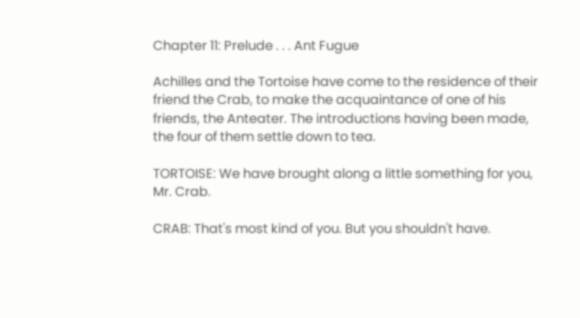Chapter 11: Prelude . . . Ant Fugue

Achilles and the Tortoise have come to the residence of their friend the Crab, to make the acquaintance of one of his friends, the Anteater. The introductions having been made, the four of them settle down to tea.

TORTOISE: We have brought along a little something for you, Mr. Crab.

CRAB: That's most kind of you. But you shouldn't have.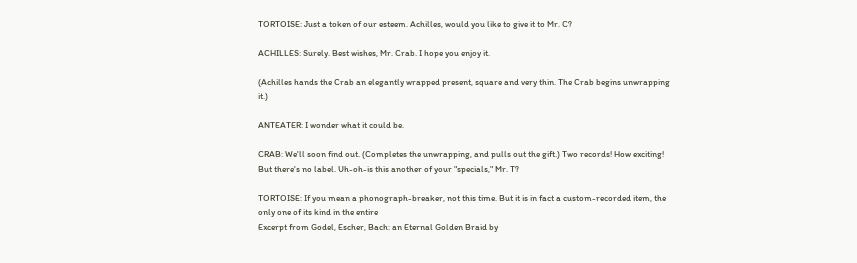TORTOISE: Just a token of our esteem. Achilles, would you like to give it to Mr. C?

ACHILLES: Surely. Best wishes, Mr. Crab. I hope you enjoy it.

(Achilles hands the Crab an elegantly wrapped present, square and very thin. The Crab begins unwrapping it.)

ANTEATER: I wonder what it could be.

CRAB: We'll soon find out. (Completes the unwrapping, and pulls out the gift.) Two records! How exciting! But there's no label. Uh-oh-is this another of your "specials," Mr. T?

TORTOISE: If you mean a phonograph-breaker, not this time. But it is in fact a custom-recorded item, the only one of its kind in the entire
Excerpt from Godel, Escher, Bach: an Eternal Golden Braid by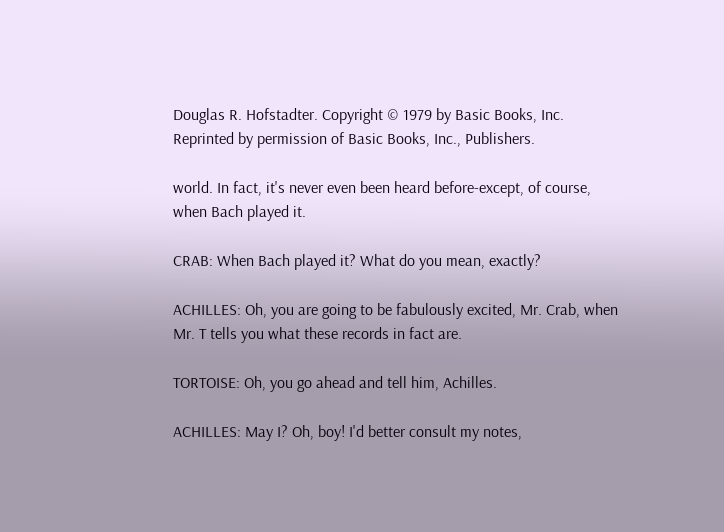Douglas R. Hofstadter. Copyright © 1979 by Basic Books, Inc. Reprinted by permission of Basic Books, Inc., Publishers.

world. In fact, it's never even been heard before-except, of course, when Bach played it.

CRAB: When Bach played it? What do you mean, exactly?

ACHILLES: Oh, you are going to be fabulously excited, Mr. Crab, when Mr. T tells you what these records in fact are.

TORTOISE: Oh, you go ahead and tell him, Achilles.

ACHILLES: May I? Oh, boy! I'd better consult my notes,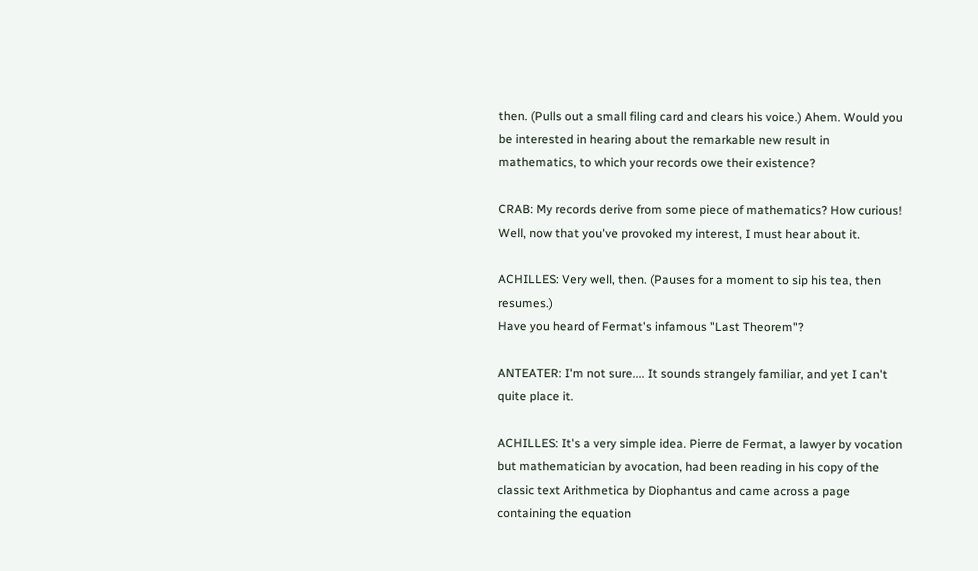then. (Pulls out a small filing card and clears his voice.) Ahem. Would you be interested in hearing about the remarkable new result in mathematics, to which your records owe their existence?

CRAB: My records derive from some piece of mathematics? How curious! Well, now that you've provoked my interest, I must hear about it.

ACHILLES: Very well, then. (Pauses for a moment to sip his tea, then resumes.)
Have you heard of Fermat's infamous "Last Theorem"?

ANTEATER: I'm not sure.... It sounds strangely familiar, and yet I can't quite place it.

ACHILLES: It's a very simple idea. Pierre de Fermat, a lawyer by vocation but mathematician by avocation, had been reading in his copy of the classic text Arithmetica by Diophantus and came across a page containing the equation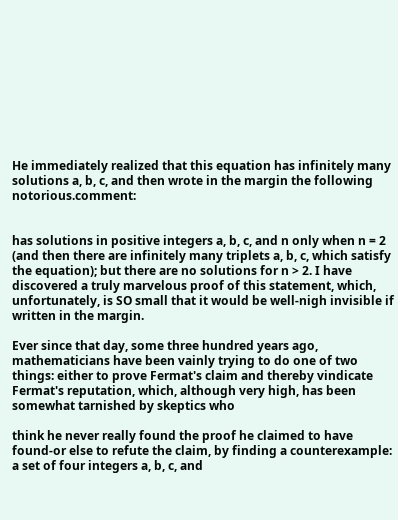He immediately realized that this equation has infinitely many solutions a, b, c, and then wrote in the margin the following notorious.comment:


has solutions in positive integers a, b, c, and n only when n = 2 (and then there are infinitely many triplets a, b, c, which satisfy the equation); but there are no solutions for n > 2. I have discovered a truly marvelous proof of this statement, which, unfortunately, is SO small that it would be well-nigh invisible if written in the margin.

Ever since that day, some three hundred years ago, mathematicians have been vainly trying to do one of two things: either to prove Fermat's claim and thereby vindicate Fermat's reputation, which, although very high, has been somewhat tarnished by skeptics who

think he never really found the proof he claimed to have found-or else to refute the claim, by finding a counterexample: a set of four integers a, b, c, and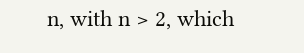n, with n > 2, which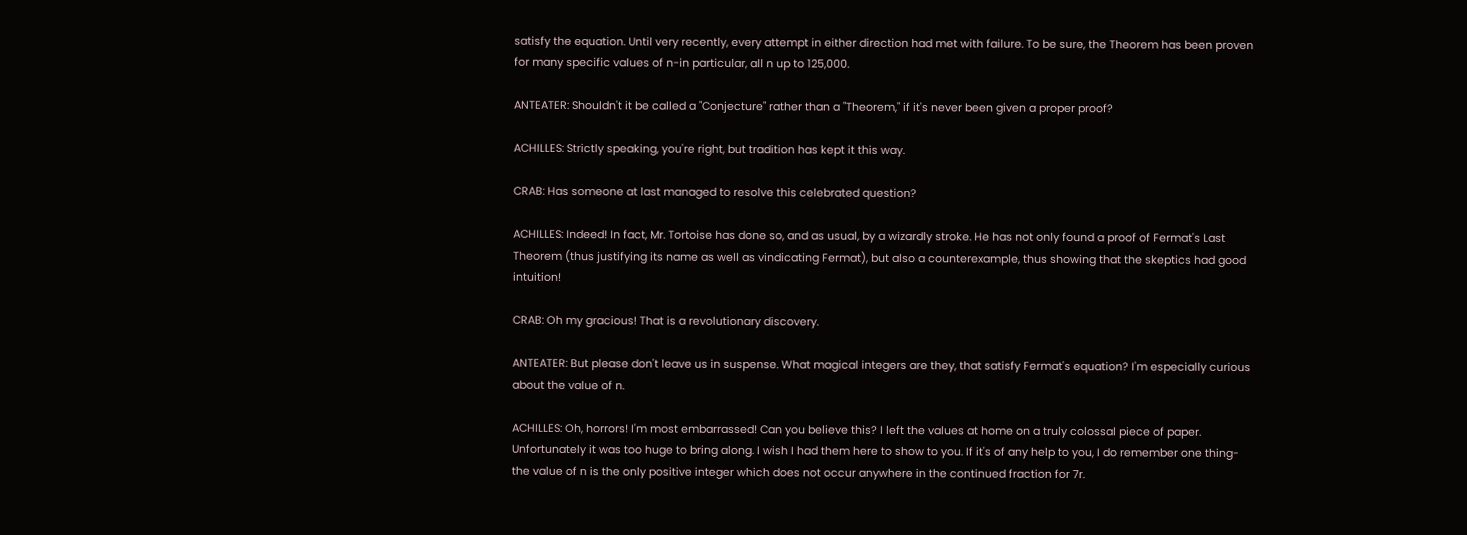satisfy the equation. Until very recently, every attempt in either direction had met with failure. To be sure, the Theorem has been proven for many specific values of n-in particular, all n up to 125,000.

ANTEATER: Shouldn't it be called a "Conjecture" rather than a "Theorem," if it's never been given a proper proof?

ACHILLES: Strictly speaking, you're right, but tradition has kept it this way.

CRAB: Has someone at last managed to resolve this celebrated question?

ACHILLES: Indeed! In fact, Mr. Tortoise has done so, and as usual, by a wizardly stroke. He has not only found a proof of Fermat's Last Theorem (thus justifying its name as well as vindicating Fermat), but also a counterexample, thus showing that the skeptics had good intuition!

CRAB: Oh my gracious! That is a revolutionary discovery.

ANTEATER: But please don't leave us in suspense. What magical integers are they, that satisfy Fermat's equation? I'm especially curious about the value of n.

ACHILLES: Oh, horrors! I'm most embarrassed! Can you believe this? I left the values at home on a truly colossal piece of paper. Unfortunately it was too huge to bring along. I wish I had them here to show to you. If it's of any help to you, I do remember one thing-the value of n is the only positive integer which does not occur anywhere in the continued fraction for 7r.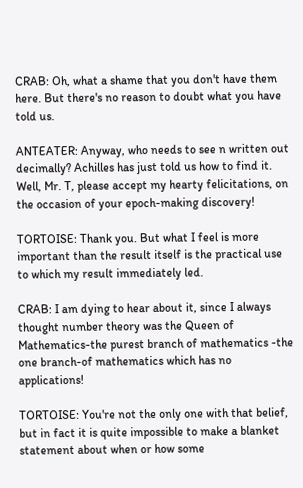CRAB: Oh, what a shame that you don't have them here. But there's no reason to doubt what you have told us.

ANTEATER: Anyway, who needs to see n written out decimally? Achilles has just told us how to find it. Well, Mr. T, please accept my hearty felicitations, on the occasion of your epoch-making discovery!

TORTOISE: Thank you. But what I feel is more important than the result itself is the practical use to which my result immediately led.

CRAB: I am dying to hear about it, since I always thought number theory was the Queen of Mathematics-the purest branch of mathematics -the one branch-of mathematics which has no applications!

TORTOISE: You're not the only one with that belief, but in fact it is quite impossible to make a blanket statement about when or how some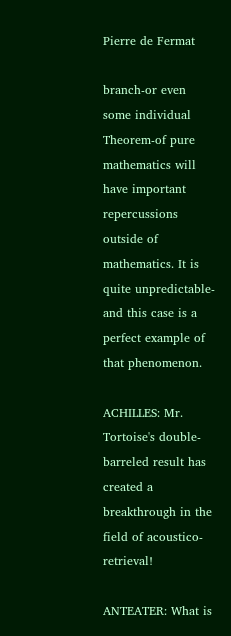Pierre de Fermat

branch-or even some individual Theorem-of pure mathematics will have important repercussions outside of mathematics. It is quite unpredictable-and this case is a perfect example of that phenomenon.

ACHILLES: Mr. Tortoise's double-barreled result has created a breakthrough in the field of acoustico-retrieval!

ANTEATER: What is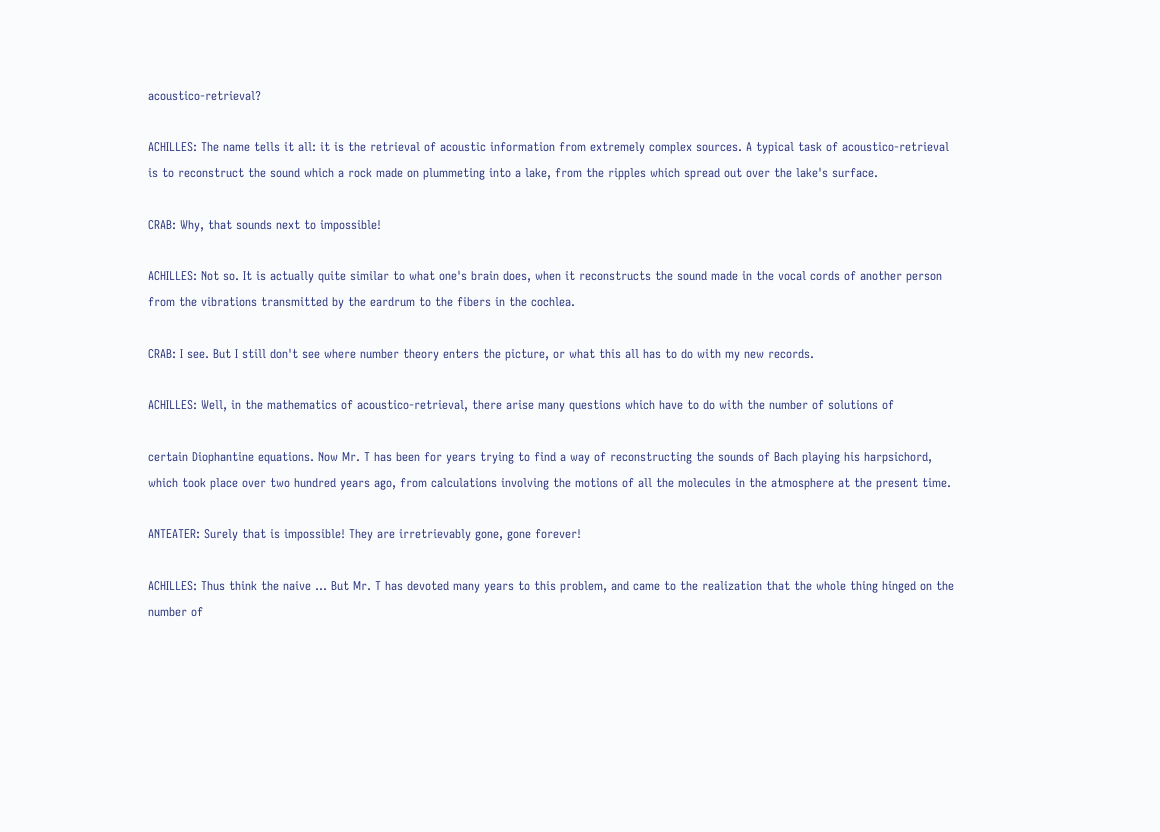acoustico-retrieval?

ACHILLES: The name tells it all: it is the retrieval of acoustic information from extremely complex sources. A typical task of acoustico-retrieval is to reconstruct the sound which a rock made on plummeting into a lake, from the ripples which spread out over the lake's surface.

CRAB: Why, that sounds next to impossible!

ACHILLES: Not so. It is actually quite similar to what one's brain does, when it reconstructs the sound made in the vocal cords of another person from the vibrations transmitted by the eardrum to the fibers in the cochlea.

CRAB: I see. But I still don't see where number theory enters the picture, or what this all has to do with my new records.

ACHILLES: Well, in the mathematics of acoustico-retrieval, there arise many questions which have to do with the number of solutions of

certain Diophantine equations. Now Mr. T has been for years trying to find a way of reconstructing the sounds of Bach playing his harpsichord, which took place over two hundred years ago, from calculations involving the motions of all the molecules in the atmosphere at the present time.

ANTEATER: Surely that is impossible! They are irretrievably gone, gone forever!

ACHILLES: Thus think the naive ... But Mr. T has devoted many years to this problem, and came to the realization that the whole thing hinged on the number of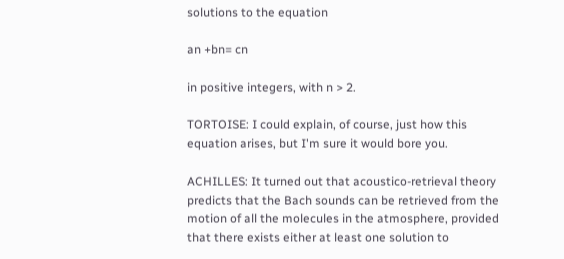solutions to the equation

an +bn= cn

in positive integers, with n > 2.

TORTOISE: I could explain, of course, just how this equation arises, but I'm sure it would bore you.

ACHILLES: It turned out that acoustico-retrieval theory predicts that the Bach sounds can be retrieved from the motion of all the molecules in the atmosphere, provided that there exists either at least one solution to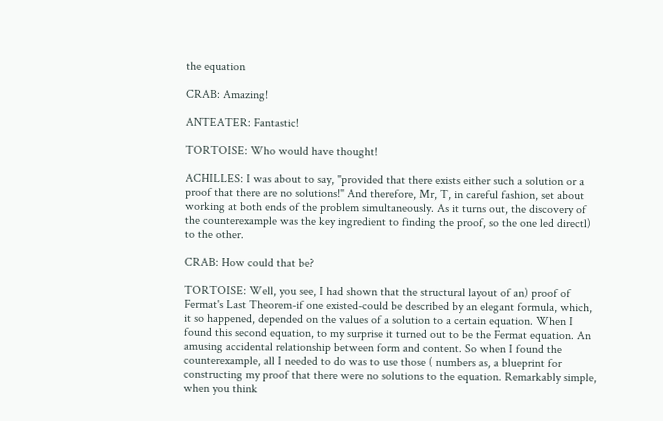the equation

CRAB: Amazing!

ANTEATER: Fantastic!

TORTOISE: Who would have thought!

ACHILLES: I was about to say, "provided that there exists either such a solution or a proof that there are no solutions!" And therefore, Mr, T, in careful fashion, set about working at both ends of the problem simultaneously. As it turns out, the discovery of the counterexample was the key ingredient to finding the proof, so the one led directl) to the other.

CRAB: How could that be?

TORTOISE: Well, you see, I had shown that the structural layout of an) proof of Fermat's Last Theorem-if one existed-could be described by an elegant formula, which, it so happened, depended on the values of a solution to a certain equation. When I found this second equation, to my surprise it turned out to be the Fermat equation. An amusing accidental relationship between form and content. So when I found the counterexample, all I needed to do was to use those ( numbers as, a blueprint for constructing my proof that there were no solutions to the equation. Remarkably simple, when you think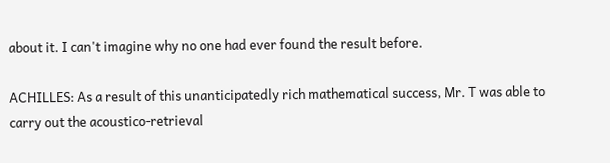about it. I can't imagine why no one had ever found the result before.

ACHILLES: As a result of this unanticipatedly rich mathematical success, Mr. T was able to carry out the acoustico-retrieval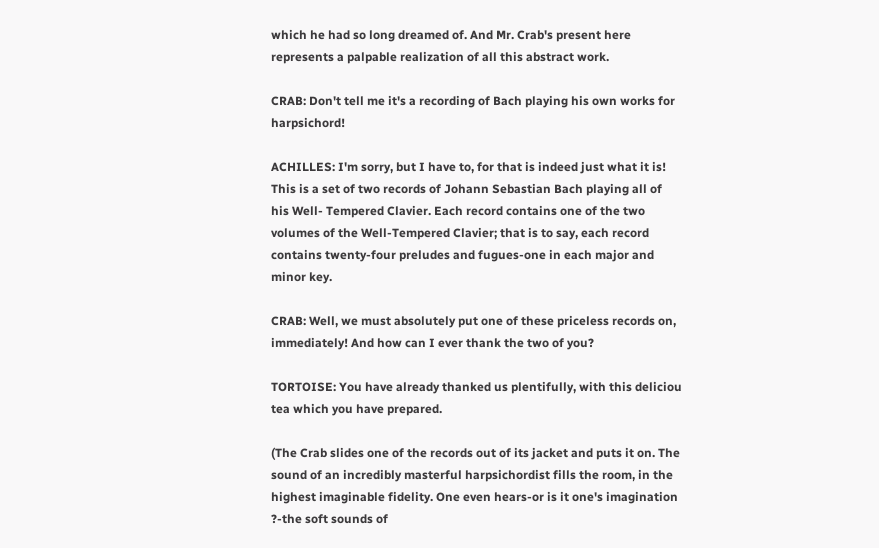which he had so long dreamed of. And Mr. Crab's present here represents a palpable realization of all this abstract work.

CRAB: Don't tell me it's a recording of Bach playing his own works for harpsichord!

ACHILLES: I'm sorry, but I have to, for that is indeed just what it is! This is a set of two records of Johann Sebastian Bach playing all of his Well- Tempered Clavier. Each record contains one of the two volumes of the Well-Tempered Clavier; that is to say, each record contains twenty-four preludes and fugues-one in each major and minor key.

CRAB: Well, we must absolutely put one of these priceless records on, immediately! And how can I ever thank the two of you?

TORTOISE: You have already thanked us plentifully, with this deliciou tea which you have prepared.

(The Crab slides one of the records out of its jacket and puts it on. The sound of an incredibly masterful harpsichordist fills the room, in the highest imaginable fidelity. One even hears-or is it one's imagination ?-the soft sounds of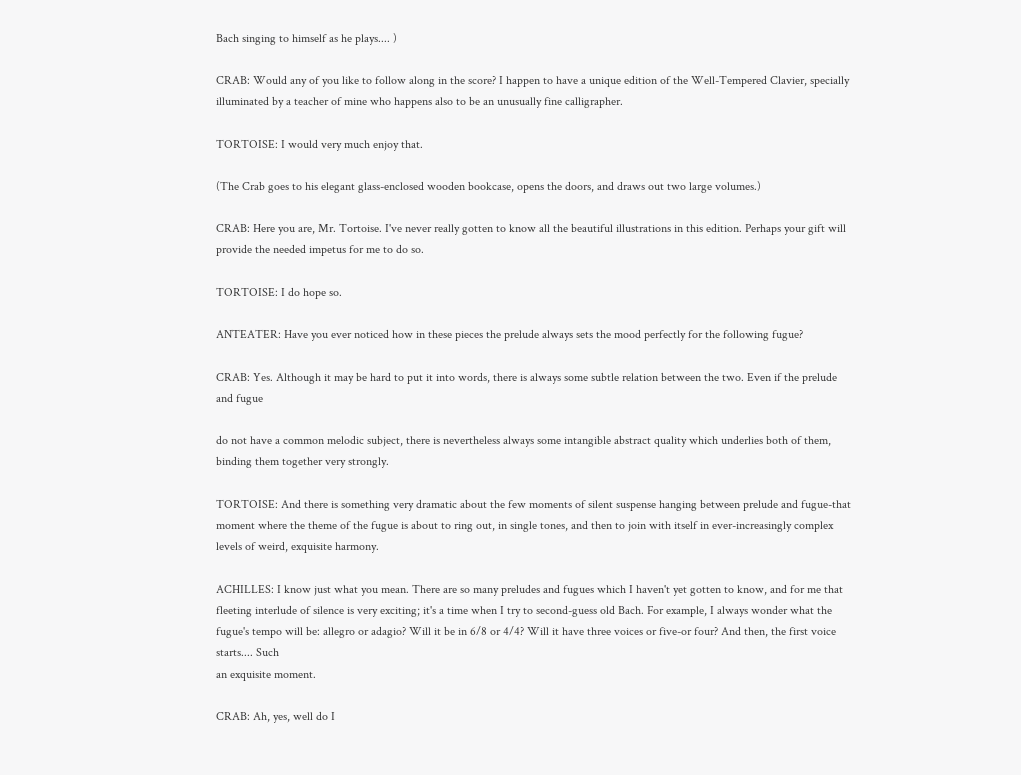Bach singing to himself as he plays.... )

CRAB: Would any of you like to follow along in the score? I happen to have a unique edition of the Well-Tempered Clavier, specially illuminated by a teacher of mine who happens also to be an unusually fine calligrapher.

TORTOISE: I would very much enjoy that.

(The Crab goes to his elegant glass-enclosed wooden bookcase, opens the doors, and draws out two large volumes.)

CRAB: Here you are, Mr. Tortoise. I've never really gotten to know all the beautiful illustrations in this edition. Perhaps your gift will provide the needed impetus for me to do so.

TORTOISE: I do hope so.

ANTEATER: Have you ever noticed how in these pieces the prelude always sets the mood perfectly for the following fugue?

CRAB: Yes. Although it may be hard to put it into words, there is always some subtle relation between the two. Even if the prelude and fugue

do not have a common melodic subject, there is nevertheless always some intangible abstract quality which underlies both of them, binding them together very strongly.

TORTOISE: And there is something very dramatic about the few moments of silent suspense hanging between prelude and fugue-that moment where the theme of the fugue is about to ring out, in single tones, and then to join with itself in ever-increasingly complex levels of weird, exquisite harmony.

ACHILLES: I know just what you mean. There are so many preludes and fugues which I haven't yet gotten to know, and for me that fleeting interlude of silence is very exciting; it's a time when I try to second-guess old Bach. For example, I always wonder what the fugue's tempo will be: allegro or adagio? Will it be in 6/8 or 4/4? Will it have three voices or five-or four? And then, the first voice starts.... Such
an exquisite moment.

CRAB: Ah, yes, well do I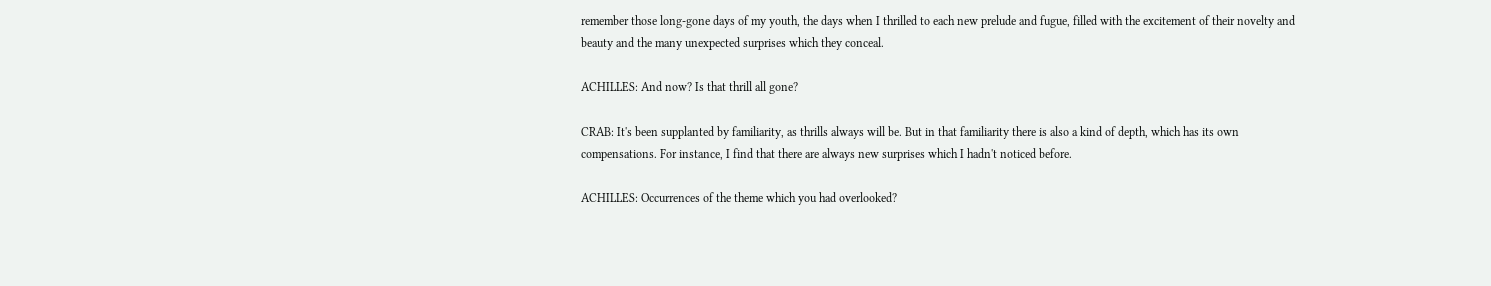remember those long-gone days of my youth, the days when I thrilled to each new prelude and fugue, filled with the excitement of their novelty and beauty and the many unexpected surprises which they conceal.

ACHILLES: And now? Is that thrill all gone?

CRAB: It's been supplanted by familiarity, as thrills always will be. But in that familiarity there is also a kind of depth, which has its own compensations. For instance, I find that there are always new surprises which I hadn't noticed before.

ACHILLES: Occurrences of the theme which you had overlooked?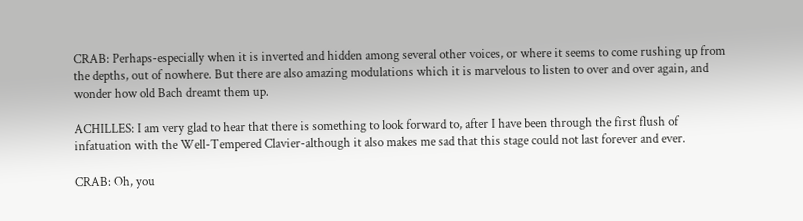CRAB: Perhaps-especially when it is inverted and hidden among several other voices, or where it seems to come rushing up from the depths, out of nowhere. But there are also amazing modulations which it is marvelous to listen to over and over again, and wonder how old Bach dreamt them up.

ACHILLES: I am very glad to hear that there is something to look forward to, after I have been through the first flush of infatuation with the Well-Tempered Clavier-although it also makes me sad that this stage could not last forever and ever.

CRAB: Oh, you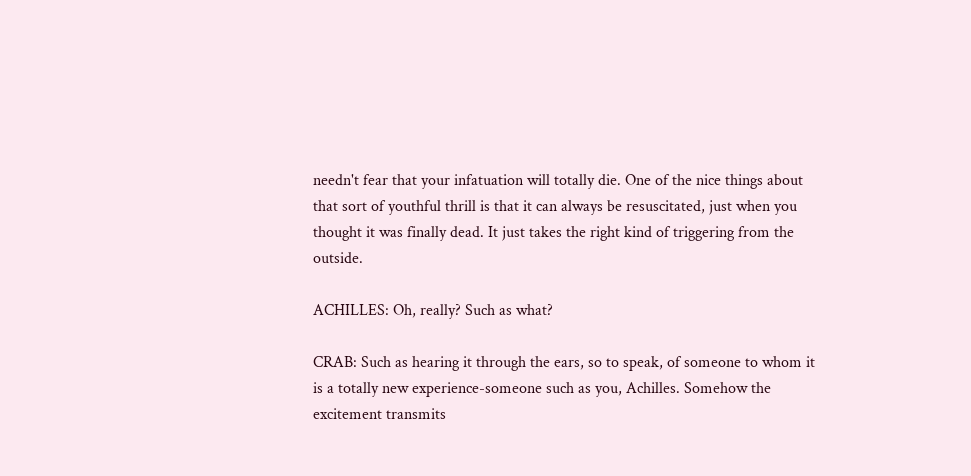needn't fear that your infatuation will totally die. One of the nice things about that sort of youthful thrill is that it can always be resuscitated, just when you thought it was finally dead. It just takes the right kind of triggering from the outside.

ACHILLES: Oh, really? Such as what?

CRAB: Such as hearing it through the ears, so to speak, of someone to whom it is a totally new experience-someone such as you, Achilles. Somehow the excitement transmits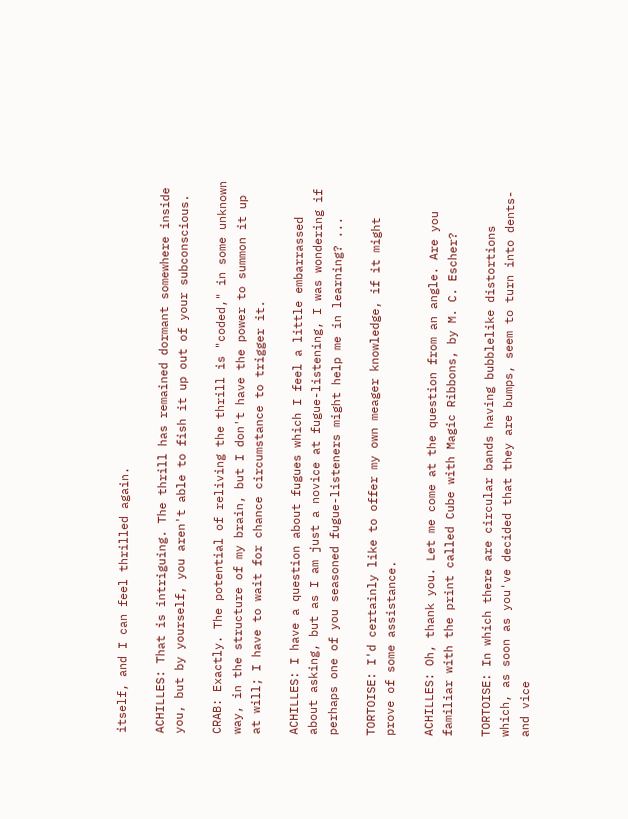itself, and I can feel thrilled again.

ACHILLES: That is intriguing. The thrill has remained dormant somewhere inside you, but by yourself, you aren't able to fish it up out of your subconscious.

CRAB: Exactly. The potential of reliving the thrill is "coded," in some unknown way, in the structure of my brain, but I don't have the power to summon it up at will; I have to wait for chance circumstance to trigger it.

ACHILLES: I have a question about fugues which I feel a little embarrassed about asking, but as I am just a novice at fugue-listening, I was wondering if perhaps one of you seasoned fugue-listeners might help me in learning? ...

TORTOISE: I'd certainly like to offer my own meager knowledge, if it might prove of some assistance.

ACHILLES: Oh, thank you. Let me come at the question from an angle. Are you familiar with the print called Cube with Magic Ribbons, by M. C. Escher?

TORTOISE: In which there are circular bands having bubblelike distortions which, as soon as you've decided that they are bumps, seem to turn into dents-and vice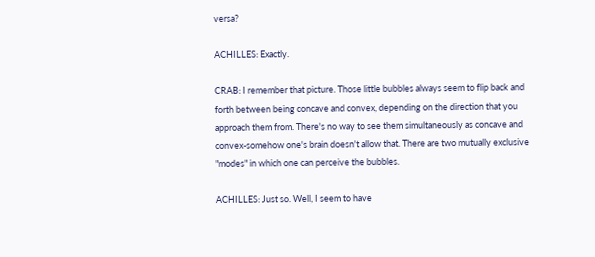versa?

ACHILLES: Exactly.

CRAB: I remember that picture. Those little bubbles always seem to flip back and forth between being concave and convex, depending on the direction that you approach them from. There's no way to see them simultaneously as concave and convex-somehow one's brain doesn't allow that. There are two mutually exclusive "modes" in which one can perceive the bubbles.

ACHILLES: Just so. Well, I seem to have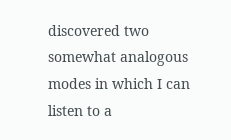discovered two somewhat analogous modes in which I can listen to a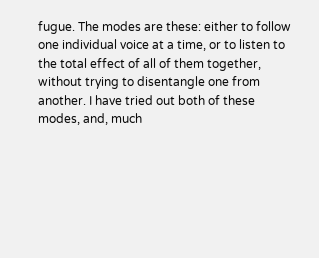fugue. The modes are these: either to follow one individual voice at a time, or to listen to the total effect of all of them together, without trying to disentangle one from another. I have tried out both of these modes, and, much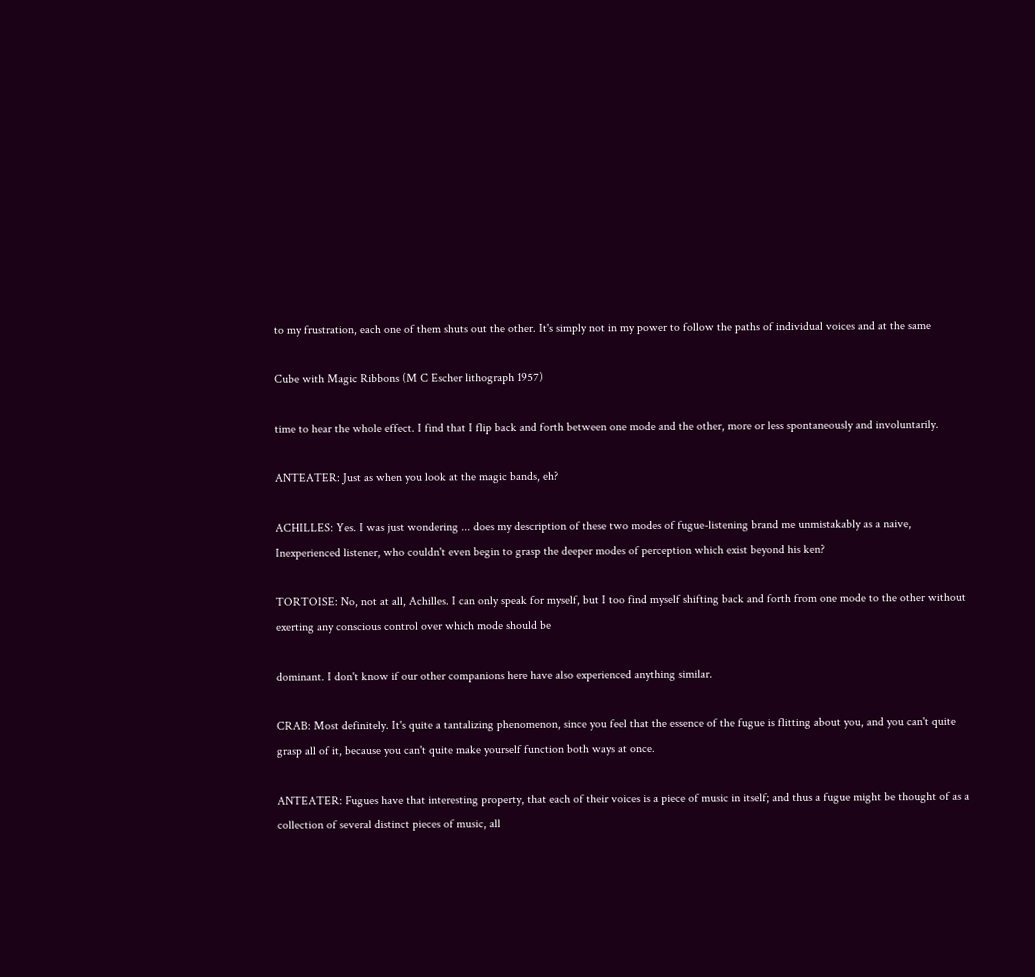to my frustration, each one of them shuts out the other. It's simply not in my power to follow the paths of individual voices and at the same

Cube with Magic Ribbons (M C Escher lithograph 1957)

time to hear the whole effect. I find that I flip back and forth between one mode and the other, more or less spontaneously and involuntarily.

ANTEATER: Just as when you look at the magic bands, eh?

ACHILLES: Yes. I was just wondering ... does my description of these two modes of fugue-listening brand me unmistakably as a naive, Inexperienced listener, who couldn't even begin to grasp the deeper modes of perception which exist beyond his ken?

TORTOISE: No, not at all, Achilles. I can only speak for myself, but I too find myself shifting back and forth from one mode to the other without exerting any conscious control over which mode should be

dominant. I don't know if our other companions here have also experienced anything similar.

CRAB: Most definitely. It's quite a tantalizing phenomenon, since you feel that the essence of the fugue is flitting about you, and you can't quite grasp all of it, because you can't quite make yourself function both ways at once.

ANTEATER: Fugues have that interesting property, that each of their voices is a piece of music in itself; and thus a fugue might be thought of as a collection of several distinct pieces of music, all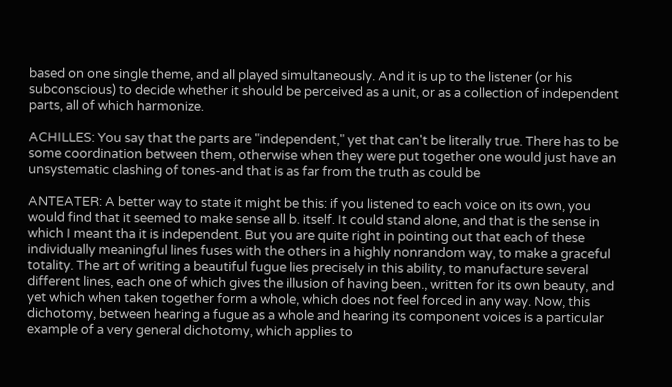based on one single theme, and all played simultaneously. And it is up to the listener (or his subconscious) to decide whether it should be perceived as a unit, or as a collection of independent parts, all of which harmonize.

ACHILLES: You say that the parts are "independent," yet that can't be literally true. There has to be some coordination between them, otherwise when they were put together one would just have an unsystematic clashing of tones-and that is as far from the truth as could be

ANTEATER: A better way to state it might be this: if you listened to each voice on its own, you would find that it seemed to make sense all b. itself. It could stand alone, and that is the sense in which I meant tha it is independent. But you are quite right in pointing out that each of these individually meaningful lines fuses with the others in a highly nonrandom way, to make a graceful totality. The art of writing a beautiful fugue lies precisely in this ability, to manufacture several different lines, each one of which gives the illusion of having been., written for its own beauty, and yet which when taken together form a whole, which does not feel forced in any way. Now, this dichotomy, between hearing a fugue as a whole and hearing its component voices is a particular example of a very general dichotomy, which applies to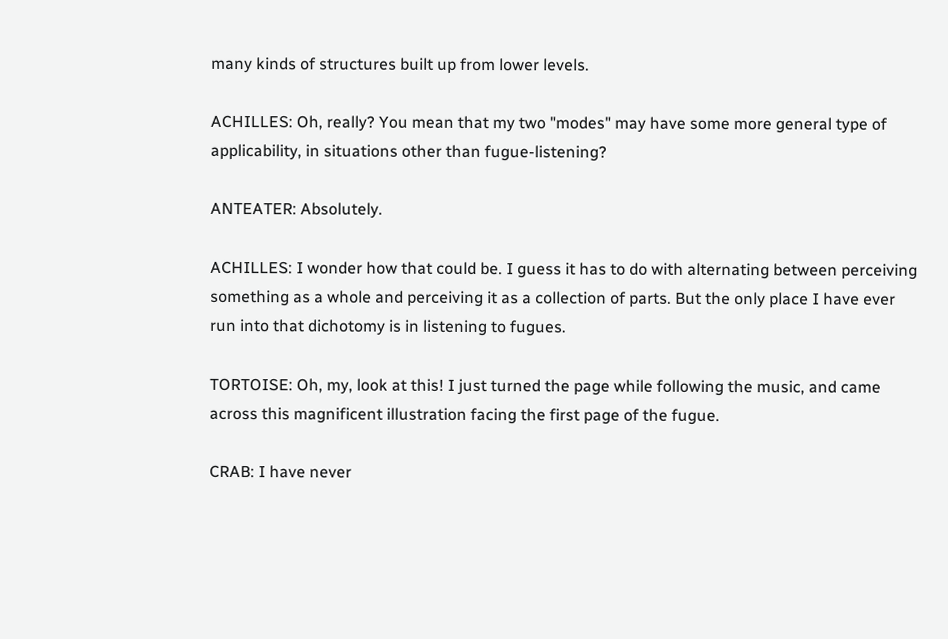many kinds of structures built up from lower levels.

ACHILLES: Oh, really? You mean that my two "modes" may have some more general type of applicability, in situations other than fugue-listening?

ANTEATER: Absolutely.

ACHILLES: I wonder how that could be. I guess it has to do with alternating between perceiving something as a whole and perceiving it as a collection of parts. But the only place I have ever run into that dichotomy is in listening to fugues.

TORTOISE: Oh, my, look at this! I just turned the page while following the music, and came across this magnificent illustration facing the first page of the fugue.

CRAB: I have never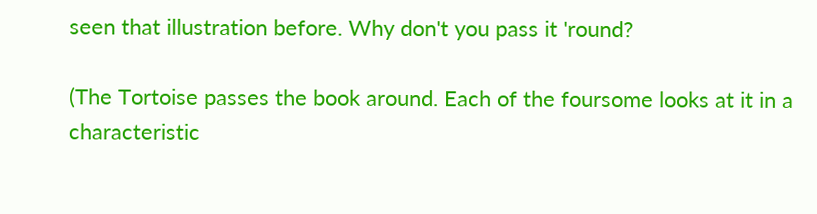seen that illustration before. Why don't you pass it 'round?

(The Tortoise passes the book around. Each of the foursome looks at it in a characteristic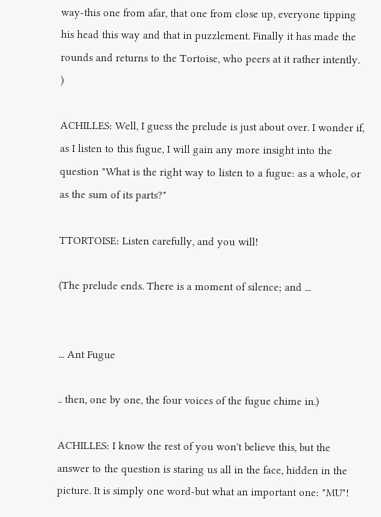way-this one from afar, that one from close up, everyone tipping his head this way and that in puzzlement. Finally it has made the rounds and returns to the Tortoise, who peers at it rather intently. )

ACHILLES: Well, I guess the prelude is just about over. I wonder if, as I listen to this fugue, I will gain any more insight into the question "What is the right way to listen to a fugue: as a whole, or as the sum of its parts?"

TTORTOISE: Listen carefully, and you will!

(The prelude ends. There is a moment of silence; and ...


... Ant Fugue

.. then, one by one, the four voices of the fugue chime in.)

ACHILLES: I know the rest of you won't believe this, but the answer to the question is staring us all in the face, hidden in the picture. It is simply one word-but what an important one: "MU"!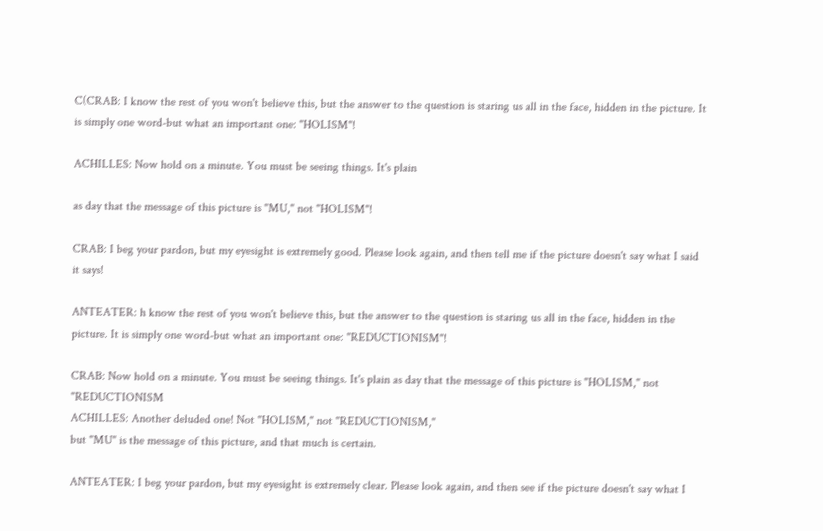C(CRAB: I know the rest of you won't believe this, but the answer to the question is staring us all in the face, hidden in the picture. It is simply one word-but what an important one: "HOLISM"!

ACHILLES: Now hold on a minute. You must be seeing things. It's plain

as day that the message of this picture is "MU," not "HOLISM"!

CRAB: I beg your pardon, but my eyesight is extremely good. Please look again, and then tell me if the picture doesn't say what I said it says!

ANTEATER: h know the rest of you won't believe this, but the answer to the question is staring us all in the face, hidden in the picture. It is simply one word-but what an important one: "REDUCTIONISM"!

CRAB: Now hold on a minute. You must be seeing things. It's plain as day that the message of this picture is "HOLISM," not "REDUCTIONISM
ACHILLES: Another deluded one! Not "HOLISM," not "REDUCTIONISM,"
but "MU" is the message of this picture, and that much is certain.

ANTEATER: I beg your pardon, but my eyesight is extremely clear. Please look again, and then see if the picture doesn't say what I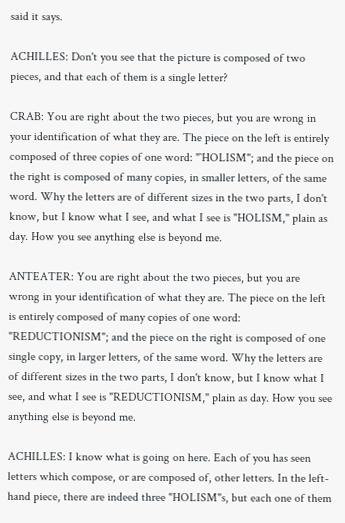said it says.

ACHILLES: Don't you see that the picture is composed of two pieces, and that each of them is a single letter?

CRAB: You are right about the two pieces, but you are wrong in your identification of what they are. The piece on the left is entirely composed of three copies of one word: "`HOLISM"; and the piece on the right is composed of many copies, in smaller letters, of the same word. Why the letters are of different sizes in the two parts, I don't know, but I know what I see, and what I see is "HOLISM," plain as day. How you see anything else is beyond me.

ANTEATER: You are right about the two pieces, but you are wrong in your identification of what they are. The piece on the left is entirely composed of many copies of one word: "REDUCTIONISM"; and the piece on the right is composed of one single copy, in larger letters, of the same word. Why the letters are of different sizes in the two parts, I don't know, but I know what I see, and what I see is "REDUCTIONISM," plain as day. How you see anything else is beyond me.

ACHILLES: I know what is going on here. Each of you has seen letters which compose, or are composed of, other letters. In the left-hand piece, there are indeed three "HOLISM"s, but each one of them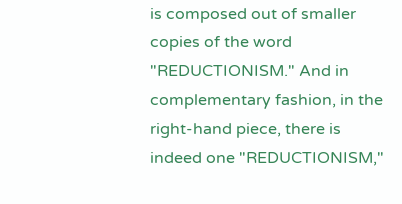is composed out of smaller copies of the word "REDUCTIONISM." And in complementary fashion, in the right-hand piece, there is indeed one "REDUCTIONISM,"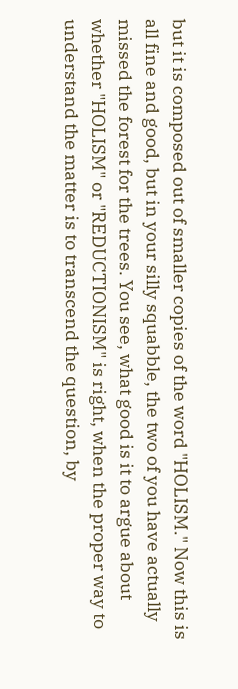but it is composed out of smaller copies of the word "HOLISM." Now this is all fine and good, but in your silly squabble, the two of you have actually missed the forest for the trees. You see, what good is it to argue about whether "HOLISM" or "REDUCTIONISM" is right, when the proper way to understand the matter is to transcend the question, by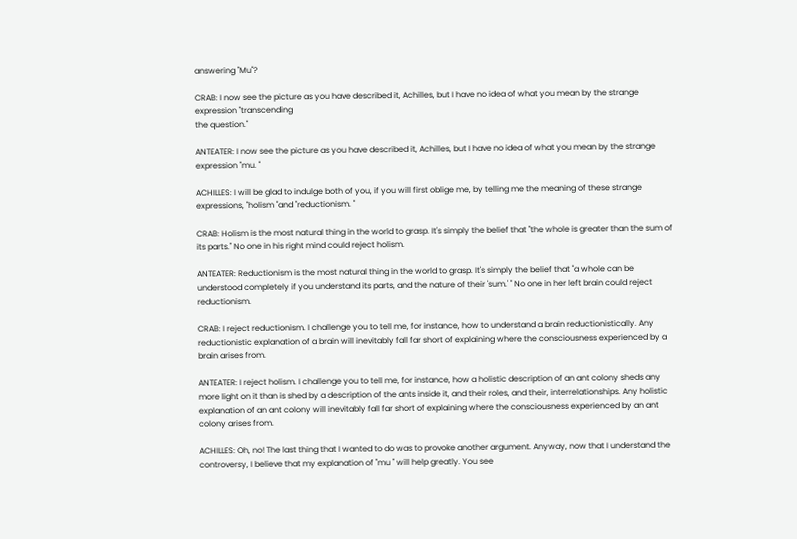answering "Mu"?

CRAB: I now see the picture as you have described it, Achilles, but I have no idea of what you mean by the strange expression "transcending
the question."

ANTEATER: I now see the picture as you have described it, Achilles, but I have no idea of what you mean by the strange expression "mu. "

ACHILLES: I will be glad to indulge both of you, if you will first oblige me, by telling me the meaning of these strange expressions, "holism "and "reductionism. "

CRAB: Holism is the most natural thing in the world to grasp. It's simply the belief that "the whole is greater than the sum of its parts." No one in his right mind could reject holism.

ANTEATER: Reductionism is the most natural thing in the world to grasp. It's simply the belief that "a whole can be understood completely if you understand its parts, and the nature of their 'sum.' " No one in her left brain could reject reductionism.

CRAB: I reject reductionism. I challenge you to tell me, for instance, how to understand a brain reductionistically. Any reductionistic explanation of a brain will inevitably fall far short of explaining where the consciousness experienced by a brain arises from.

ANTEATER: I reject holism. I challenge you to tell me, for instance, how a holistic description of an ant colony sheds any more light on it than is shed by a description of the ants inside it, and their roles, and their, interrelationships. Any holistic explanation of an ant colony will inevitably fall far short of explaining where the consciousness experienced by an ant colony arises from.

ACHILLES: Oh, no! The last thing that I wanted to do was to provoke another argument. Anyway, now that I understand the controversy, I believe that my explanation of "mu " will help greatly. You see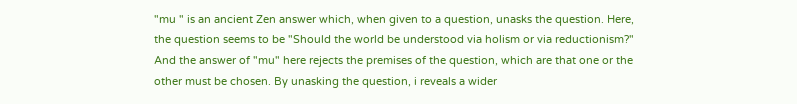"mu " is an ancient Zen answer which, when given to a question, unasks the question. Here, the question seems to be "Should the world be understood via holism or via reductionism?" And the answer of "mu" here rejects the premises of the question, which are that one or the other must be chosen. By unasking the question, i reveals a wider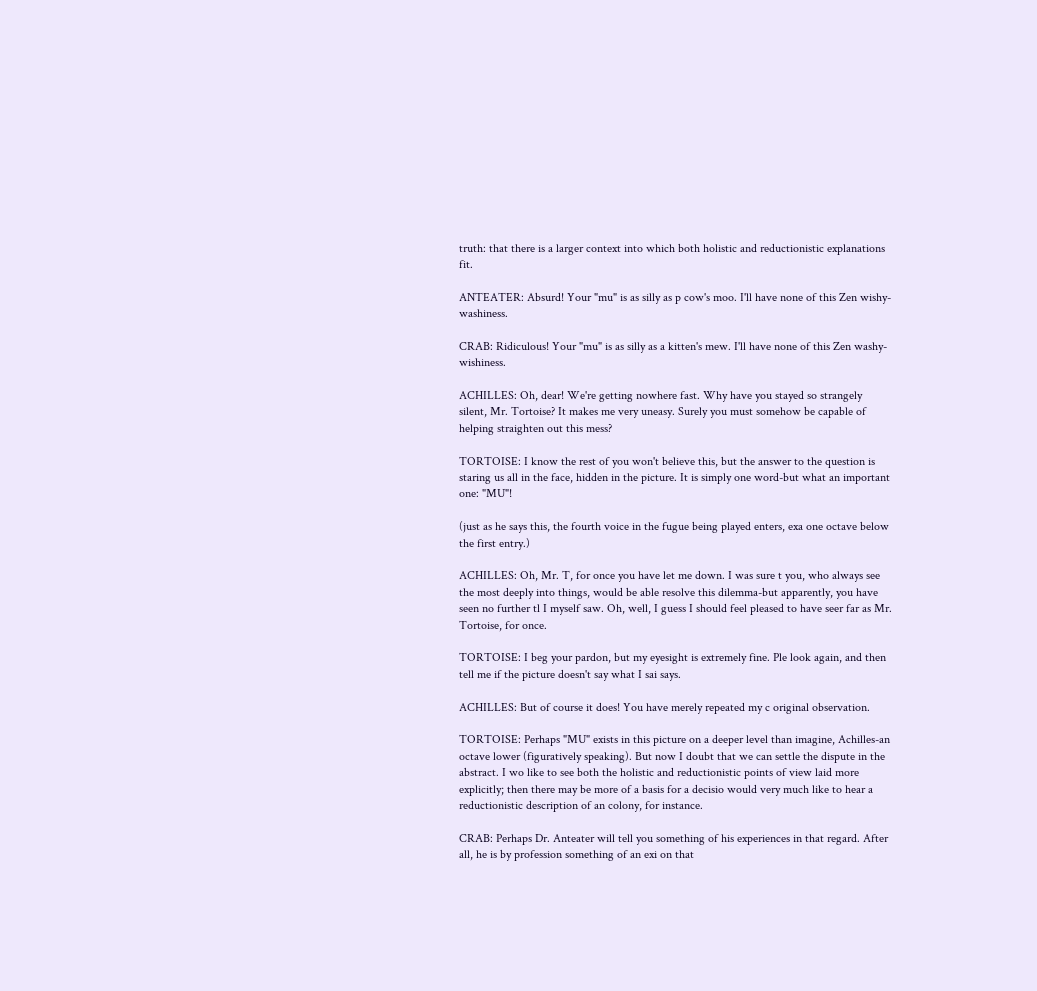truth: that there is a larger context into which both holistic and reductionistic explanations fit.

ANTEATER: Absurd! Your "mu" is as silly as p cow's moo. I'll have none of this Zen wishy-washiness.

CRAB: Ridiculous! Your "mu" is as silly as a kitten's mew. I'll have none of this Zen washy-wishiness.

ACHILLES: Oh, dear! We're getting nowhere fast. Why have you stayed so strangely silent, Mr. Tortoise? It makes me very uneasy. Surely you must somehow be capable of helping straighten out this mess?

TORTOISE: I know the rest of you won't believe this, but the answer to the question is staring us all in the face, hidden in the picture. It is simply one word-but what an important one: "MU"!

(just as he says this, the fourth voice in the fugue being played enters, exa one octave below the first entry.)

ACHILLES: Oh, Mr. T, for once you have let me down. I was sure t you, who always see the most deeply into things, would be able resolve this dilemma-but apparently, you have seen no further tl I myself saw. Oh, well, I guess I should feel pleased to have seer far as Mr. Tortoise, for once.

TORTOISE: I beg your pardon, but my eyesight is extremely fine. Ple look again, and then tell me if the picture doesn't say what I sai says.

ACHILLES: But of course it does! You have merely repeated my c original observation.

TORTOISE: Perhaps "MU" exists in this picture on a deeper level than imagine, Achilles-an octave lower (figuratively speaking). But now I doubt that we can settle the dispute in the abstract. I wo like to see both the holistic and reductionistic points of view laid more explicitly; then there may be more of a basis for a decisio would very much like to hear a reductionistic description of an colony, for instance.

CRAB: Perhaps Dr. Anteater will tell you something of his experiences in that regard. After all, he is by profession something of an exi on that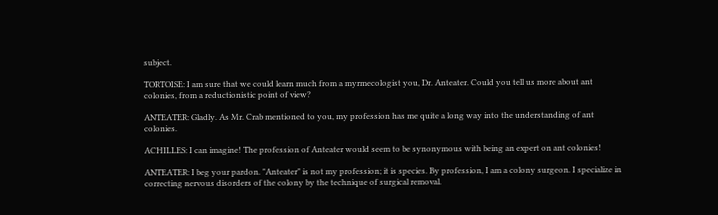subject.

TORTOISE: I am sure that we could learn much from a myrmecologist you, Dr. Anteater. Could you tell us more about ant colonies, from a reductionistic point of view?

ANTEATER: Gladly. As Mr. Crab mentioned to you, my profession has me quite a long way into the understanding of ant colonies.

ACHILLES: I can imagine! The profession of Anteater would seem to be synonymous with being an expert on ant colonies!

ANTEATER: I beg your pardon. "Anteater" is not my profession; it is species. By profession, I am a colony surgeon. I specialize in correcting nervous disorders of the colony by the technique of surgical removal.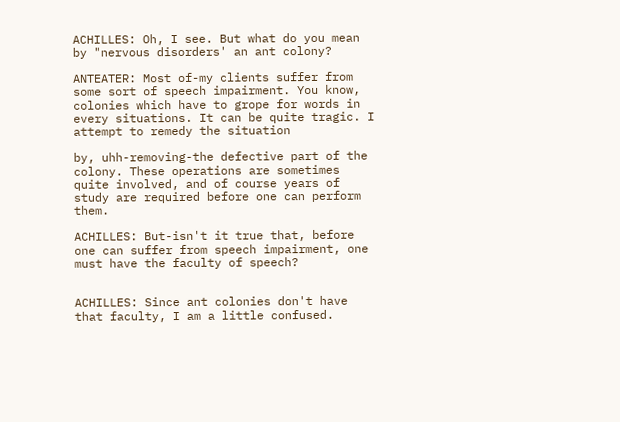ACHILLES: Oh, I see. But what do you mean by "nervous disorders' an ant colony?

ANTEATER: Most of-my clients suffer from some sort of speech impairment. You know, colonies which have to grope for words in every situations. It can be quite tragic. I attempt to remedy the situation

by, uhh-removing-the defective part of the colony. These operations are sometimes quite involved, and of course years of study are required before one can perform them.

ACHILLES: But-isn't it true that, before one can suffer from speech impairment, one must have the faculty of speech?


ACHILLES: Since ant colonies don't have that faculty, I am a little confused.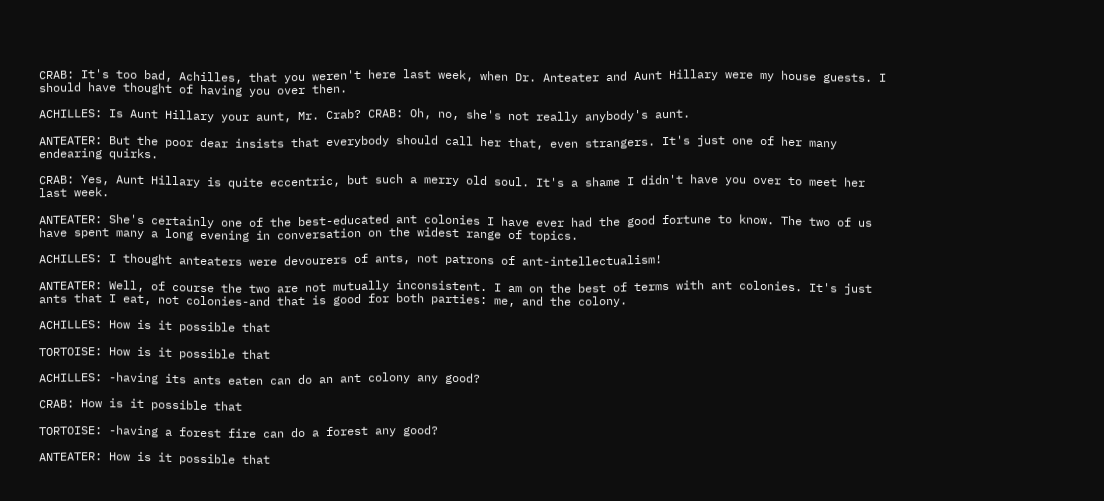CRAB: It's too bad, Achilles, that you weren't here last week, when Dr. Anteater and Aunt Hillary were my house guests. I should have thought of having you over then.

ACHILLES: Is Aunt Hillary your aunt, Mr. Crab? CRAB: Oh, no, she's not really anybody's aunt.

ANTEATER: But the poor dear insists that everybody should call her that, even strangers. It's just one of her many endearing quirks.

CRAB: Yes, Aunt Hillary is quite eccentric, but such a merry old soul. It's a shame I didn't have you over to meet her last week.

ANTEATER: She's certainly one of the best-educated ant colonies I have ever had the good fortune to know. The two of us have spent many a long evening in conversation on the widest range of topics.

ACHILLES: I thought anteaters were devourers of ants, not patrons of ant-intellectualism!

ANTEATER: Well, of course the two are not mutually inconsistent. I am on the best of terms with ant colonies. It's just ants that I eat, not colonies-and that is good for both parties: me, and the colony.

ACHILLES: How is it possible that

TORTOISE: How is it possible that

ACHILLES: -having its ants eaten can do an ant colony any good?

CRAB: How is it possible that

TORTOISE: -having a forest fire can do a forest any good?

ANTEATER: How is it possible that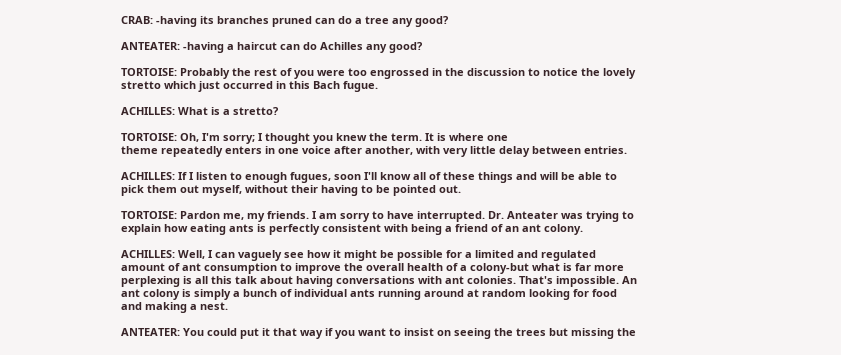CRAB: -having its branches pruned can do a tree any good?

ANTEATER: -having a haircut can do Achilles any good?

TORTOISE: Probably the rest of you were too engrossed in the discussion to notice the lovely stretto which just occurred in this Bach fugue.

ACHILLES: What is a stretto?

TORTOISE: Oh, I'm sorry; I thought you knew the term. It is where one
theme repeatedly enters in one voice after another, with very little delay between entries.

ACHILLES: If I listen to enough fugues, soon I'll know all of these things and will be able to pick them out myself, without their having to be pointed out.

TORTOISE: Pardon me, my friends. I am sorry to have interrupted. Dr. Anteater was trying to explain how eating ants is perfectly consistent with being a friend of an ant colony.

ACHILLES: Well, I can vaguely see how it might be possible for a limited and regulated amount of ant consumption to improve the overall health of a colony-but what is far more perplexing is all this talk about having conversations with ant colonies. That's impossible. An ant colony is simply a bunch of individual ants running around at random looking for food and making a nest.

ANTEATER: You could put it that way if you want to insist on seeing the trees but missing the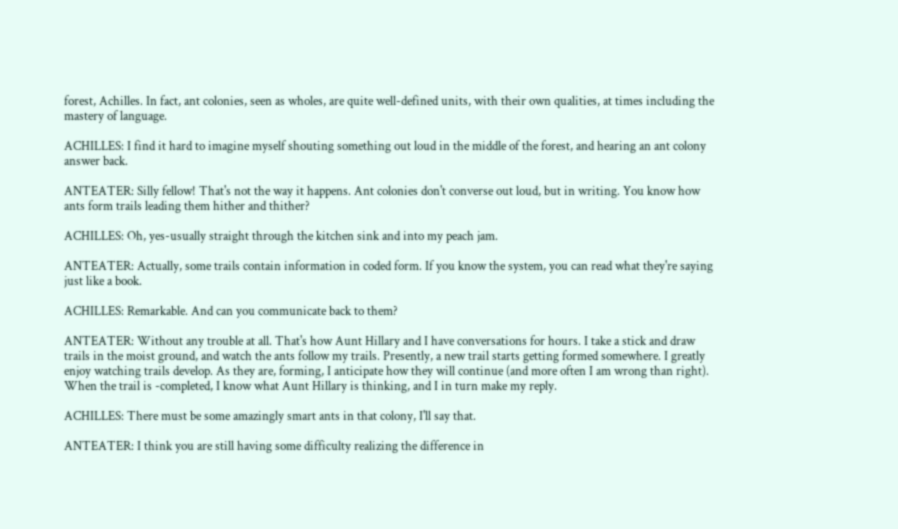forest, Achilles. In fact, ant colonies, seen as wholes, are quite well-defined units, with their own qualities, at times including the mastery of language.

ACHILLES: I find it hard to imagine myself shouting something out loud in the middle of the forest, and hearing an ant colony answer back.

ANTEATER: Silly fellow! That's not the way it happens. Ant colonies don't converse out loud, but in writing. You know how ants form trails leading them hither and thither?

ACHILLES: Oh, yes-usually straight through the kitchen sink and into my peach jam.

ANTEATER: Actually, some trails contain information in coded form. If you know the system, you can read what they're saying just like a book.

ACHILLES: Remarkable. And can you communicate back to them?

ANTEATER: Without any trouble at all. That's how Aunt Hillary and I have conversations for hours. I take a stick and draw trails in the moist ground, and watch the ants follow my trails. Presently, a new trail starts getting formed somewhere. I greatly enjoy watching trails develop. As they are, forming, I anticipate how they will continue (and more often I am wrong than right). When the trail is -completed, I know what Aunt Hillary is thinking, and I in turn make my reply.

ACHILLES: There must be some amazingly smart ants in that colony, I'll say that.

ANTEATER: I think you are still having some difficulty realizing the difference in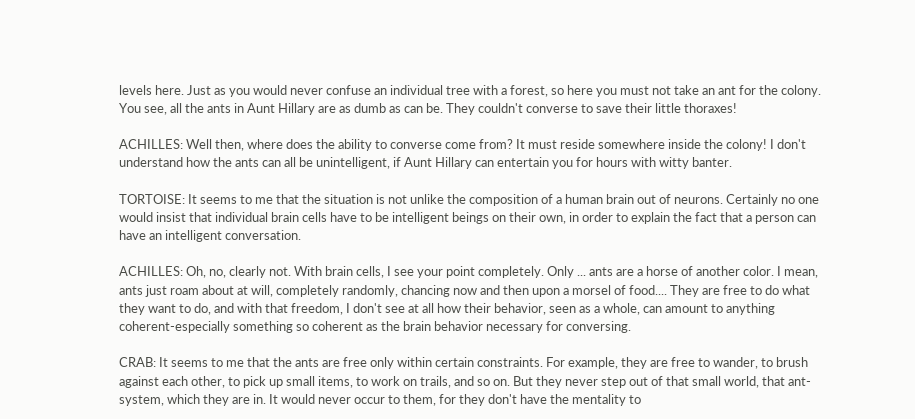levels here. Just as you would never confuse an individual tree with a forest, so here you must not take an ant for the colony. You see, all the ants in Aunt Hillary are as dumb as can be. They couldn't converse to save their little thoraxes!

ACHILLES: Well then, where does the ability to converse come from? It must reside somewhere inside the colony! I don't understand how the ants can all be unintelligent, if Aunt Hillary can entertain you for hours with witty banter.

TORTOISE: It seems to me that the situation is not unlike the composition of a human brain out of neurons. Certainly no one would insist that individual brain cells have to be intelligent beings on their own, in order to explain the fact that a person can have an intelligent conversation.

ACHILLES: Oh, no, clearly not. With brain cells, I see your point completely. Only ... ants are a horse of another color. I mean, ants just roam about at will, completely randomly, chancing now and then upon a morsel of food.... They are free to do what they want to do, and with that freedom, I don't see at all how their behavior, seen as a whole, can amount to anything coherent-especially something so coherent as the brain behavior necessary for conversing.

CRAB: It seems to me that the ants are free only within certain constraints. For example, they are free to wander, to brush against each other, to pick up small items, to work on trails, and so on. But they never step out of that small world, that ant-system, which they are in. It would never occur to them, for they don't have the mentality to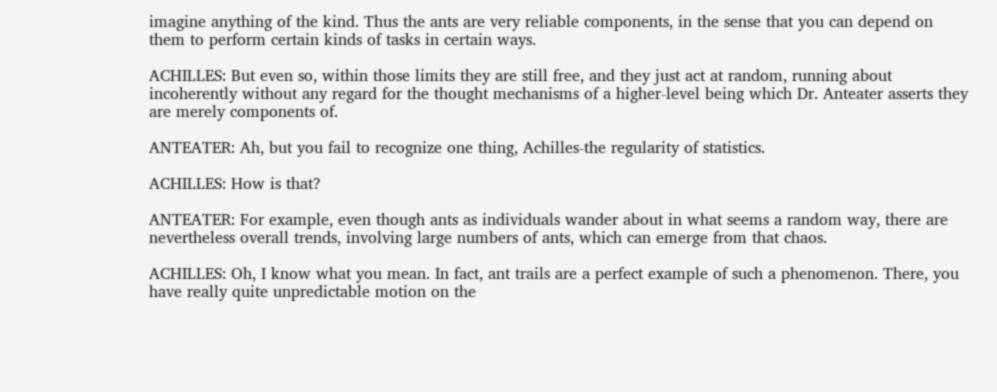imagine anything of the kind. Thus the ants are very reliable components, in the sense that you can depend on them to perform certain kinds of tasks in certain ways.

ACHILLES: But even so, within those limits they are still free, and they just act at random, running about incoherently without any regard for the thought mechanisms of a higher-level being which Dr. Anteater asserts they are merely components of.

ANTEATER: Ah, but you fail to recognize one thing, Achilles-the regularity of statistics.

ACHILLES: How is that?

ANTEATER: For example, even though ants as individuals wander about in what seems a random way, there are nevertheless overall trends, involving large numbers of ants, which can emerge from that chaos.

ACHILLES: Oh, I know what you mean. In fact, ant trails are a perfect example of such a phenomenon. There, you have really quite unpredictable motion on the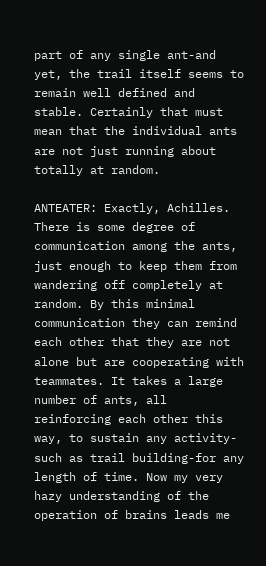part of any single ant-and yet, the trail itself seems to remain well defined and stable. Certainly that must mean that the individual ants are not just running about totally at random.

ANTEATER: Exactly, Achilles. There is some degree of communication among the ants, just enough to keep them from wandering off completely at random. By this minimal communication they can remind each other that they are not alone but are cooperating with teammates. It takes a large number of ants, all reinforcing each other this way, to sustain any activity-such as trail building-for any length of time. Now my very hazy understanding of the operation of brains leads me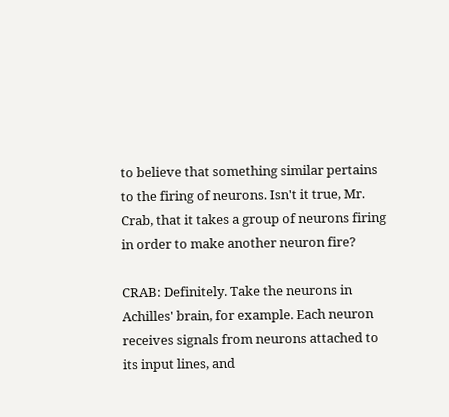to believe that something similar pertains to the firing of neurons. Isn't it true, Mr. Crab, that it takes a group of neurons firing in order to make another neuron fire?

CRAB: Definitely. Take the neurons in Achilles' brain, for example. Each neuron receives signals from neurons attached to its input lines, and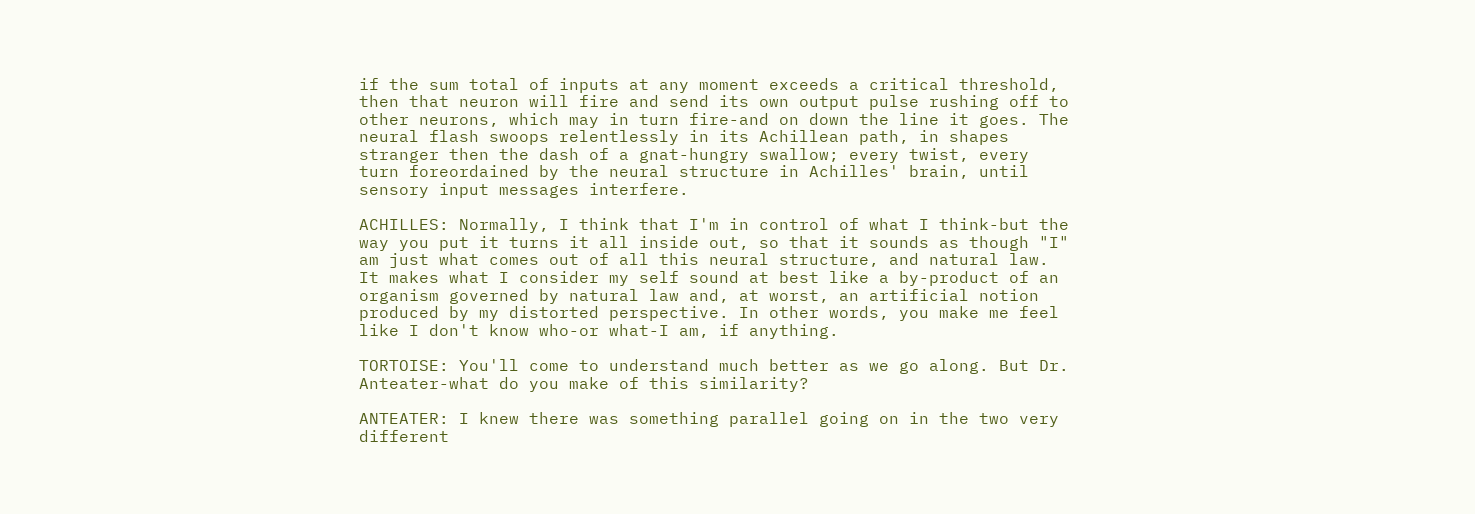if the sum total of inputs at any moment exceeds a critical threshold, then that neuron will fire and send its own output pulse rushing off to other neurons, which may in turn fire-and on down the line it goes. The neural flash swoops relentlessly in its Achillean path, in shapes stranger then the dash of a gnat-hungry swallow; every twist, every turn foreordained by the neural structure in Achilles' brain, until sensory input messages interfere.

ACHILLES: Normally, I think that I'm in control of what I think-but the way you put it turns it all inside out, so that it sounds as though "I" am just what comes out of all this neural structure, and natural law. It makes what I consider my self sound at best like a by-product of an organism governed by natural law and, at worst, an artificial notion produced by my distorted perspective. In other words, you make me feel like I don't know who-or what-I am, if anything.

TORTOISE: You'll come to understand much better as we go along. But Dr. Anteater-what do you make of this similarity?

ANTEATER: I knew there was something parallel going on in the two very different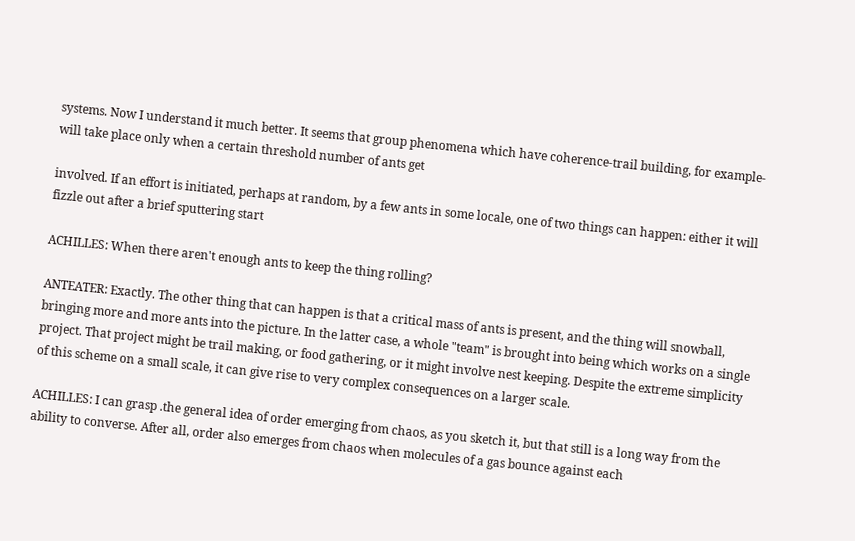systems. Now I understand it much better. It seems that group phenomena which have coherence-trail building, for example-will take place only when a certain threshold number of ants get

involved. If an effort is initiated, perhaps at random, by a few ants in some locale, one of two things can happen: either it will fizzle out after a brief sputtering start

ACHILLES: When there aren't enough ants to keep the thing rolling?

ANTEATER: Exactly. The other thing that can happen is that a critical mass of ants is present, and the thing will snowball, bringing more and more ants into the picture. In the latter case, a whole "team" is brought into being which works on a single project. That project might be trail making, or food gathering, or it might involve nest keeping. Despite the extreme simplicity of this scheme on a small scale, it can give rise to very complex consequences on a larger scale.

ACHILLES: I can grasp .the general idea of order emerging from chaos, as you sketch it, but that still is a long way from the ability to converse. After all, order also emerges from chaos when molecules of a gas bounce against each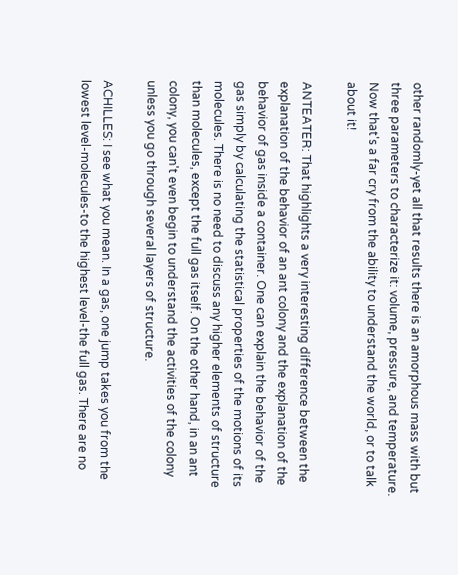other randomly-yet all that results there is an amorphous mass with but three parameters to characterize it: volume, pressure, and temperature. Now that's a far cry from the ability to understand the world, or to talk about it!

ANTEATER: That highlights a very interesting difference between the explanation of the behavior of an ant colony and the explanation of the behavior of gas inside a container. One can explain the behavior of the gas simply by calculating the statistical properties of the motions of its molecules. There is no need to discuss any higher elements of structure than molecules, except the full gas itself. On the other hand, in an ant colony, you can't even begin to understand the activities of the colony unless you go through several layers of structure.

ACHILLES: I see what you mean. In a gas, one jump takes you from the lowest level-molecules-to the highest level-the full gas. There are no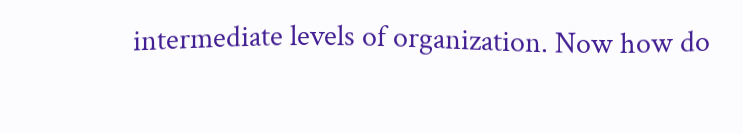intermediate levels of organization. Now how do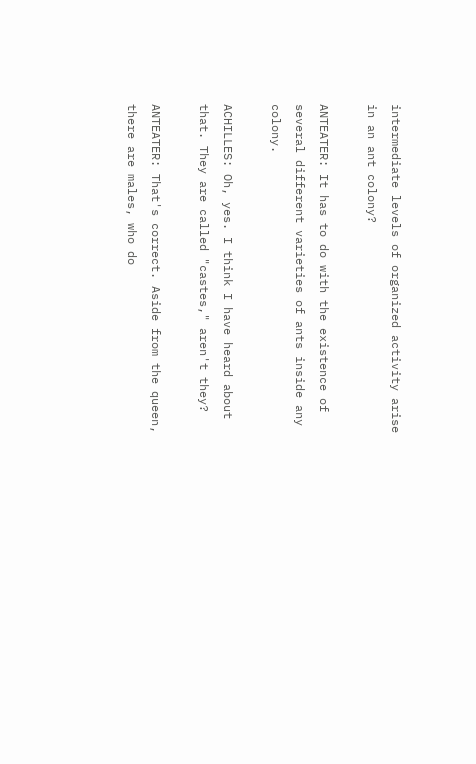intermediate levels of organized activity arise in an ant colony?

ANTEATER: It has to do with the existence of several different varieties of ants inside any colony.

ACHILLES: Oh, yes. I think I have heard about that. They are called "castes," aren't they?

ANTEATER: That's correct. Aside from the queen, there are males, who do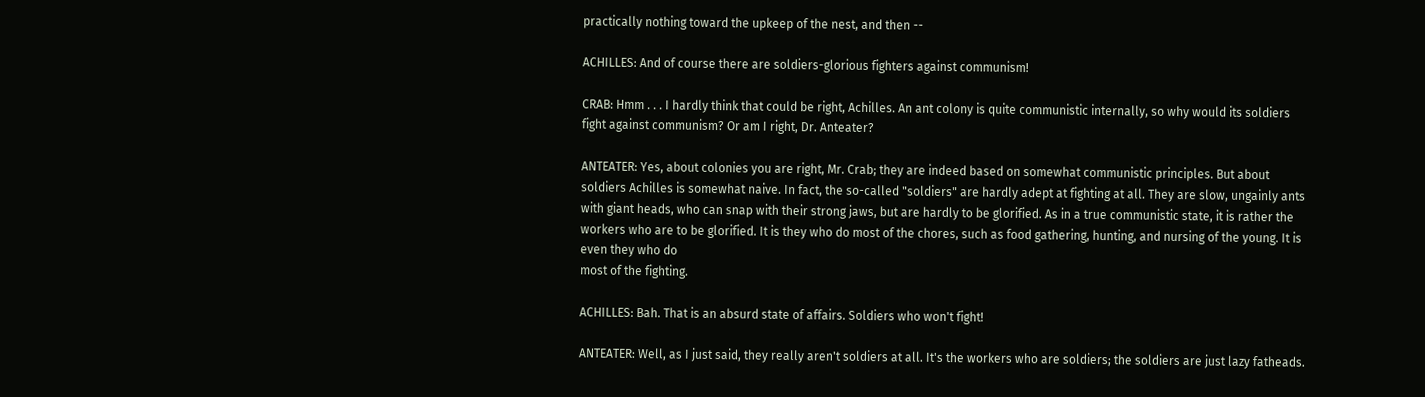practically nothing toward the upkeep of the nest, and then --

ACHILLES: And of course there are soldiers-glorious fighters against communism!

CRAB: Hmm . . . I hardly think that could be right, Achilles. An ant colony is quite communistic internally, so why would its soldiers fight against communism? Or am I right, Dr. Anteater?

ANTEATER: Yes, about colonies you are right, Mr. Crab; they are indeed based on somewhat communistic principles. But about soldiers Achilles is somewhat naive. In fact, the so-called "soldiers" are hardly adept at fighting at all. They are slow, ungainly ants with giant heads, who can snap with their strong jaws, but are hardly to be glorified. As in a true communistic state, it is rather the workers who are to be glorified. It is they who do most of the chores, such as food gathering, hunting, and nursing of the young. It is even they who do
most of the fighting.

ACHILLES: Bah. That is an absurd state of affairs. Soldiers who won't fight!

ANTEATER: Well, as I just said, they really aren't soldiers at all. It's the workers who are soldiers; the soldiers are just lazy fatheads.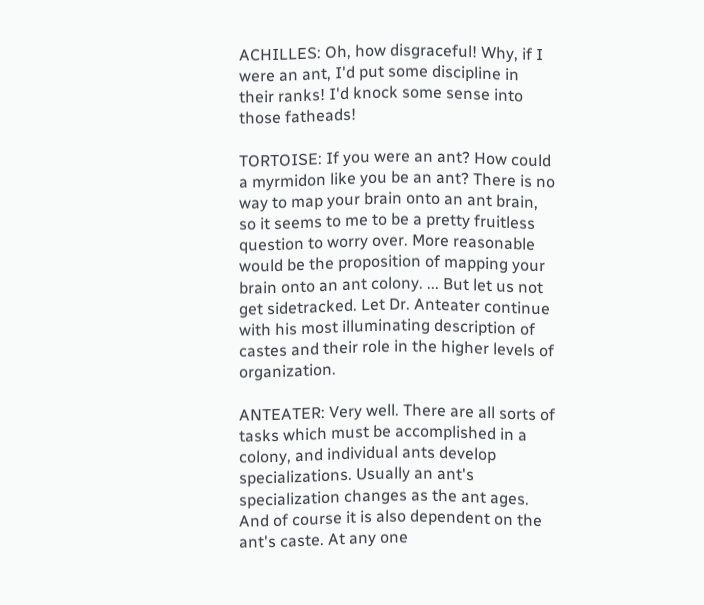ACHILLES: Oh, how disgraceful! Why, if I were an ant, I'd put some discipline in their ranks! I'd knock some sense into those fatheads!

TORTOISE: If you were an ant? How could a myrmidon like you be an ant? There is no way to map your brain onto an ant brain, so it seems to me to be a pretty fruitless question to worry over. More reasonable would be the proposition of mapping your brain onto an ant colony. ... But let us not get sidetracked. Let Dr. Anteater continue with his most illuminating description of castes and their role in the higher levels of organization.

ANTEATER: Very well. There are all sorts of tasks which must be accomplished in a colony, and individual ants develop specializations. Usually an ant's specialization changes as the ant ages. And of course it is also dependent on the ant's caste. At any one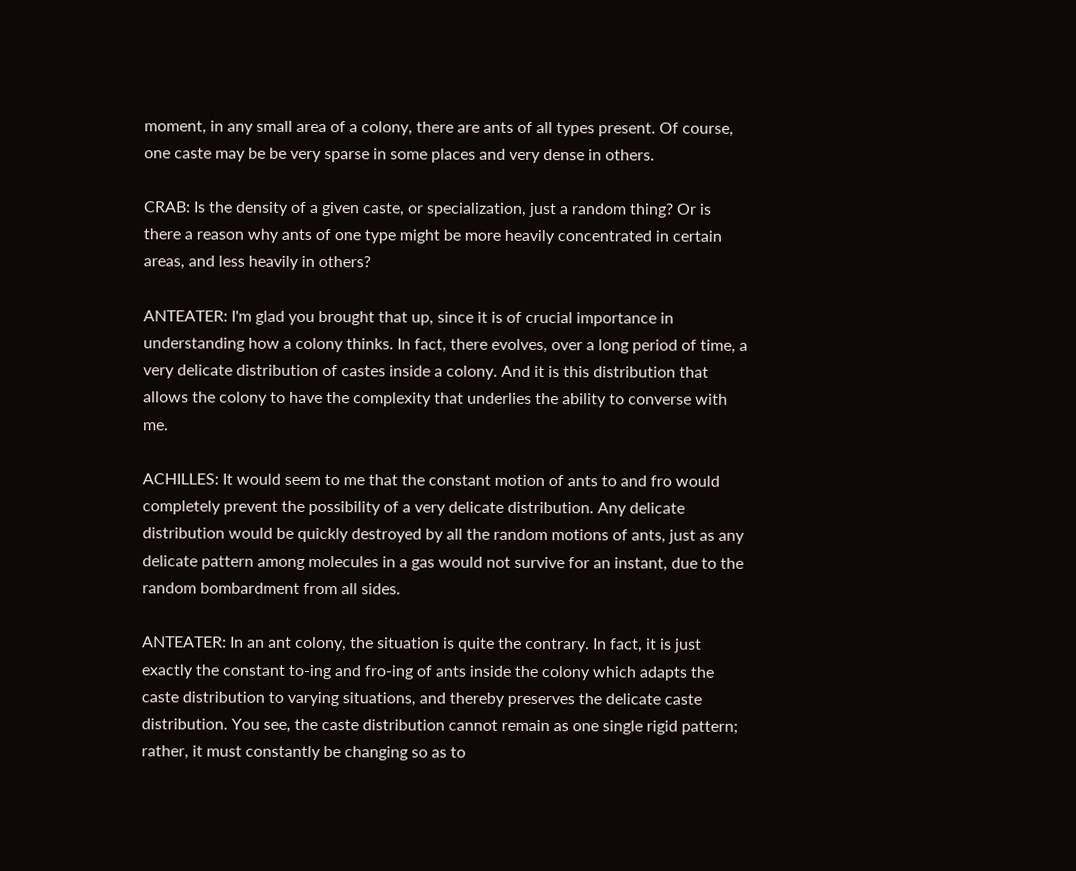moment, in any small area of a colony, there are ants of all types present. Of course, one caste may be be very sparse in some places and very dense in others.

CRAB: Is the density of a given caste, or specialization, just a random thing? Or is there a reason why ants of one type might be more heavily concentrated in certain areas, and less heavily in others?

ANTEATER: I'm glad you brought that up, since it is of crucial importance in understanding how a colony thinks. In fact, there evolves, over a long period of time, a very delicate distribution of castes inside a colony. And it is this distribution that allows the colony to have the complexity that underlies the ability to converse with me.

ACHILLES: It would seem to me that the constant motion of ants to and fro would completely prevent the possibility of a very delicate distribution. Any delicate distribution would be quickly destroyed by all the random motions of ants, just as any delicate pattern among molecules in a gas would not survive for an instant, due to the random bombardment from all sides.

ANTEATER: In an ant colony, the situation is quite the contrary. In fact, it is just exactly the constant to-ing and fro-ing of ants inside the colony which adapts the caste distribution to varying situations, and thereby preserves the delicate caste distribution. You see, the caste distribution cannot remain as one single rigid pattern; rather, it must constantly be changing so as to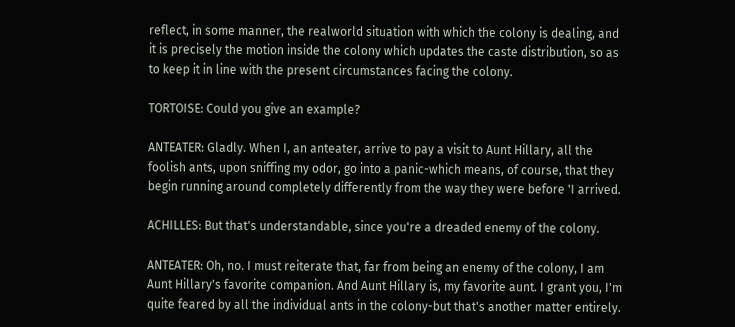reflect, in some manner, the realworld situation with which the colony is dealing, and it is precisely the motion inside the colony which updates the caste distribution, so as to keep it in line with the present circumstances facing the colony.

TORTOISE: Could you give an example?

ANTEATER: Gladly. When I, an anteater, arrive to pay a visit to Aunt Hillary, all the foolish ants, upon sniffing my odor, go into a panic-which means, of course, that they begin running around completely differently from the way they were before 'I arrived.

ACHILLES: But that's understandable, since you're a dreaded enemy of the colony.

ANTEATER: Oh, no. I must reiterate that, far from being an enemy of the colony, I am Aunt Hillary's favorite companion. And Aunt Hillary is, my favorite aunt. I grant you, I'm quite feared by all the individual ants in the colony-but that's another matter entirely.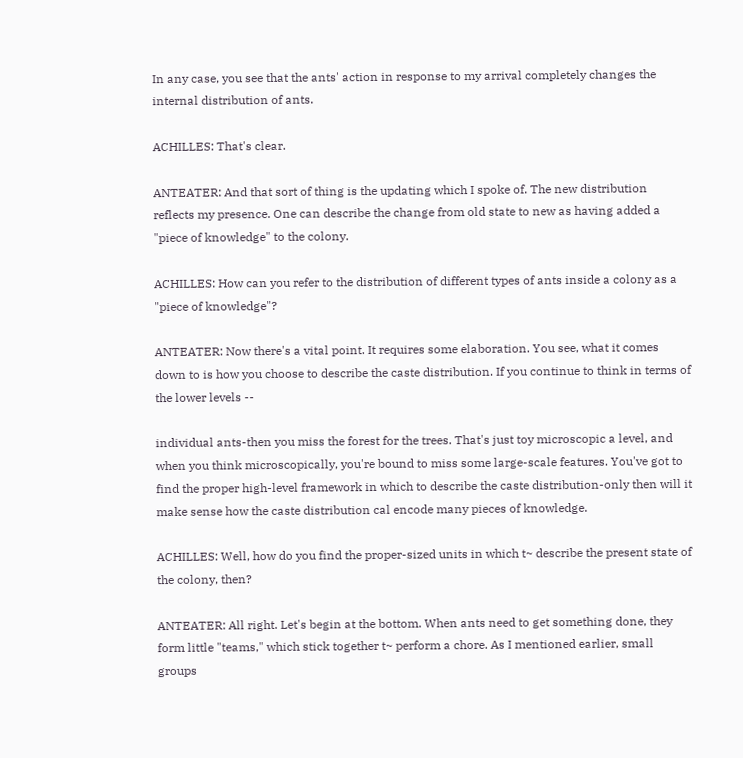In any case, you see that the ants' action in response to my arrival completely changes the internal distribution of ants.

ACHILLES: That's clear.

ANTEATER: And that sort of thing is the updating which I spoke of. The new distribution reflects my presence. One can describe the change from old state to new as having added a "piece of knowledge" to the colony.

ACHILLES: How can you refer to the distribution of different types of ants inside a colony as a "piece of knowledge"?

ANTEATER: Now there's a vital point. It requires some elaboration. You see, what it comes down to is how you choose to describe the caste distribution. If you continue to think in terms of the lower levels --

individual ants-then you miss the forest for the trees. That's just toy microscopic a level, and when you think microscopically, you're bound to miss some large-scale features. You've got to find the proper high-level framework in which to describe the caste distribution-only then will it make sense how the caste distribution cal encode many pieces of knowledge.

ACHILLES: Well, how do you find the proper-sized units in which t~ describe the present state of the colony, then?

ANTEATER: All right. Let's begin at the bottom. When ants need to get something done, they form little "teams," which stick together t~ perform a chore. As I mentioned earlier, small groups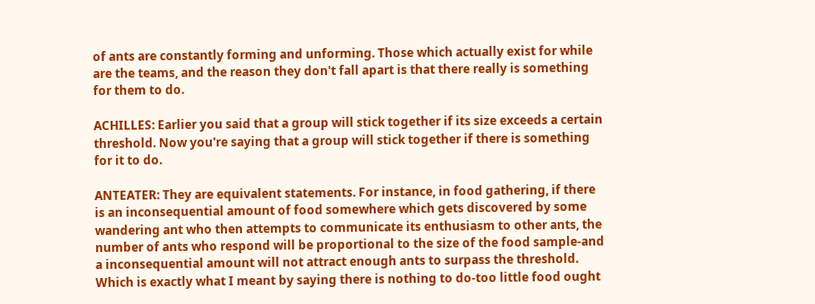of ants are constantly forming and unforming. Those which actually exist for while are the teams, and the reason they don't fall apart is that there really is something for them to do.

ACHILLES: Earlier you said that a group will stick together if its size exceeds a certain threshold. Now you're saying that a group will stick together if there is something for it to do.

ANTEATER: They are equivalent statements. For instance, in food gathering, if there is an inconsequential amount of food somewhere which gets discovered by some wandering ant who then attempts to communicate its enthusiasm to other ants, the number of ants who respond will be proportional to the size of the food sample-and a inconsequential amount will not attract enough ants to surpass the threshold. Which is exactly what I meant by saying there is nothing to do-too little food ought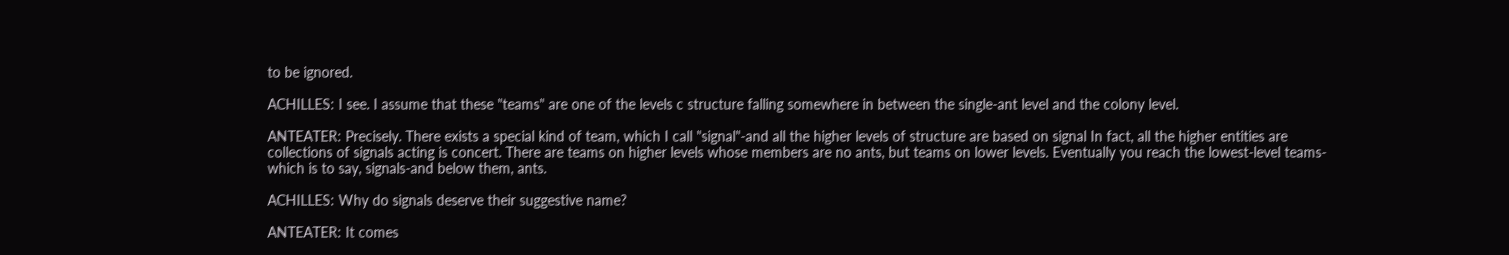to be ignored.

ACHILLES: I see. I assume that these "teams" are one of the levels c structure falling somewhere in between the single-ant level and the colony level.

ANTEATER: Precisely. There exists a special kind of team, which I call "signal"-and all the higher levels of structure are based on signal In fact, all the higher entities are collections of signals acting is concert. There are teams on higher levels whose members are no ants, but teams on lower levels. Eventually you reach the lowest-level teams-which is to say, signals-and below them, ants.

ACHILLES: Why do signals deserve their suggestive name?

ANTEATER: It comes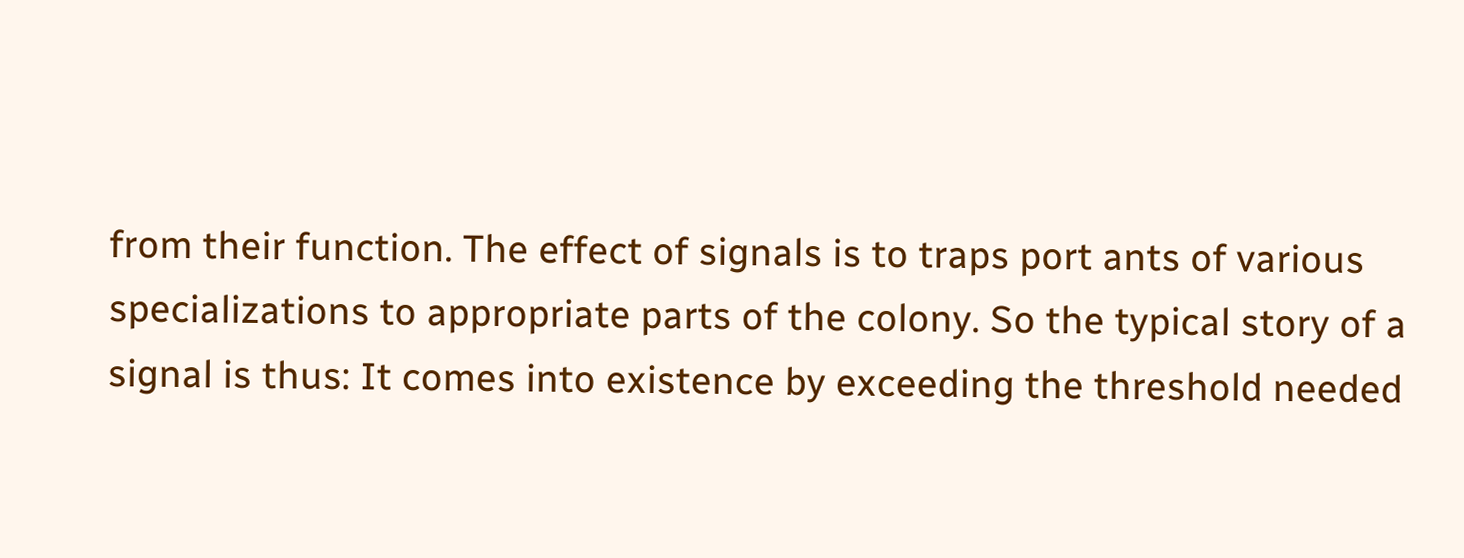from their function. The effect of signals is to traps port ants of various specializations to appropriate parts of the colony. So the typical story of a signal is thus: It comes into existence by exceeding the threshold needed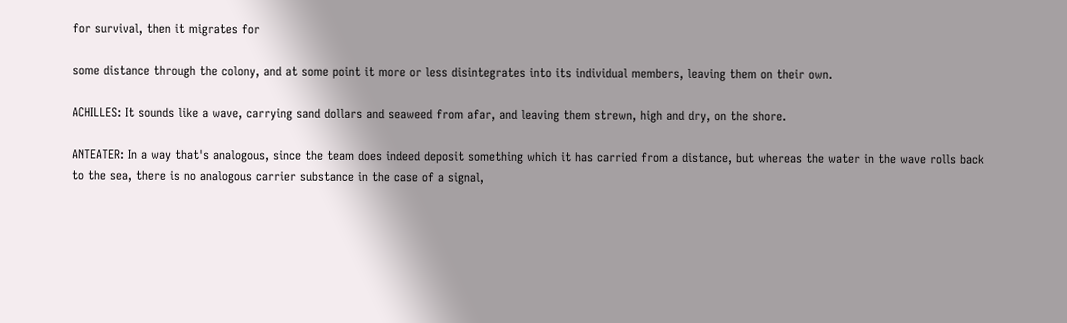for survival, then it migrates for

some distance through the colony, and at some point it more or less disintegrates into its individual members, leaving them on their own.

ACHILLES: It sounds like a wave, carrying sand dollars and seaweed from afar, and leaving them strewn, high and dry, on the shore.

ANTEATER: In a way that's analogous, since the team does indeed deposit something which it has carried from a distance, but whereas the water in the wave rolls back to the sea, there is no analogous carrier substance in the case of a signal,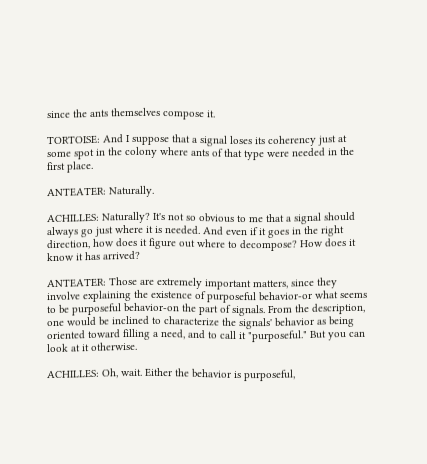since the ants themselves compose it.

TORTOISE: And I suppose that a signal loses its coherency just at some spot in the colony where ants of that type were needed in the first place.

ANTEATER: Naturally.

ACHILLES: Naturally? It's not so obvious to me that a signal should always go just where it is needed. And even if it goes in the right direction, how does it figure out where to decompose? How does it know it has arrived?

ANTEATER: Those are extremely important matters, since they involve explaining the existence of purposeful behavior-or what seems to be purposeful behavior-on the part of signals. From the description, one would be inclined to characterize the signals' behavior as being oriented toward filling a need, and to call it "purposeful." But you can look at it otherwise.

ACHILLES: Oh, wait. Either the behavior is purposeful,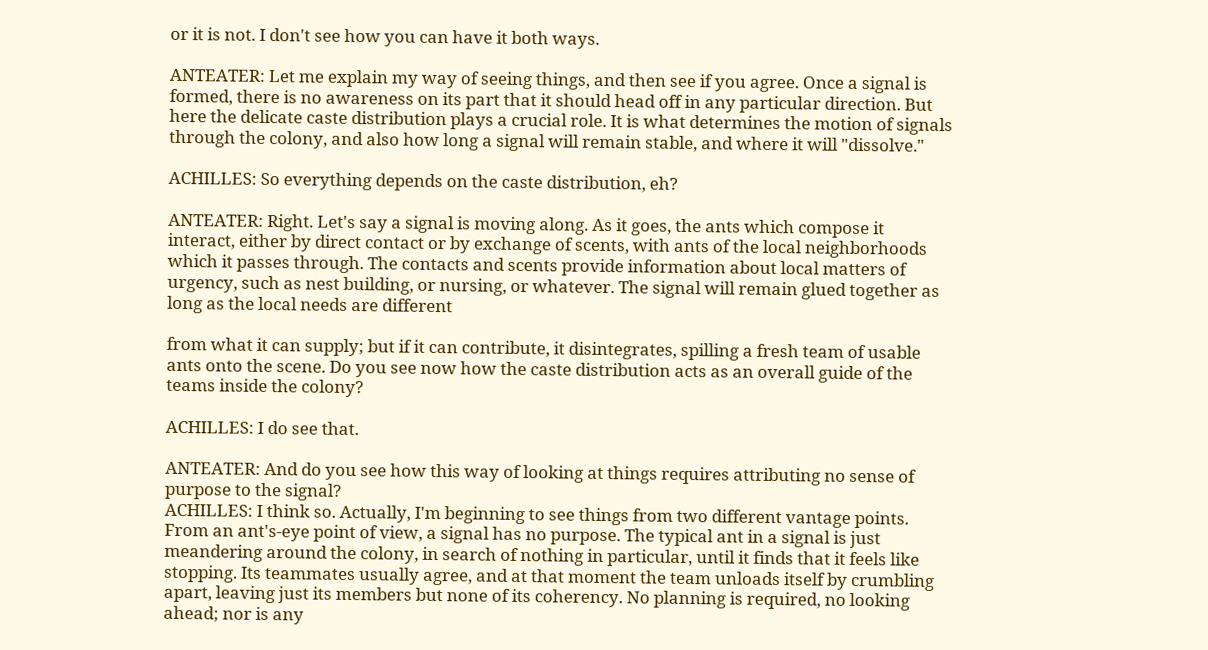or it is not. I don't see how you can have it both ways.

ANTEATER: Let me explain my way of seeing things, and then see if you agree. Once a signal is formed, there is no awareness on its part that it should head off in any particular direction. But here the delicate caste distribution plays a crucial role. It is what determines the motion of signals through the colony, and also how long a signal will remain stable, and where it will "dissolve."

ACHILLES: So everything depends on the caste distribution, eh?

ANTEATER: Right. Let's say a signal is moving along. As it goes, the ants which compose it interact, either by direct contact or by exchange of scents, with ants of the local neighborhoods which it passes through. The contacts and scents provide information about local matters of urgency, such as nest building, or nursing, or whatever. The signal will remain glued together as long as the local needs are different

from what it can supply; but if it can contribute, it disintegrates, spilling a fresh team of usable ants onto the scene. Do you see now how the caste distribution acts as an overall guide of the teams inside the colony?

ACHILLES: I do see that.

ANTEATER: And do you see how this way of looking at things requires attributing no sense of purpose to the signal?
ACHILLES: I think so. Actually, I'm beginning to see things from two different vantage points. From an ant's-eye point of view, a signal has no purpose. The typical ant in a signal is just meandering around the colony, in search of nothing in particular, until it finds that it feels like stopping. Its teammates usually agree, and at that moment the team unloads itself by crumbling apart, leaving just its members but none of its coherency. No planning is required, no looking ahead; nor is any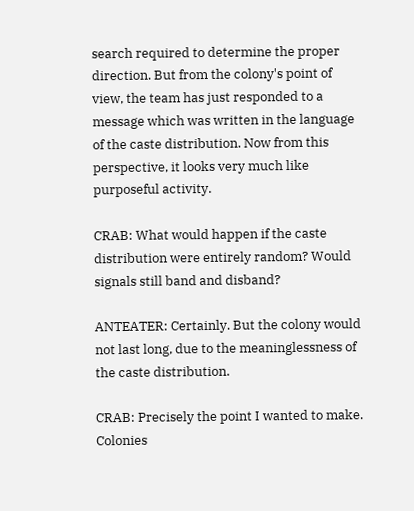search required to determine the proper direction. But from the colony's point of view, the team has just responded to a message which was written in the language of the caste distribution. Now from this perspective, it looks very much like purposeful activity.

CRAB: What would happen if the caste distribution were entirely random? Would signals still band and disband?

ANTEATER: Certainly. But the colony would not last long, due to the meaninglessness of the caste distribution.

CRAB: Precisely the point I wanted to make. Colonies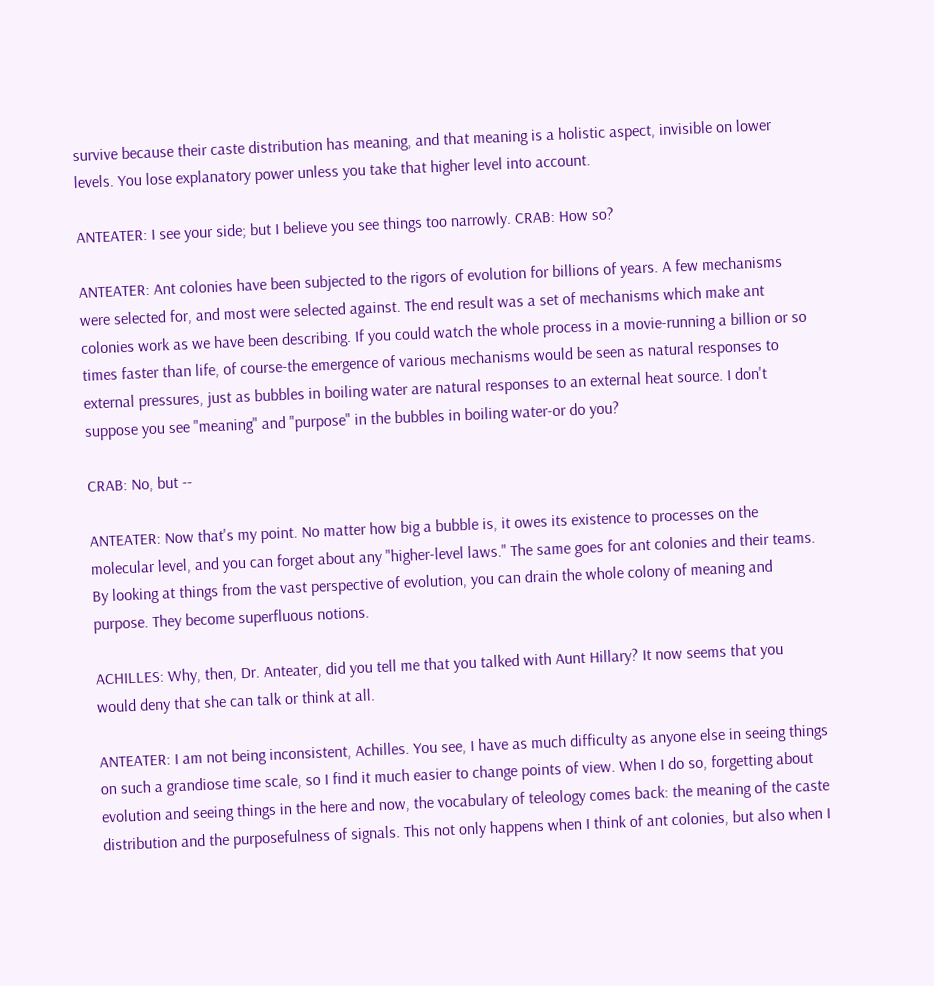survive because their caste distribution has meaning, and that meaning is a holistic aspect, invisible on lower levels. You lose explanatory power unless you take that higher level into account.

ANTEATER: I see your side; but I believe you see things too narrowly. CRAB: How so?

ANTEATER: Ant colonies have been subjected to the rigors of evolution for billions of years. A few mechanisms were selected for, and most were selected against. The end result was a set of mechanisms which make ant colonies work as we have been describing. If you could watch the whole process in a movie-running a billion or so times faster than life, of course-the emergence of various mechanisms would be seen as natural responses to external pressures, just as bubbles in boiling water are natural responses to an external heat source. I don't suppose you see "meaning" and "purpose" in the bubbles in boiling water-or do you?

CRAB: No, but --

ANTEATER: Now that's my point. No matter how big a bubble is, it owes its existence to processes on the molecular level, and you can forget about any "higher-level laws." The same goes for ant colonies and their teams. By looking at things from the vast perspective of evolution, you can drain the whole colony of meaning and purpose. They become superfluous notions.

ACHILLES: Why, then, Dr. Anteater, did you tell me that you talked with Aunt Hillary? It now seems that you would deny that she can talk or think at all.

ANTEATER: I am not being inconsistent, Achilles. You see, I have as much difficulty as anyone else in seeing things on such a grandiose time scale, so I find it much easier to change points of view. When I do so, forgetting about evolution and seeing things in the here and now, the vocabulary of teleology comes back: the meaning of the caste distribution and the purposefulness of signals. This not only happens when I think of ant colonies, but also when I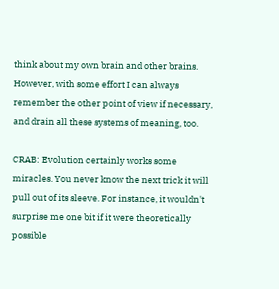think about my own brain and other brains. However, with some effort I can always remember the other point of view if necessary, and drain all these systems of meaning, too.

CRAB: Evolution certainly works some miracles. You never know the next trick it will pull out of its sleeve. For instance, it wouldn't surprise me one bit if it were theoretically possible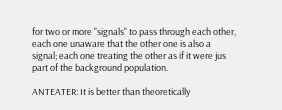for two or more "signals" to pass through each other, each one unaware that the other one is also a signal; each one treating the other as if it were jus part of the background population.

ANTEATER: It is better than theoretically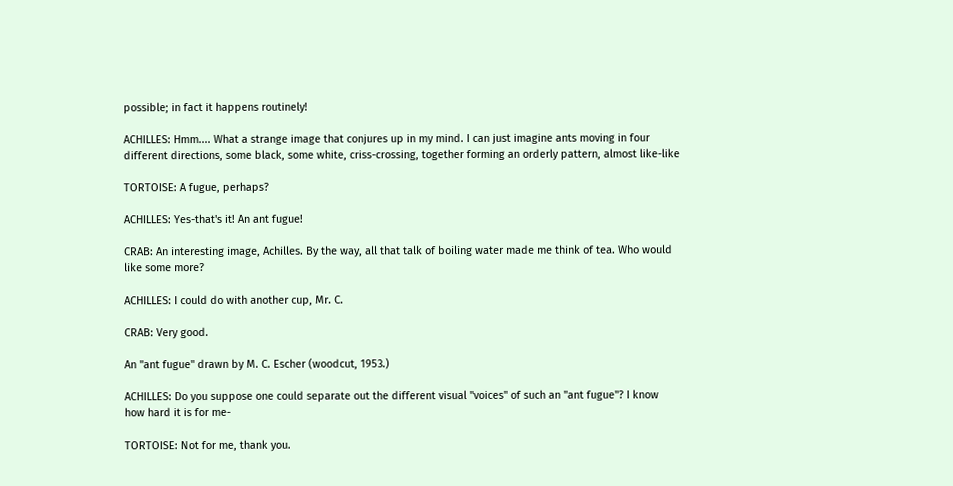possible; in fact it happens routinely!

ACHILLES: Hmm.... What a strange image that conjures up in my mind. I can just imagine ants moving in four different directions, some black, some white, criss-crossing, together forming an orderly pattern, almost like-like

TORTOISE: A fugue, perhaps?

ACHILLES: Yes-that's it! An ant fugue!

CRAB: An interesting image, Achilles. By the way, all that talk of boiling water made me think of tea. Who would like some more?

ACHILLES: I could do with another cup, Mr. C.

CRAB: Very good.

An "ant fugue" drawn by M. C. Escher (woodcut, 1953.)

ACHILLES: Do you suppose one could separate out the different visual "voices" of such an "ant fugue"? I know how hard it is for me-

TORTOISE: Not for me, thank you.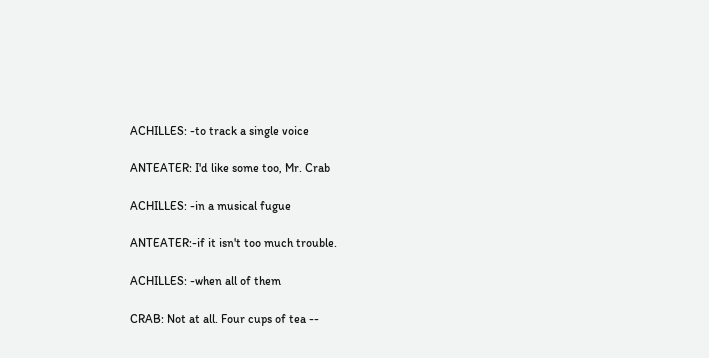ACHILLES: -to track a single voice

ANTEATER: I'd like some too, Mr. Crab

ACHILLES: -in a musical fugue

ANTEATER:-if it isn't too much trouble.

ACHILLES: -when all of them

CRAB: Not at all. Four cups of tea --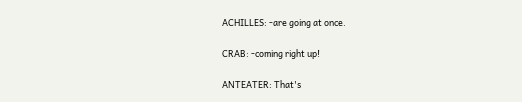ACHILLES: -are going at once.

CRAB: -coming right up!

ANTEATER: That's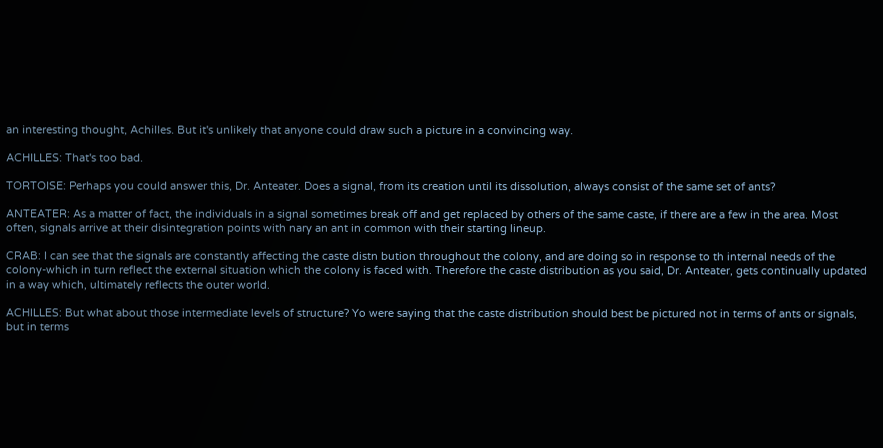an interesting thought, Achilles. But it's unlikely that anyone could draw such a picture in a convincing way.

ACHILLES: That's too bad.

TORTOISE: Perhaps you could answer this, Dr. Anteater. Does a signal, from its creation until its dissolution, always consist of the same set of ants?

ANTEATER: As a matter of fact, the individuals in a signal sometimes break off and get replaced by others of the same caste, if there are a few in the area. Most often, signals arrive at their disintegration points with nary an ant in common with their starting lineup.

CRAB: I can see that the signals are constantly affecting the caste distn bution throughout the colony, and are doing so in response to th internal needs of the colony-which in turn reflect the external situation which the colony is faced with. Therefore the caste distribution as you said, Dr. Anteater, gets continually updated in a way which, ultimately reflects the outer world.

ACHILLES: But what about those intermediate levels of structure? Yo were saying that the caste distribution should best be pictured not in terms of ants or signals, but in terms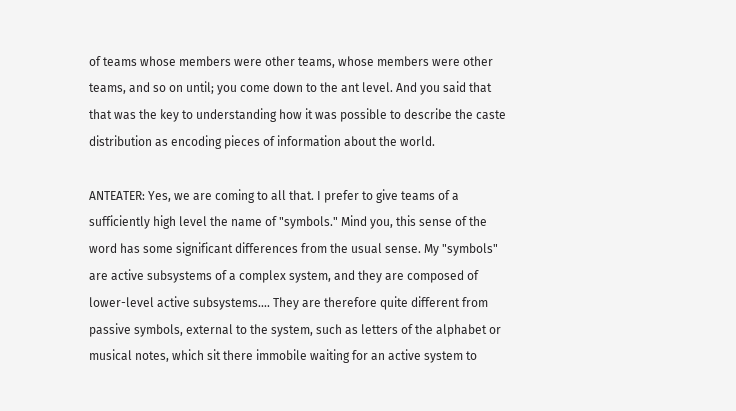of teams whose members were other teams, whose members were other teams, and so on until; you come down to the ant level. And you said that that was the key to understanding how it was possible to describe the caste distribution as encoding pieces of information about the world.

ANTEATER: Yes, we are coming to all that. I prefer to give teams of a sufficiently high level the name of "symbols." Mind you, this sense of the word has some significant differences from the usual sense. My "symbols" are active subsystems of a complex system, and they are composed of lower-level active subsystems.... They are therefore quite different from passive symbols, external to the system, such as letters of the alphabet or musical notes, which sit there immobile waiting for an active system to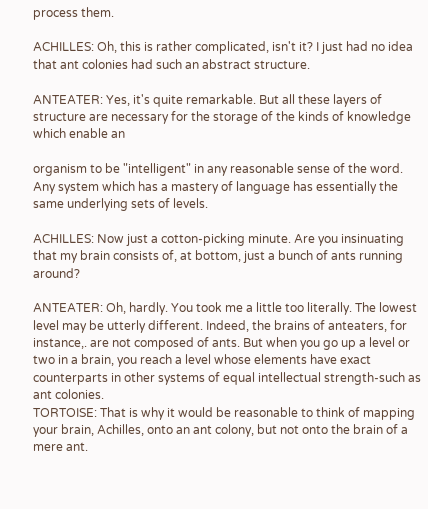process them.

ACHILLES: Oh, this is rather complicated, isn't it? I just had no idea that ant colonies had such an abstract structure.

ANTEATER: Yes, it's quite remarkable. But all these layers of structure are necessary for the storage of the kinds of knowledge which enable an

organism to be "intelligent" in any reasonable sense of the word. Any system which has a mastery of language has essentially the same underlying sets of levels.

ACHILLES: Now just a cotton-picking minute. Are you insinuating that my brain consists of, at bottom, just a bunch of ants running around?

ANTEATER: Oh, hardly. You took me a little too literally. The lowest level may be utterly different. Indeed, the brains of anteaters, for instance,. are not composed of ants. But when you go up a level or two in a brain, you reach a level whose elements have exact counterparts in other systems of equal intellectual strength-such as ant colonies.
TORTOISE: That is why it would be reasonable to think of mapping your brain, Achilles, onto an ant colony, but not onto the brain of a mere ant.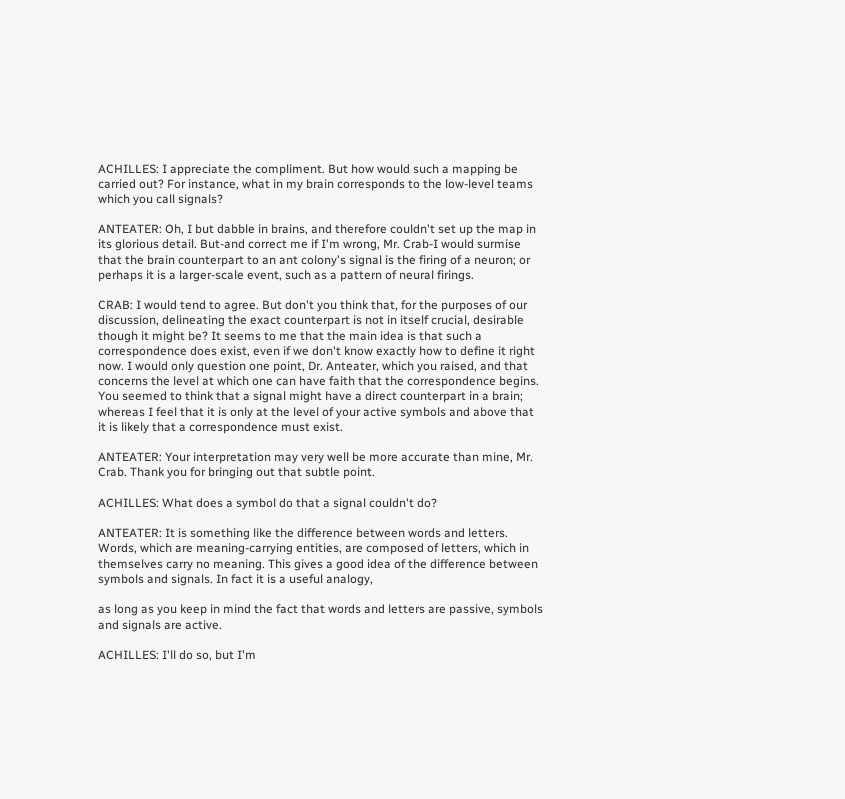ACHILLES: I appreciate the compliment. But how would such a mapping be carried out? For instance, what in my brain corresponds to the low-level teams which you call signals?

ANTEATER: Oh, I but dabble in brains, and therefore couldn't set up the map in its glorious detail. But-and correct me if I'm wrong, Mr. Crab-I would surmise that the brain counterpart to an ant colony's signal is the firing of a neuron; or perhaps it is a larger-scale event, such as a pattern of neural firings.

CRAB: I would tend to agree. But don't you think that, for the purposes of our discussion, delineating the exact counterpart is not in itself crucial, desirable though it might be? It seems to me that the main idea is that such a correspondence does exist, even if we don't know exactly how to define it right now. I would only question one point, Dr. Anteater, which you raised, and that concerns the level at which one can have faith that the correspondence begins. You seemed to think that a signal might have a direct counterpart in a brain; whereas I feel that it is only at the level of your active symbols and above that it is likely that a correspondence must exist.

ANTEATER: Your interpretation may very well be more accurate than mine, Mr. Crab. Thank you for bringing out that subtle point.

ACHILLES: What does a symbol do that a signal couldn't do?

ANTEATER: It is something like the difference between words and letters. Words, which are meaning-carrying entities, are composed of letters, which in themselves carry no meaning. This gives a good idea of the difference between symbols and signals. In fact it is a useful analogy,

as long as you keep in mind the fact that words and letters are passive, symbols and signals are active.

ACHILLES: I'll do so, but I'm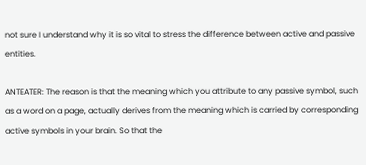not sure I understand why it is so vital to stress the difference between active and passive entities.

ANTEATER: The reason is that the meaning which you attribute to any passive symbol, such as a word on a page, actually derives from the meaning which is carried by corresponding active symbols in your brain. So that the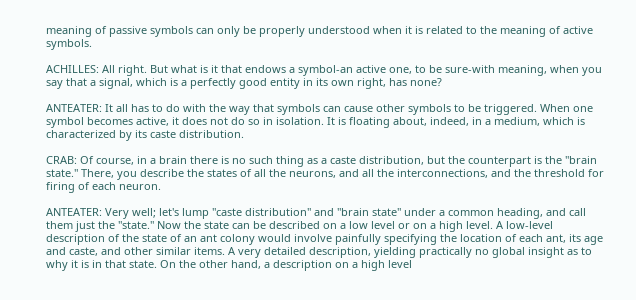meaning of passive symbols can only be properly understood when it is related to the meaning of active symbols.

ACHILLES: All right. But what is it that endows a symbol-an active one, to be sure-with meaning, when you say that a signal, which is a perfectly good entity in its own right, has none?

ANTEATER: It all has to do with the way that symbols can cause other symbols to be triggered. When one symbol becomes active, it does not do so in isolation. It is floating about, indeed, in a medium, which is characterized by its caste distribution.

CRAB: Of course, in a brain there is no such thing as a caste distribution, but the counterpart is the "brain state." There, you describe the states of all the neurons, and all the interconnections, and the threshold for firing of each neuron.

ANTEATER: Very well; let's lump "caste distribution" and "brain state" under a common heading, and call them just the "state." Now the state can be described on a low level or on a high level. A low-level description of the state of an ant colony would involve painfully specifying the location of each ant, its age and caste, and other similar items. A very detailed description, yielding practically no global insight as to why it is in that state. On the other hand, a description on a high level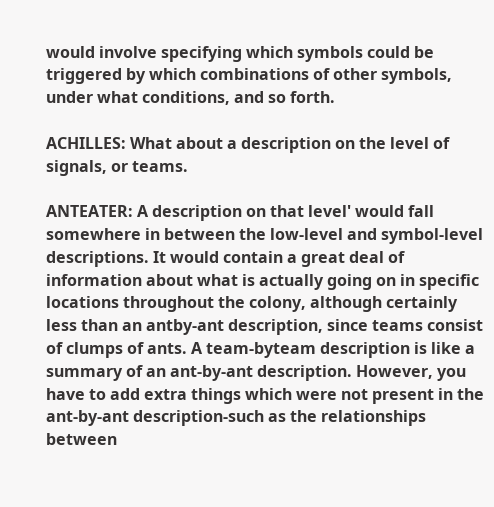would involve specifying which symbols could be triggered by which combinations of other symbols, under what conditions, and so forth.

ACHILLES: What about a description on the level of signals, or teams.

ANTEATER: A description on that level' would fall somewhere in between the low-level and symbol-level descriptions. It would contain a great deal of information about what is actually going on in specific locations throughout the colony, although certainly less than an antby-ant description, since teams consist of clumps of ants. A team-byteam description is like a summary of an ant-by-ant description. However, you have to add extra things which were not present in the ant-by-ant description-such as the relationships between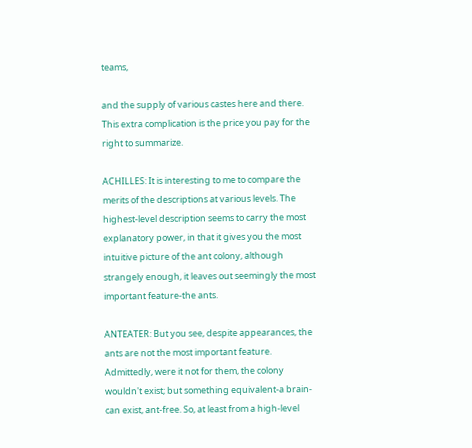teams,

and the supply of various castes here and there. This extra complication is the price you pay for the right to summarize.

ACHILLES: It is interesting to me to compare the merits of the descriptions at various levels. The highest-level description seems to carry the most explanatory power, in that it gives you the most intuitive picture of the ant colony, although strangely enough, it leaves out seemingly the most important feature-the ants.

ANTEATER: But you see, despite appearances, the ants are not the most important feature. Admittedly, were it not for them, the colony wouldn't exist; but something equivalent-a brain-can exist, ant-free. So, at least from a high-level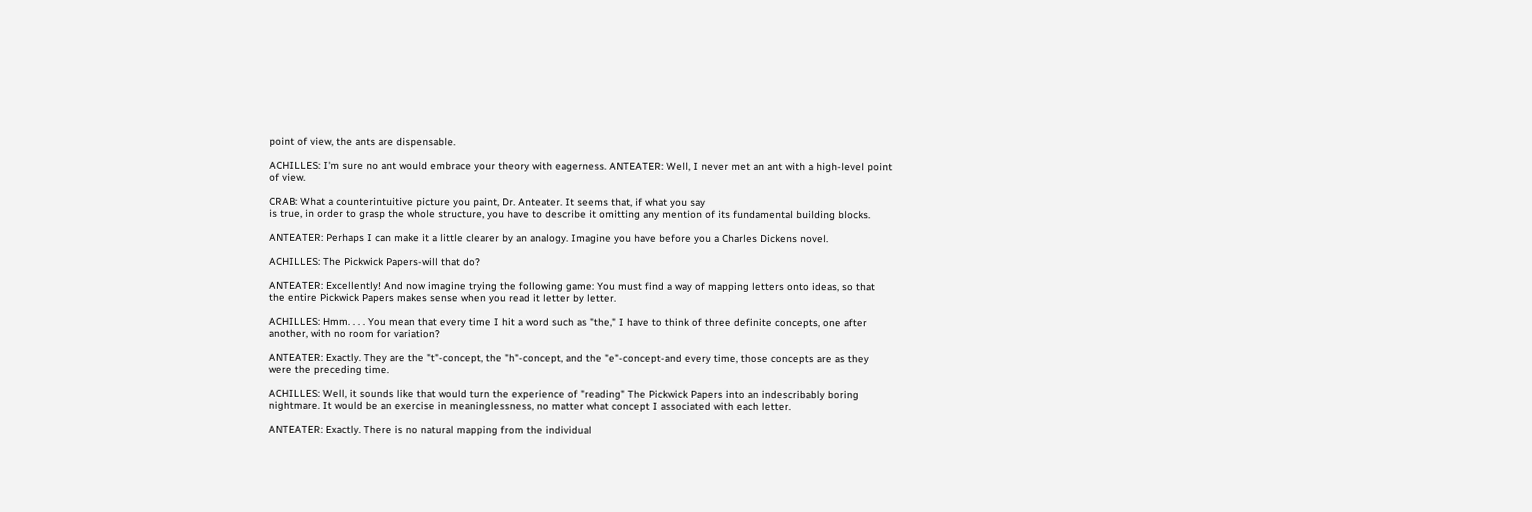point of view, the ants are dispensable.

ACHILLES: I'm sure no ant would embrace your theory with eagerness. ANTEATER: Well, I never met an ant with a high-level point of view.

CRAB: What a counterintuitive picture you paint, Dr. Anteater. It seems that, if what you say
is true, in order to grasp the whole structure, you have to describe it omitting any mention of its fundamental building blocks.

ANTEATER: Perhaps I can make it a little clearer by an analogy. Imagine you have before you a Charles Dickens novel.

ACHILLES: The Pickwick Papers-will that do?

ANTEATER: Excellently! And now imagine trying the following game: You must find a way of mapping letters onto ideas, so that the entire Pickwick Papers makes sense when you read it letter by letter.

ACHILLES: Hmm. . . . You mean that every time I hit a word such as "the," I have to think of three definite concepts, one after another, with no room for variation?

ANTEATER: Exactly. They are the "t"-concept, the "h"-concept, and the "e"-concept-and every time, those concepts are as they were the preceding time.

ACHILLES: Well, it sounds like that would turn the experience of "reading" The Pickwick Papers into an indescribably boring nightmare. It would be an exercise in meaninglessness, no matter what concept I associated with each letter.

ANTEATER: Exactly. There is no natural mapping from the individual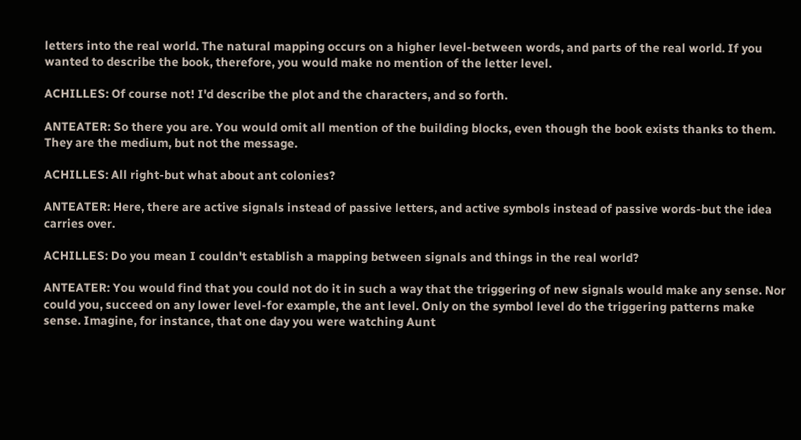letters into the real world. The natural mapping occurs on a higher level-between words, and parts of the real world. If you wanted to describe the book, therefore, you would make no mention of the letter level.

ACHILLES: Of course not! I'd describe the plot and the characters, and so forth.

ANTEATER: So there you are. You would omit all mention of the building blocks, even though the book exists thanks to them. They are the medium, but not the message.

ACHILLES: All right-but what about ant colonies?

ANTEATER: Here, there are active signals instead of passive letters, and active symbols instead of passive words-but the idea carries over.

ACHILLES: Do you mean I couldn't establish a mapping between signals and things in the real world?

ANTEATER: You would find that you could not do it in such a way that the triggering of new signals would make any sense. Nor could you, succeed on any lower level-for example, the ant level. Only on the symbol level do the triggering patterns make sense. Imagine, for instance, that one day you were watching Aunt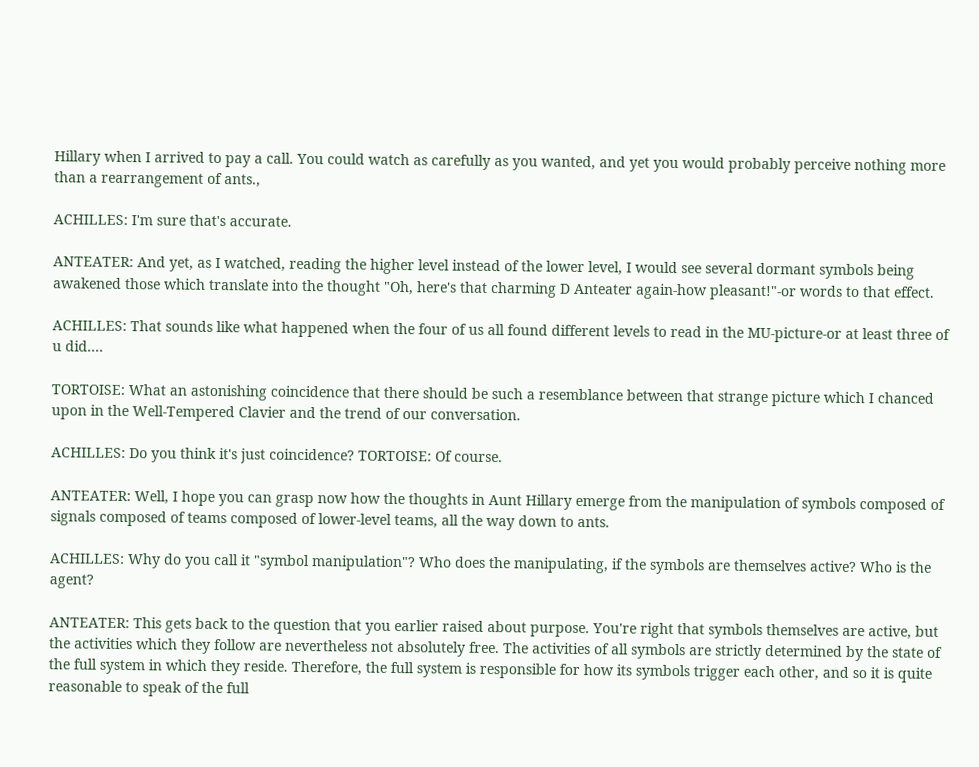Hillary when I arrived to pay a call. You could watch as carefully as you wanted, and yet you would probably perceive nothing more than a rearrangement of ants.,

ACHILLES: I'm sure that's accurate.

ANTEATER: And yet, as I watched, reading the higher level instead of the lower level, I would see several dormant symbols being awakened those which translate into the thought "Oh, here's that charming D Anteater again-how pleasant!"-or words to that effect.

ACHILLES: That sounds like what happened when the four of us all found different levels to read in the MU-picture-or at least three of u did....

TORTOISE: What an astonishing coincidence that there should be such a resemblance between that strange picture which I chanced upon in the Well-Tempered Clavier and the trend of our conversation.

ACHILLES: Do you think it's just coincidence? TORTOISE: Of course.

ANTEATER: Well, I hope you can grasp now how the thoughts in Aunt Hillary emerge from the manipulation of symbols composed of signals composed of teams composed of lower-level teams, all the way down to ants.

ACHILLES: Why do you call it "symbol manipulation"? Who does the manipulating, if the symbols are themselves active? Who is the agent?

ANTEATER: This gets back to the question that you earlier raised about purpose. You're right that symbols themselves are active, but the activities which they follow are nevertheless not absolutely free. The activities of all symbols are strictly determined by the state of the full system in which they reside. Therefore, the full system is responsible for how its symbols trigger each other, and so it is quite reasonable to speak of the full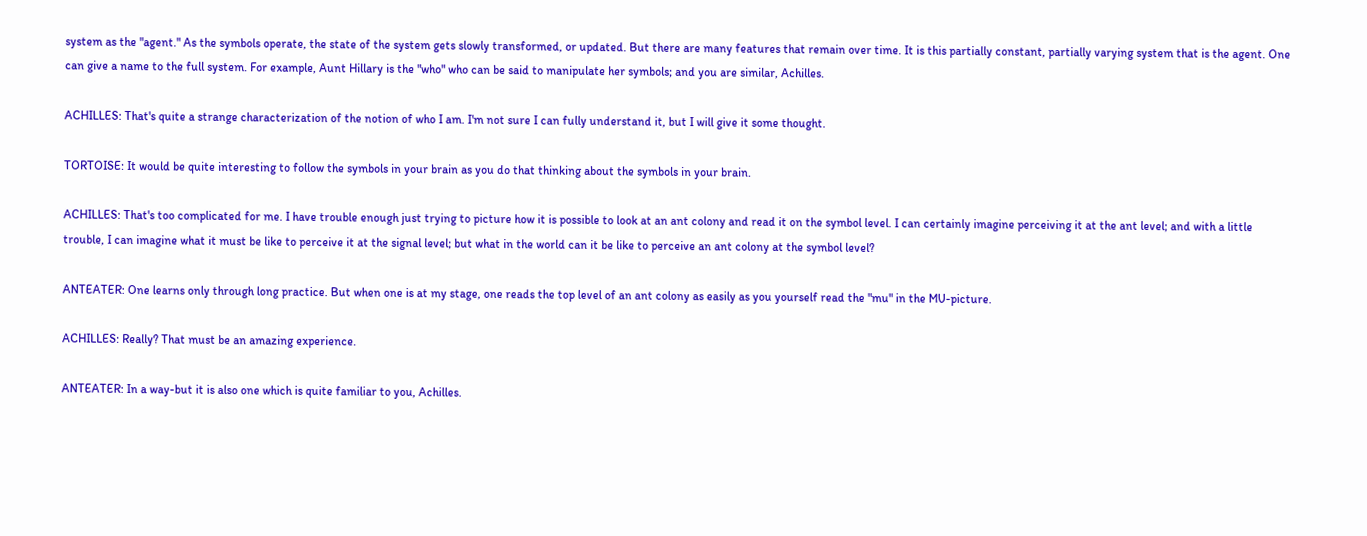system as the "agent." As the symbols operate, the state of the system gets slowly transformed, or updated. But there are many features that remain over time. It is this partially constant, partially varying system that is the agent. One can give a name to the full system. For example, Aunt Hillary is the "who" who can be said to manipulate her symbols; and you are similar, Achilles.

ACHILLES: That's quite a strange characterization of the notion of who I am. I'm not sure I can fully understand it, but I will give it some thought.

TORTOISE: It would be quite interesting to follow the symbols in your brain as you do that thinking about the symbols in your brain.

ACHILLES: That's too complicated for me. I have trouble enough just trying to picture how it is possible to look at an ant colony and read it on the symbol level. I can certainly imagine perceiving it at the ant level; and with a little trouble, I can imagine what it must be like to perceive it at the signal level; but what in the world can it be like to perceive an ant colony at the symbol level?

ANTEATER: One learns only through long practice. But when one is at my stage, one reads the top level of an ant colony as easily as you yourself read the "mu" in the MU-picture.

ACHILLES: Really? That must be an amazing experience.

ANTEATER: In a way-but it is also one which is quite familiar to you, Achilles.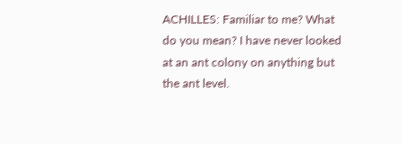ACHILLES: Familiar to me? What do you mean? I have never looked at an ant colony on anything but the ant level.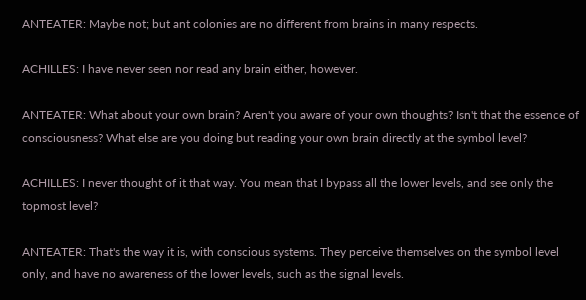ANTEATER: Maybe not; but ant colonies are no different from brains in many respects.

ACHILLES: I have never seen nor read any brain either, however.

ANTEATER: What about your own brain? Aren't you aware of your own thoughts? Isn't that the essence of consciousness? What else are you doing but reading your own brain directly at the symbol level?

ACHILLES: I never thought of it that way. You mean that I bypass all the lower levels, and see only the topmost level?

ANTEATER: That's the way it is, with conscious systems. They perceive themselves on the symbol level only, and have no awareness of the lower levels, such as the signal levels.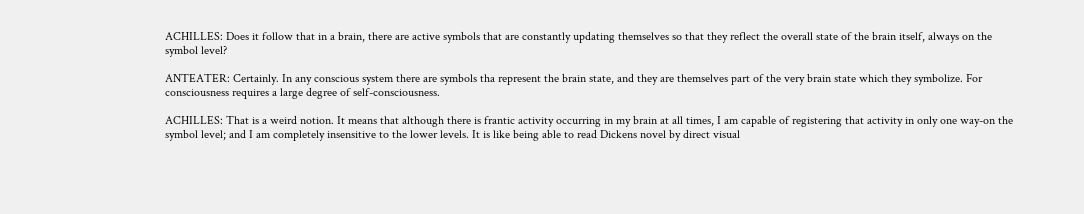ACHILLES: Does it follow that in a brain, there are active symbols that are constantly updating themselves so that they reflect the overall state of the brain itself, always on the symbol level?

ANTEATER: Certainly. In any conscious system there are symbols tha represent the brain state, and they are themselves part of the very brain state which they symbolize. For consciousness requires a large degree of self-consciousness.

ACHILLES: That is a weird notion. It means that although there is frantic activity occurring in my brain at all times, I am capable of registering that activity in only one way-on the symbol level; and I am completely insensitive to the lower levels. It is like being able to read Dickens novel by direct visual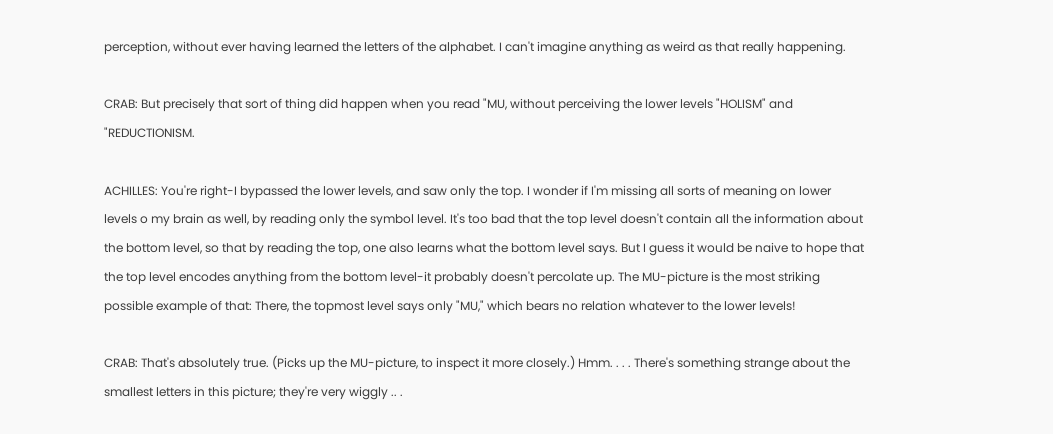perception, without ever having learned the letters of the alphabet. I can't imagine anything as weird as that really happening.

CRAB: But precisely that sort of thing did happen when you read "MU, without perceiving the lower levels "HOLISM" and "REDUCTIONISM.

ACHILLES: You're right-I bypassed the lower levels, and saw only the top. I wonder if I'm missing all sorts of meaning on lower levels o my brain as well, by reading only the symbol level. It's too bad that the top level doesn't contain all the information about the bottom level, so that by reading the top, one also learns what the bottom level says. But I guess it would be naive to hope that the top level encodes anything from the bottom level-it probably doesn't percolate up. The MU-picture is the most striking possible example of that: There, the topmost level says only "MU," which bears no relation whatever to the lower levels!

CRAB: That's absolutely true. (Picks up the MU-picture, to inspect it more closely.) Hmm. . . . There's something strange about the smallest letters in this picture; they're very wiggly .. .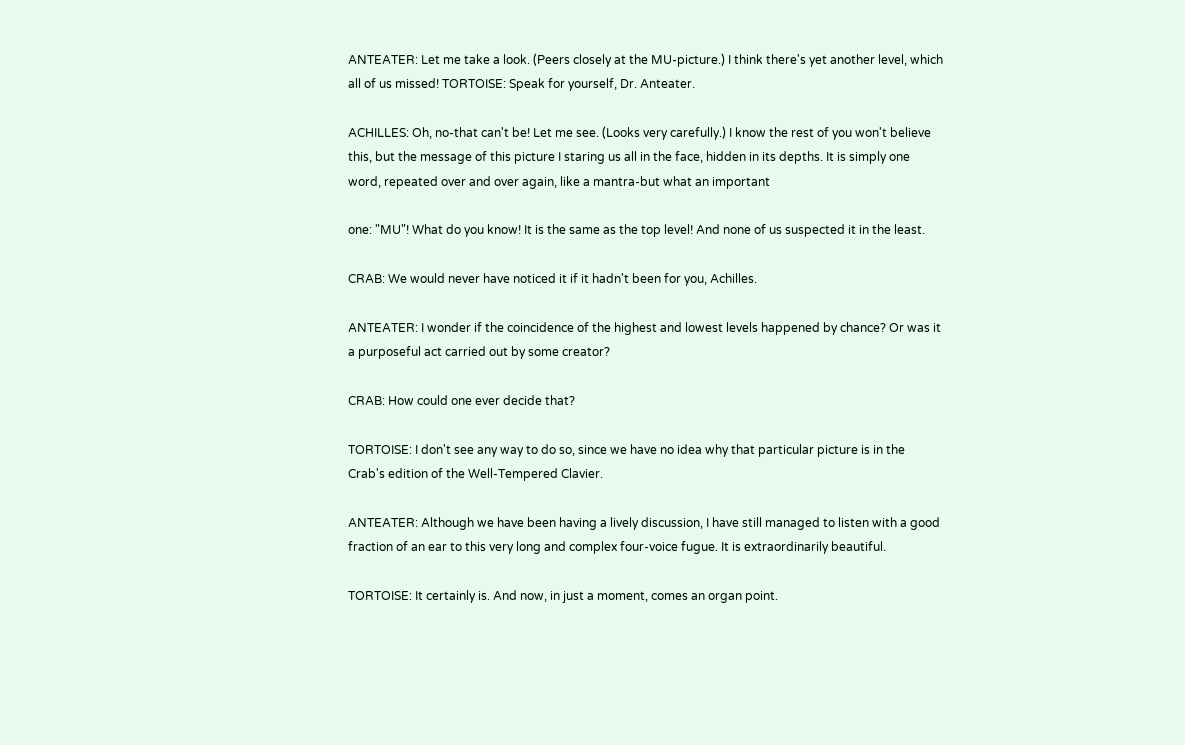ANTEATER: Let me take a look. (Peers closely at the MU-picture.) I think there's yet another level, which all of us missed! TORTOISE: Speak for yourself, Dr. Anteater.

ACHILLES: Oh, no-that can't be! Let me see. (Looks very carefully.) I know the rest of you won't believe this, but the message of this picture I staring us all in the face, hidden in its depths. It is simply one word, repeated over and over again, like a mantra-but what an important

one: "MU"! What do you know! It is the same as the top level! And none of us suspected it in the least.

CRAB: We would never have noticed it if it hadn't been for you, Achilles.

ANTEATER: I wonder if the coincidence of the highest and lowest levels happened by chance? Or was it a purposeful act carried out by some creator?

CRAB: How could one ever decide that?

TORTOISE: I don't see any way to do so, since we have no idea why that particular picture is in the Crab's edition of the Well-Tempered Clavier.

ANTEATER: Although we have been having a lively discussion, I have still managed to listen with a good fraction of an ear to this very long and complex four-voice fugue. It is extraordinarily beautiful.

TORTOISE: It certainly is. And now, in just a moment, comes an organ point.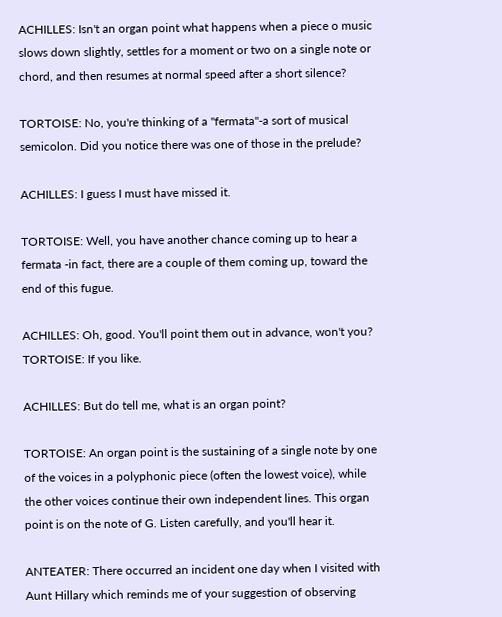ACHILLES: Isn't an organ point what happens when a piece o music slows down slightly, settles for a moment or two on a single note or chord, and then resumes at normal speed after a short silence?

TORTOISE: No, you're thinking of a "fermata"-a sort of musical semicolon. Did you notice there was one of those in the prelude?

ACHILLES: I guess I must have missed it.

TORTOISE: Well, you have another chance coming up to hear a fermata -in fact, there are a couple of them coming up, toward the end of this fugue.

ACHILLES: Oh, good. You'll point them out in advance, won't you? TORTOISE: If you like.

ACHILLES: But do tell me, what is an organ point?

TORTOISE: An organ point is the sustaining of a single note by one of the voices in a polyphonic piece (often the lowest voice), while the other voices continue their own independent lines. This organ point is on the note of G. Listen carefully, and you'll hear it.

ANTEATER: There occurred an incident one day when I visited with Aunt Hillary which reminds me of your suggestion of observing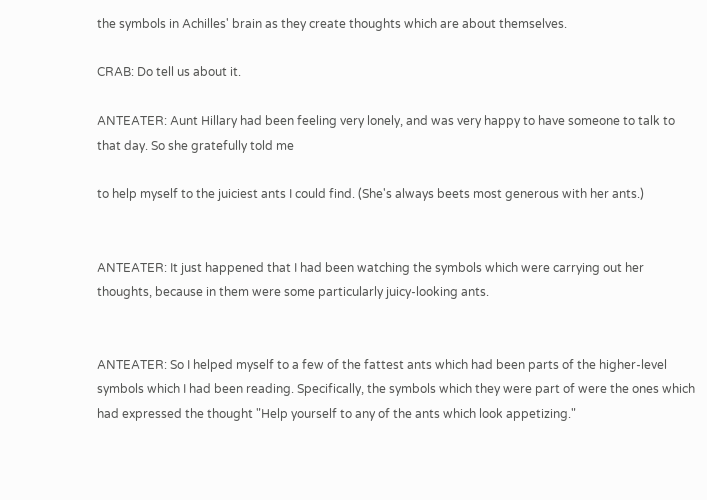the symbols in Achilles' brain as they create thoughts which are about themselves.

CRAB: Do tell us about it.

ANTEATER: Aunt Hillary had been feeling very lonely, and was very happy to have someone to talk to that day. So she gratefully told me

to help myself to the juiciest ants I could find. (She's always beets most generous with her ants.)


ANTEATER: It just happened that I had been watching the symbols which were carrying out her thoughts, because in them were some particularly juicy-looking ants.


ANTEATER: So I helped myself to a few of the fattest ants which had been parts of the higher-level symbols which I had been reading. Specifically, the symbols which they were part of were the ones which had expressed the thought "Help yourself to any of the ants which look appetizing."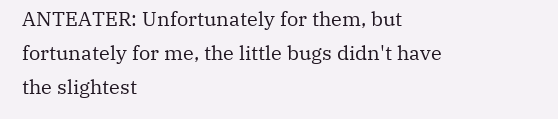ANTEATER: Unfortunately for them, but fortunately for me, the little bugs didn't have the slightest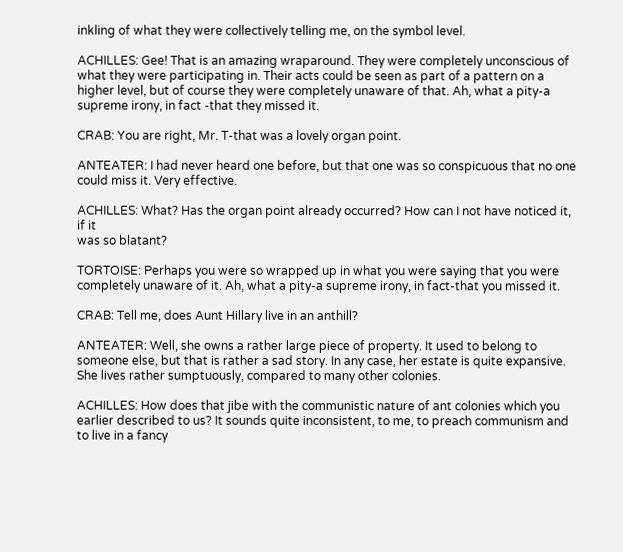inkling of what they were collectively telling me, on the symbol level.

ACHILLES: Gee! That is an amazing wraparound. They were completely unconscious of what they were participating in. Their acts could be seen as part of a pattern on a higher level, but of course they were completely unaware of that. Ah, what a pity-a supreme irony, in fact -that they missed it.

CRAB: You are right, Mr. T-that was a lovely organ point.

ANTEATER: I had never heard one before, but that one was so conspicuous that no one could miss it. Very effective.

ACHILLES: What? Has the organ point already occurred? How can I not have noticed it, if it
was so blatant?

TORTOISE: Perhaps you were so wrapped up in what you were saying that you were completely unaware of it. Ah, what a pity-a supreme irony, in fact-that you missed it.

CRAB: Tell me, does Aunt Hillary live in an anthill?

ANTEATER: Well, she owns a rather large piece of property. It used to belong to someone else, but that is rather a sad story. In any case, her estate is quite expansive. She lives rather sumptuously, compared to many other colonies.

ACHILLES: How does that jibe with the communistic nature of ant colonies which you earlier described to us? It sounds quite inconsistent, to me, to preach communism and to live in a fancy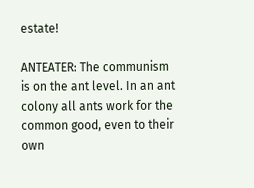estate!

ANTEATER: The communism is on the ant level. In an ant colony all ants work for the common good, even to their own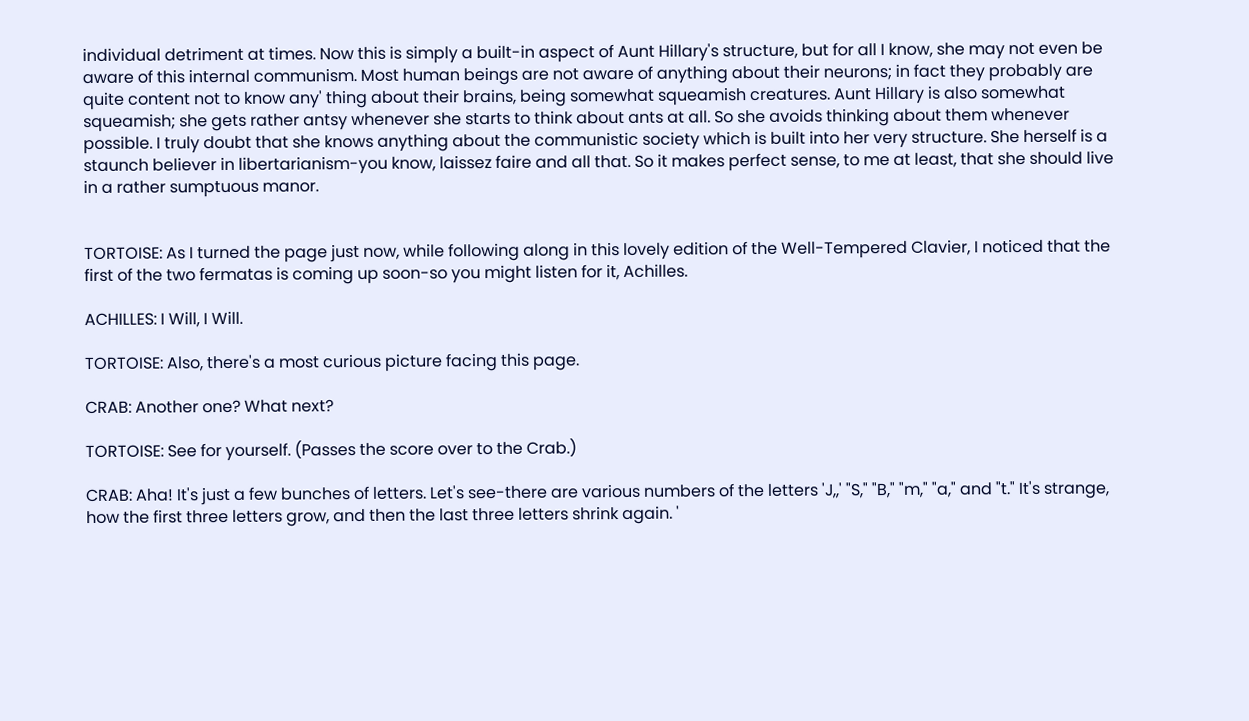individual detriment at times. Now this is simply a built-in aspect of Aunt Hillary's structure, but for all I know, she may not even be aware of this internal communism. Most human beings are not aware of anything about their neurons; in fact they probably are quite content not to know any' thing about their brains, being somewhat squeamish creatures. Aunt Hillary is also somewhat squeamish; she gets rather antsy whenever she starts to think about ants at all. So she avoids thinking about them whenever possible. I truly doubt that she knows anything about the communistic society which is built into her very structure. She herself is a staunch believer in libertarianism-you know, laissez faire and all that. So it makes perfect sense, to me at least, that she should live in a rather sumptuous manor.


TORTOISE: As I turned the page just now, while following along in this lovely edition of the Well-Tempered Clavier, I noticed that the first of the two fermatas is coming up soon-so you might listen for it, Achilles.

ACHILLES: I Will, I Will.

TORTOISE: Also, there's a most curious picture facing this page.

CRAB: Another one? What next?

TORTOISE: See for yourself. (Passes the score over to the Crab.)

CRAB: Aha! It's just a few bunches of letters. Let's see-there are various numbers of the letters 'J,,' "S," "B," "m," "a," and "t." It's strange, how the first three letters grow, and then the last three letters shrink again. '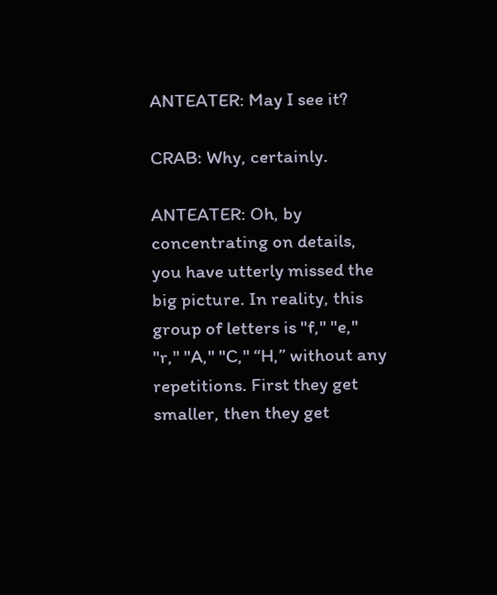ANTEATER: May I see it?

CRAB: Why, certainly.

ANTEATER: Oh, by concentrating on details, you have utterly missed the big picture. In reality, this group of letters is "f," "e," "r," "A," "C," “H,” without any repetitions. First they get smaller, then they get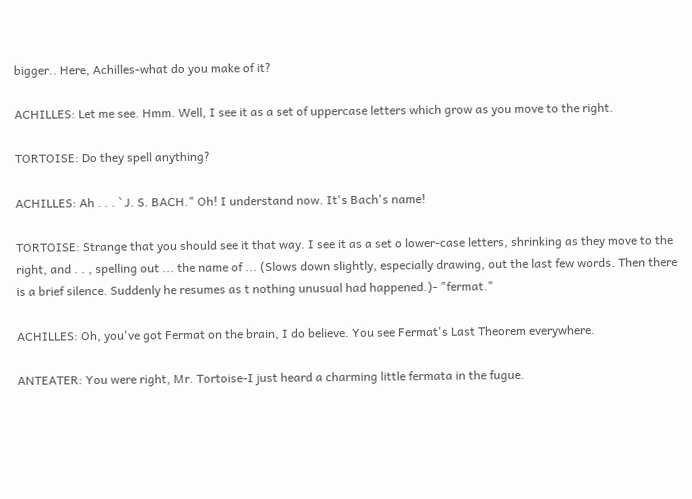bigger.. Here, Achilles-what do you make of it?

ACHILLES: Let me see. Hmm. Well, I see it as a set of uppercase letters which grow as you move to the right.

TORTOISE: Do they spell anything?

ACHILLES: Ah . . . ` J. S. BACH." Oh! I understand now. It's Bach's name!

TORTOISE: Strange that you should see it that way. I see it as a set o lower-case letters, shrinking as they move to the right, and . . , spelling out ... the name of ... (Slows down slightly, especially drawing, out the last few words. Then there is a brief silence. Suddenly he resumes as t nothing unusual had happened.)- "fermat."

ACHILLES: Oh, you've got Fermat on the brain, I do believe. You see Fermat's Last Theorem everywhere.

ANTEATER: You were right, Mr. Tortoise-I just heard a charming little fermata in the fugue.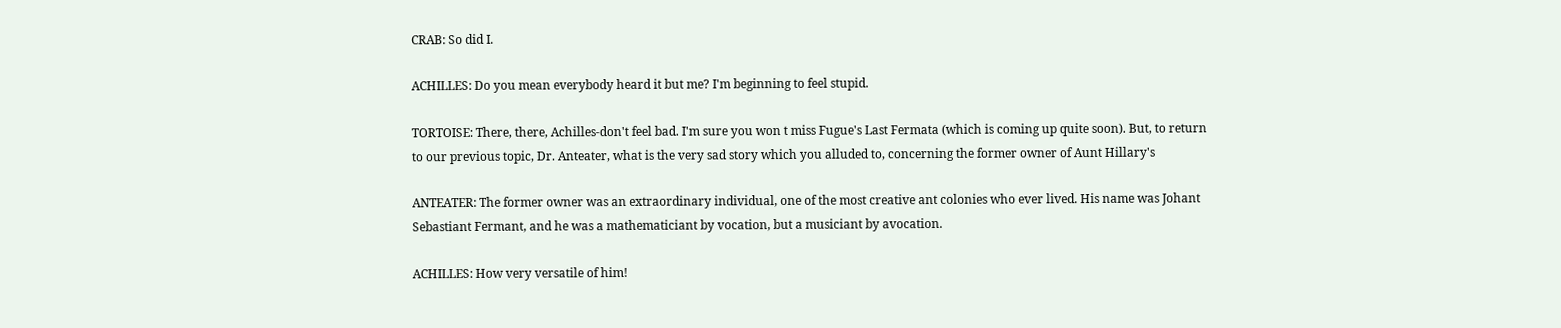CRAB: So did I.

ACHILLES: Do you mean everybody heard it but me? I'm beginning to feel stupid.

TORTOISE: There, there, Achilles-don't feel bad. I'm sure you won t miss Fugue's Last Fermata (which is coming up quite soon). But, to return to our previous topic, Dr. Anteater, what is the very sad story which you alluded to, concerning the former owner of Aunt Hillary's

ANTEATER: The former owner was an extraordinary individual, one of the most creative ant colonies who ever lived. His name was Johant Sebastiant Fermant, and he was a mathematiciant by vocation, but a musiciant by avocation.

ACHILLES: How very versatile of him!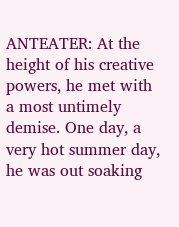ANTEATER: At the height of his creative powers, he met with a most untimely demise. One day, a very hot summer day, he was out soaking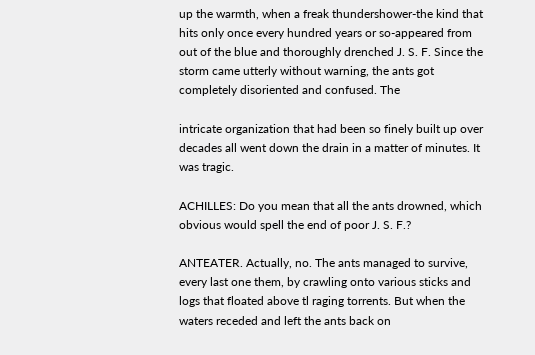up the warmth, when a freak thundershower-the kind that hits only once every hundred years or so-appeared from out of the blue and thoroughly drenched J. S. F. Since the storm came utterly without warning, the ants got completely disoriented and confused. The

intricate organization that had been so finely built up over decades all went down the drain in a matter of minutes. It was tragic.

ACHILLES: Do you mean that all the ants drowned, which obvious would spell the end of poor J. S. F.?

ANTEATER. Actually, no. The ants managed to survive, every last one them, by crawling onto various sticks and logs that floated above tl raging torrents. But when the waters receded and left the ants back on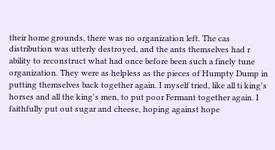their home grounds, there was no organization left. The cas distribution was utterly destroyed, and the ants themselves had r ability to reconstruct what had once before been such a finely tune organization. They were as helpless as the pieces of Humpty Dump in putting themselves back together again. I myself tried, like all ti king's horses and all the king's men, to put poor Fermant together again. I faithfully put out sugar and cheese, hoping against hope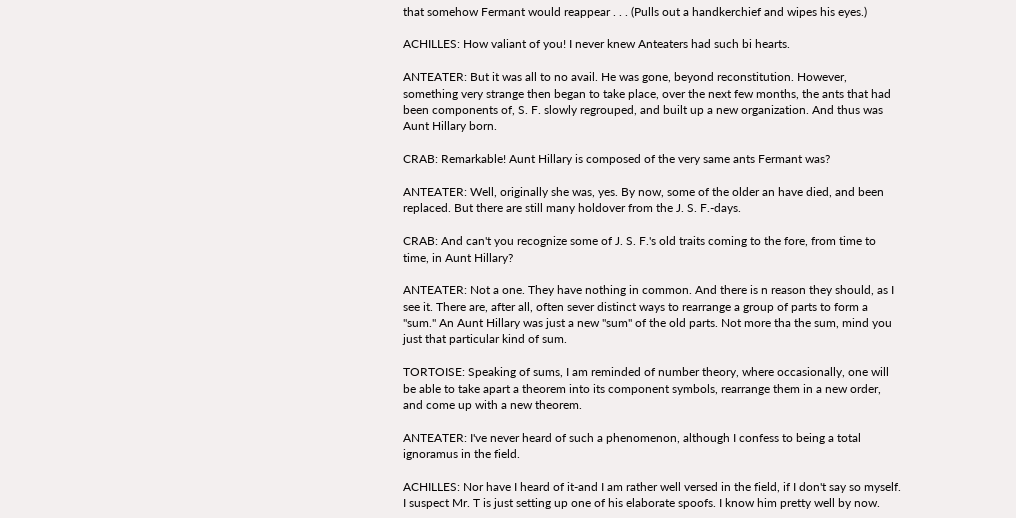that somehow Fermant would reappear . . . (Pulls out a handkerchief and wipes his eyes.)

ACHILLES: How valiant of you! I never knew Anteaters had such bi hearts.

ANTEATER: But it was all to no avail. He was gone, beyond reconstitution. However, something very strange then began to take place, over the next few months, the ants that had been components of, S. F. slowly regrouped, and built up a new organization. And thus was Aunt Hillary born.

CRAB: Remarkable! Aunt Hillary is composed of the very same ants Fermant was?

ANTEATER: Well, originally she was, yes. By now, some of the older an have died, and been replaced. But there are still many holdover from the J. S. F.-days.

CRAB: And can't you recognize some of J. S. F.'s old traits coming to the fore, from time to time, in Aunt Hillary?

ANTEATER: Not a one. They have nothing in common. And there is n reason they should, as I see it. There are, after all, often sever distinct ways to rearrange a group of parts to form a "sum." An Aunt Hillary was just a new "sum" of the old parts. Not more tha the sum, mind you just that particular kind of sum.

TORTOISE: Speaking of sums, I am reminded of number theory, where occasionally, one will be able to take apart a theorem into its component symbols, rearrange them in a new order, and come up with a new theorem.

ANTEATER: I've never heard of such a phenomenon, although I confess to being a total ignoramus in the field.

ACHILLES: Nor have I heard of it-and I am rather well versed in the field, if I don't say so myself. I suspect Mr. T is just setting up one of his elaborate spoofs. I know him pretty well by now.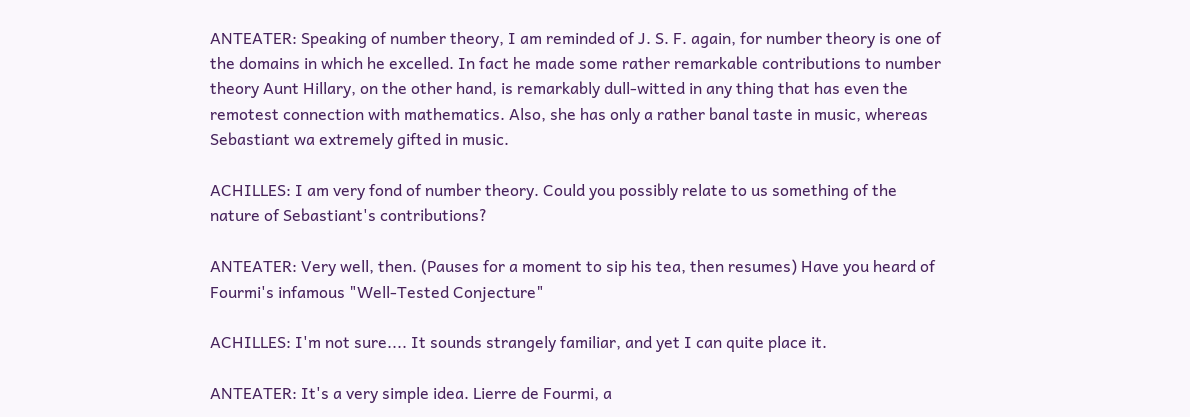ANTEATER: Speaking of number theory, I am reminded of J. S. F. again, for number theory is one of the domains in which he excelled. In fact he made some rather remarkable contributions to number theory Aunt Hillary, on the other hand, is remarkably dull-witted in any thing that has even the remotest connection with mathematics. Also, she has only a rather banal taste in music, whereas Sebastiant wa extremely gifted in music.

ACHILLES: I am very fond of number theory. Could you possibly relate to us something of the nature of Sebastiant's contributions?

ANTEATER: Very well, then. (Pauses for a moment to sip his tea, then resumes) Have you heard of Fourmi's infamous "Well-Tested Conjecture"

ACHILLES: I'm not sure.... It sounds strangely familiar, and yet I can quite place it.

ANTEATER: It's a very simple idea. Lierre de Fourmi, a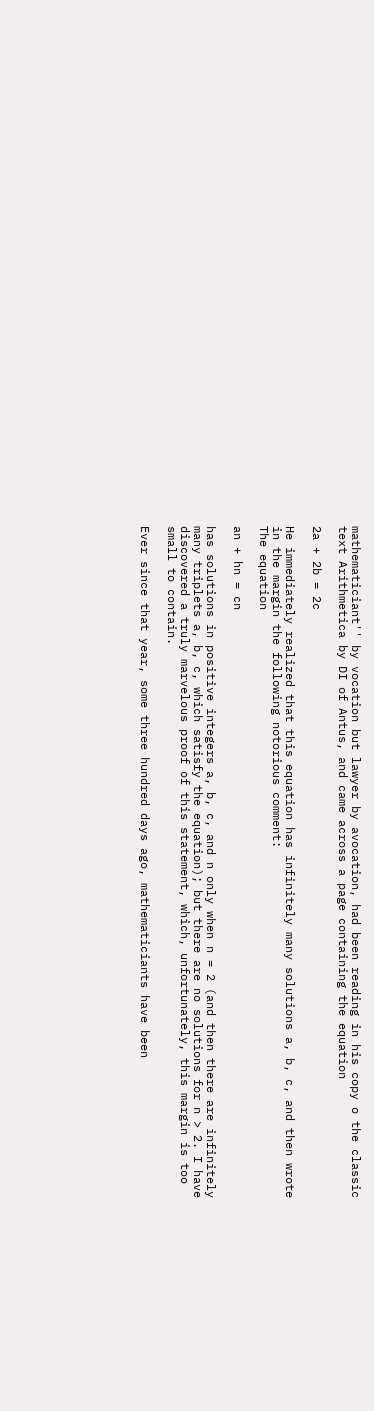mathematiciant'' by vocation but lawyer by avocation, had been reading in his copy o the classic text Arithmetica by DI of Antus, and came across a page containing the equation

2a + 2b = 2c

He immediately realized that this equation has infinitely many solutions a, b, c, and then wrote in the margin the following notorious comment:
The equation

an + hn = cn

has solutions in positive integers a, b, c, and n only when n = 2 (and then there are infinitely many triplets a, b, c, which satisfy the equation); but there are no solutions for n > 2. I have discovered a truly marvelous proof of this statement, which, unfortunately, this margin is too small to contain.

Ever since that year, some three hundred days ago, mathematiciants have been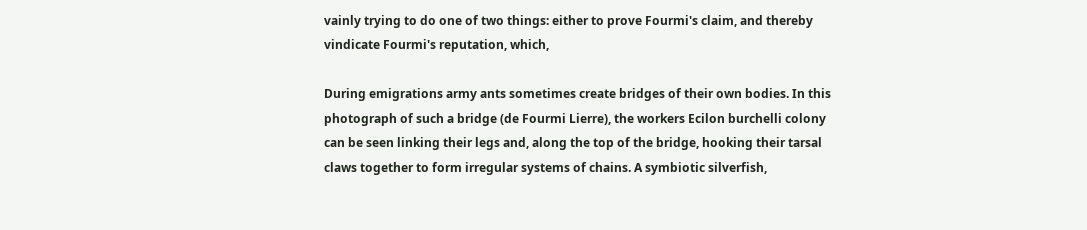vainly trying to do one of two things: either to prove Fourmi's claim, and thereby vindicate Fourmi's reputation, which,

During emigrations army ants sometimes create bridges of their own bodies. In this photograph of such a bridge (de Fourmi Lierre), the workers Ecilon burchelli colony can be seen linking their legs and, along the top of the bridge, hooking their tarsal claws together to form irregular systems of chains. A symbiotic silverfish,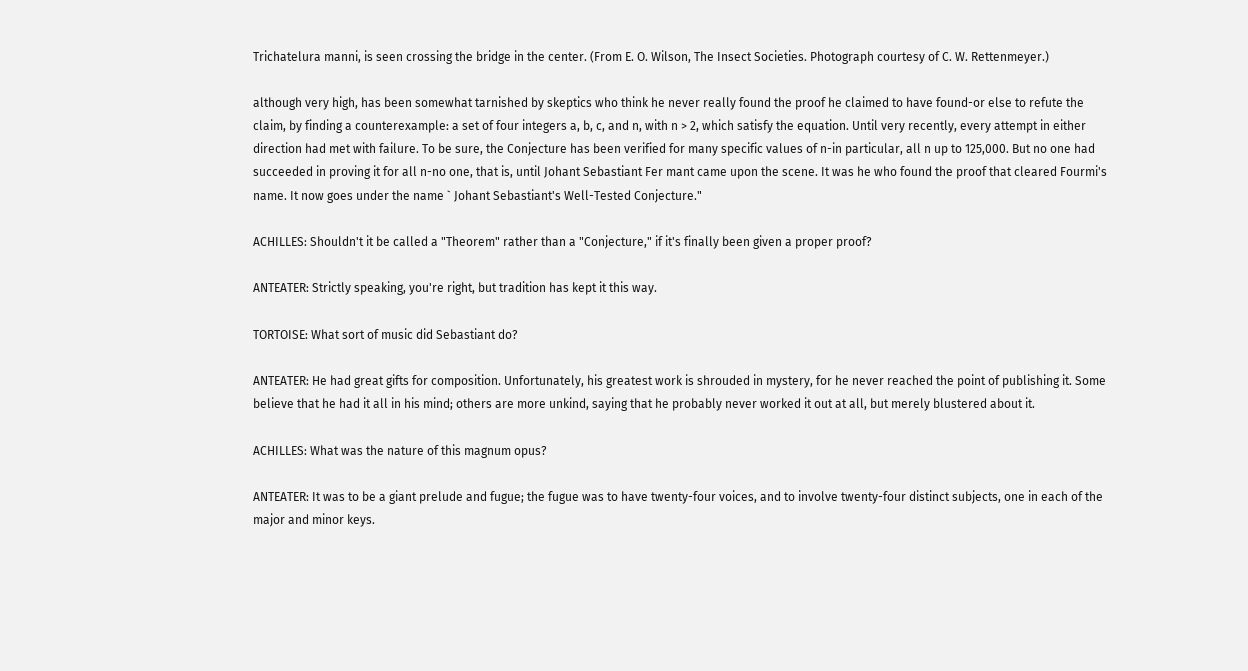Trichatelura manni, is seen crossing the bridge in the center. (From E. O. Wilson, The Insect Societies. Photograph courtesy of C. W. Rettenmeyer.)

although very high, has been somewhat tarnished by skeptics who think he never really found the proof he claimed to have found-or else to refute the claim, by finding a counterexample: a set of four integers a, b, c, and n, with n > 2, which satisfy the equation. Until very recently, every attempt in either direction had met with failure. To be sure, the Conjecture has been verified for many specific values of n-in particular, all n up to 125,000. But no one had succeeded in proving it for all n-no one, that is, until Johant Sebastiant Fer mant came upon the scene. It was he who found the proof that cleared Fourmi's name. It now goes under the name ` Johant Sebastiant's Well-Tested Conjecture."

ACHILLES: Shouldn't it be called a "Theorem" rather than a "Conjecture," if it's finally been given a proper proof?

ANTEATER: Strictly speaking, you're right, but tradition has kept it this way.

TORTOISE: What sort of music did Sebastiant do?

ANTEATER: He had great gifts for composition. Unfortunately, his greatest work is shrouded in mystery, for he never reached the point of publishing it. Some believe that he had it all in his mind; others are more unkind, saying that he probably never worked it out at all, but merely blustered about it.

ACHILLES: What was the nature of this magnum opus?

ANTEATER: It was to be a giant prelude and fugue; the fugue was to have twenty-four voices, and to involve twenty-four distinct subjects, one in each of the major and minor keys.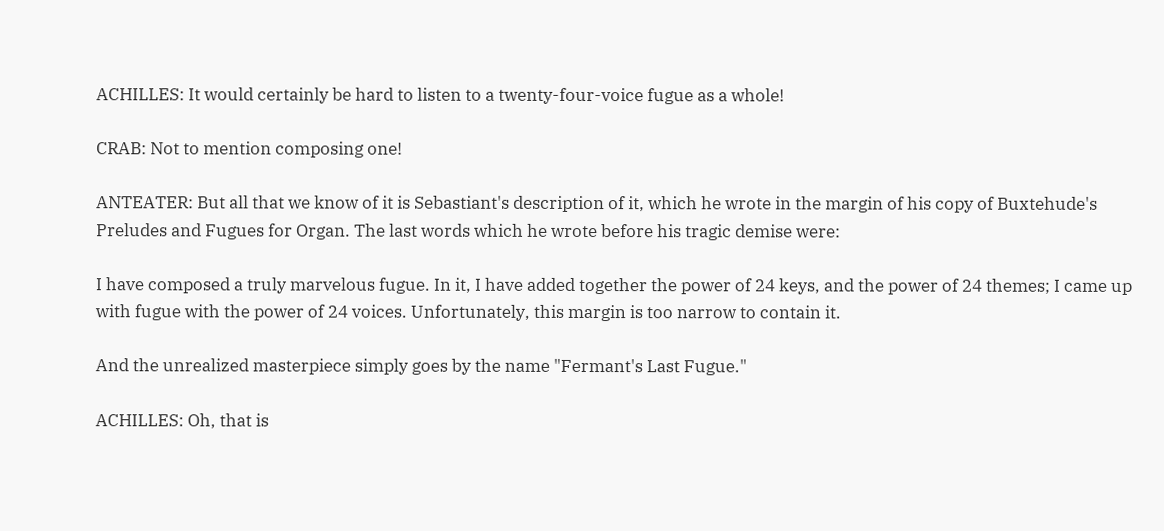ACHILLES: It would certainly be hard to listen to a twenty-four-voice fugue as a whole!

CRAB: Not to mention composing one!

ANTEATER: But all that we know of it is Sebastiant's description of it, which he wrote in the margin of his copy of Buxtehude's Preludes and Fugues for Organ. The last words which he wrote before his tragic demise were:

I have composed a truly marvelous fugue. In it, I have added together the power of 24 keys, and the power of 24 themes; I came up with fugue with the power of 24 voices. Unfortunately, this margin is too narrow to contain it.

And the unrealized masterpiece simply goes by the name "Fermant's Last Fugue."

ACHILLES: Oh, that is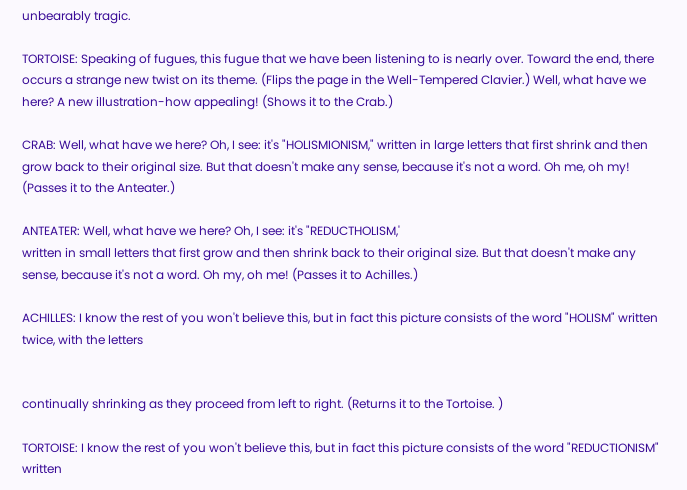unbearably tragic.

TORTOISE: Speaking of fugues, this fugue that we have been listening to is nearly over. Toward the end, there occurs a strange new twist on its theme. (Flips the page in the Well-Tempered Clavier.) Well, what have we here? A new illustration-how appealing! (Shows it to the Crab.)

CRAB: Well, what have we here? Oh, I see: it's "HOLISMIONISM," written in large letters that first shrink and then grow back to their original size. But that doesn't make any sense, because it's not a word. Oh me, oh my! (Passes it to the Anteater.)

ANTEATER: Well, what have we here? Oh, I see: it's "REDUCTHOLISM,'
written in small letters that first grow and then shrink back to their original size. But that doesn't make any sense, because it's not a word. Oh my, oh me! (Passes it to Achilles.)

ACHILLES: I know the rest of you won't believe this, but in fact this picture consists of the word "HOLISM" written twice, with the letters


continually shrinking as they proceed from left to right. (Returns it to the Tortoise. )

TORTOISE: I know the rest of you won't believe this, but in fact this picture consists of the word "REDUCTIONISM" written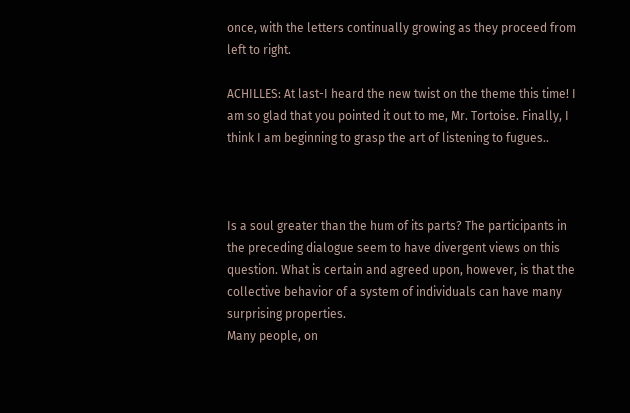once, with the letters continually growing as they proceed from left to right.

ACHILLES: At last-I heard the new twist on the theme this time! I am so glad that you pointed it out to me, Mr. Tortoise. Finally, I think I am beginning to grasp the art of listening to fugues..



Is a soul greater than the hum of its parts? The participants in the preceding dialogue seem to have divergent views on this question. What is certain and agreed upon, however, is that the collective behavior of a system of individuals can have many surprising properties.
Many people, on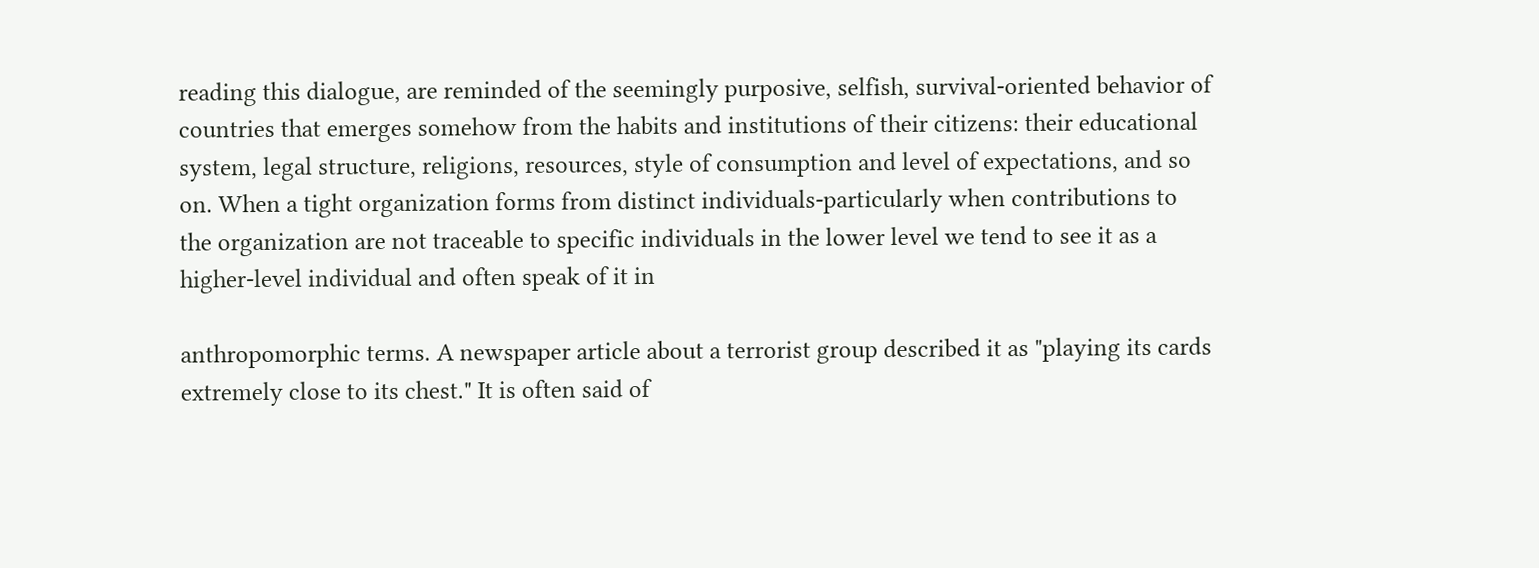reading this dialogue, are reminded of the seemingly purposive, selfish, survival-oriented behavior of countries that emerges somehow from the habits and institutions of their citizens: their educational system, legal structure, religions, resources, style of consumption and level of expectations, and so on. When a tight organization forms from distinct individuals-particularly when contributions to the organization are not traceable to specific individuals in the lower level we tend to see it as a higher-level individual and often speak of it in

anthropomorphic terms. A newspaper article about a terrorist group described it as "playing its cards extremely close to its chest." It is often said of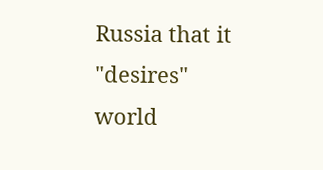Russia that it "desires" world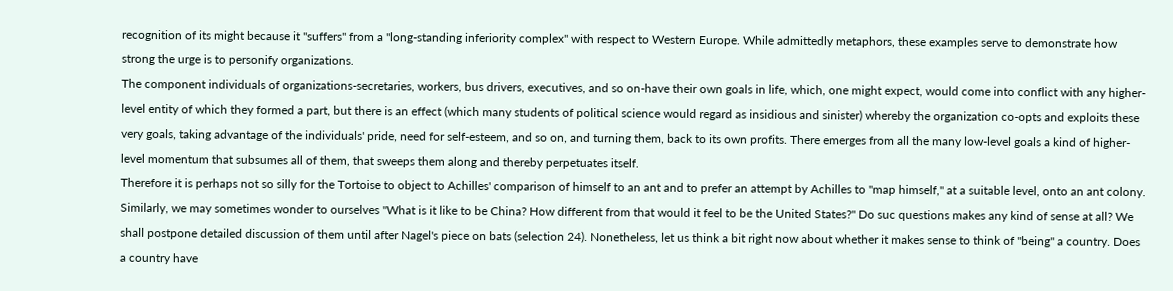recognition of its might because it "suffers" from a "long-standing inferiority complex" with respect to Western Europe. While admittedly metaphors, these examples serve to demonstrate how strong the urge is to personify organizations.
The component individuals of organizations-secretaries, workers, bus drivers, executives, and so on-have their own goals in life, which, one might expect, would come into conflict with any higher-level entity of which they formed a part, but there is an effect (which many students of political science would regard as insidious and sinister) whereby the organization co-opts and exploits these very goals, taking advantage of the individuals' pride, need for self-esteem, and so on, and turning them, back to its own profits. There emerges from all the many low-level goals a kind of higher-level momentum that subsumes all of them, that sweeps them along and thereby perpetuates itself.
Therefore it is perhaps not so silly for the Tortoise to object to Achilles' comparison of himself to an ant and to prefer an attempt by Achilles to "map himself," at a suitable level, onto an ant colony. Similarly, we may sometimes wonder to ourselves "What is it like to be China? How different from that would it feel to be the United States?" Do suc questions makes any kind of sense at all? We shall postpone detailed discussion of them until after Nagel's piece on bats (selection 24). Nonetheless, let us think a bit right now about whether it makes sense to think of "being" a country. Does a country have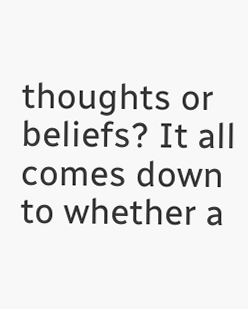thoughts or beliefs? It all comes down to whether a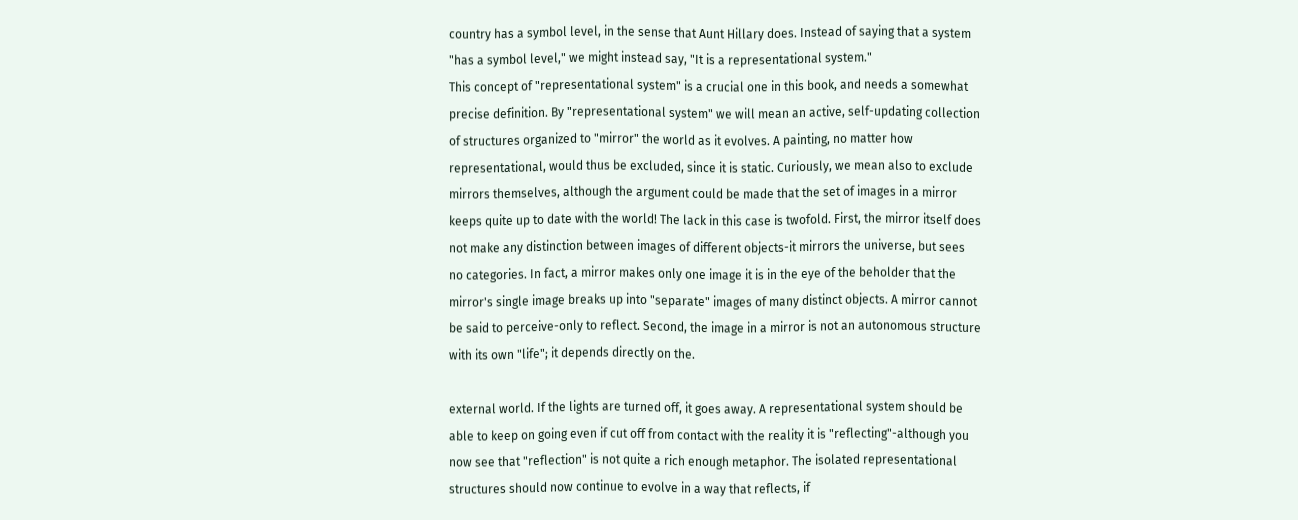country has a symbol level, in the sense that Aunt Hillary does. Instead of saying that a system "has a symbol level," we might instead say, "It is a representational system."
This concept of "representational system" is a crucial one in this book, and needs a somewhat precise definition. By "representational system" we will mean an active, self-updating collection of structures organized to "mirror" the world as it evolves. A painting, no matter how representational, would thus be excluded, since it is static. Curiously, we mean also to exclude mirrors themselves, although the argument could be made that the set of images in a mirror keeps quite up to date with the world! The lack in this case is twofold. First, the mirror itself does not make any distinction between images of different objects-it mirrors the universe, but sees no categories. In fact, a mirror makes only one image it is in the eye of the beholder that the mirror's single image breaks up into "separate" images of many distinct objects. A mirror cannot be said to perceive-only to reflect. Second, the image in a mirror is not an autonomous structure with its own "life"; it depends directly on the.

external world. If the lights are turned off, it goes away. A representational system should be able to keep on going even if cut off from contact with the reality it is "reflecting"-although you now see that "reflection" is not quite a rich enough metaphor. The isolated representational structures should now continue to evolve in a way that reflects, if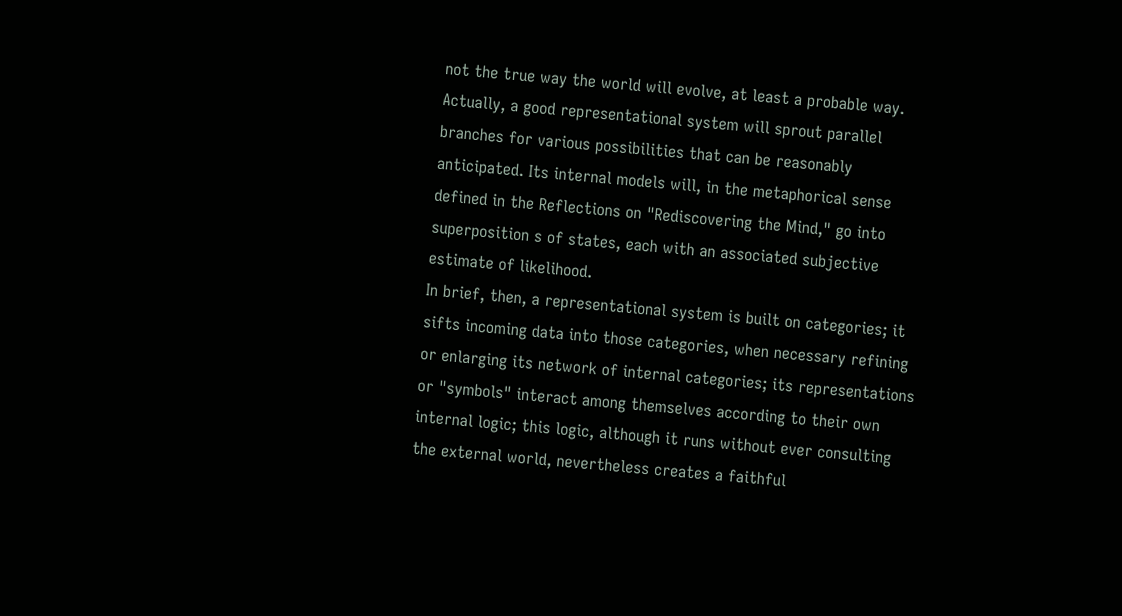not the true way the world will evolve, at least a probable way. Actually, a good representational system will sprout parallel branches for various possibilities that can be reasonably anticipated. Its internal models will, in the metaphorical sense defined in the Reflections on "Rediscovering the Mind," go into superposition s of states, each with an associated subjective estimate of likelihood.
In brief, then, a representational system is built on categories; it sifts incoming data into those categories, when necessary refining or enlarging its network of internal categories; its representations or "symbols" interact among themselves according to their own internal logic; this logic, although it runs without ever consulting the external world, nevertheless creates a faithful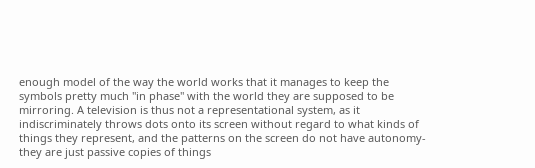enough model of the way the world works that it manages to keep the symbols pretty much "in phase" with the world they are supposed to be mirroring. A television is thus not a representational system, as it indiscriminately throws dots onto its screen without regard to what kinds of things they represent, and the patterns on the screen do not have autonomy-they are just passive copies of things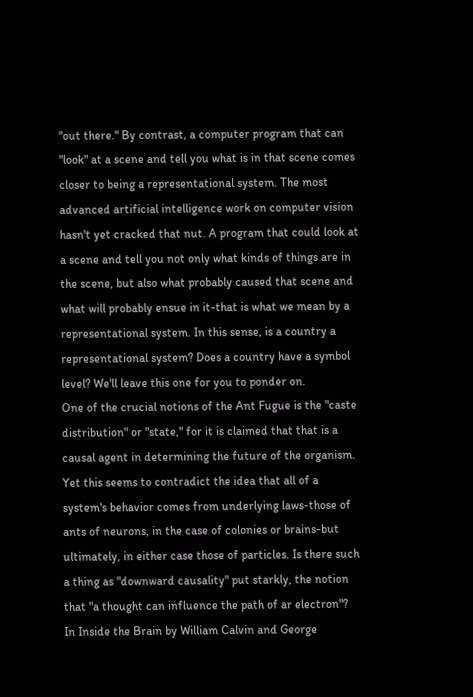"out there." By contrast, a computer program that can "look" at a scene and tell you what is in that scene comes closer to being a representational system. The most advanced artificial intelligence work on computer vision hasn't yet cracked that nut. A program that could look at a scene and tell you not only what kinds of things are in the scene, but also what probably caused that scene and what will probably ensue in it-that is what we mean by a representational system. In this sense, is a country a representational system? Does a country have a symbol level? We'll leave this one for you to ponder on.
One of the crucial notions of the Ant Fugue is the "caste distribution" or "state," for it is claimed that that is a causal agent in determining the future of the organism. Yet this seems to contradict the idea that all of a system's behavior comes from underlying laws-those of ants of neurons, in the case of colonies or brains-but ultimately, in either case those of particles. Is there such a thing as "downward causality" put starkly, the notion that "a thought can influence the path of ar electron"?
In Inside the Brain by William Calvin and George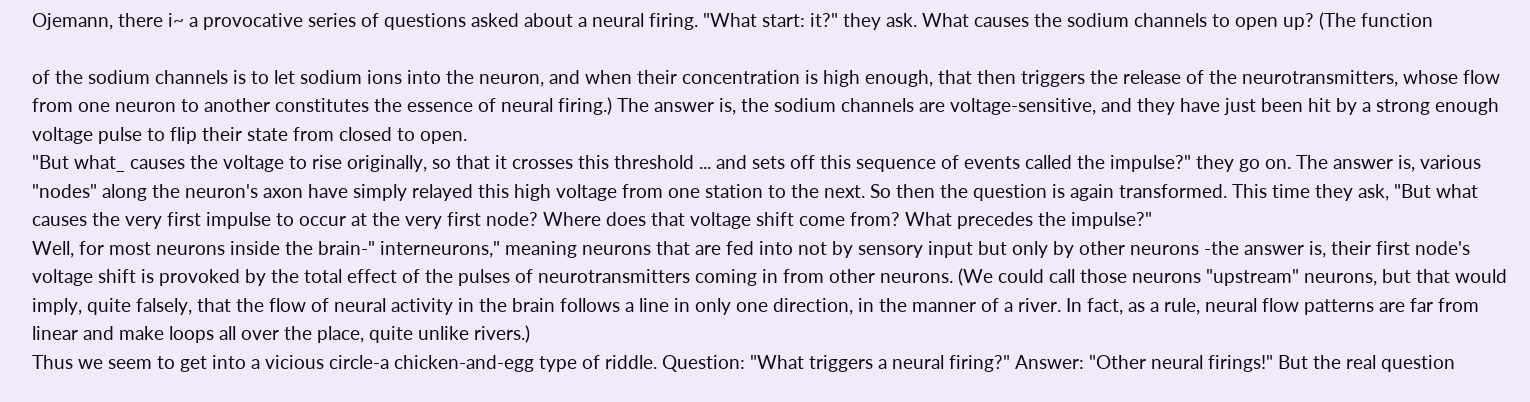Ojemann, there i~ a provocative series of questions asked about a neural firing. "What start: it?" they ask. What causes the sodium channels to open up? (The function

of the sodium channels is to let sodium ions into the neuron, and when their concentration is high enough, that then triggers the release of the neurotransmitters, whose flow from one neuron to another constitutes the essence of neural firing.) The answer is, the sodium channels are voltage-sensitive, and they have just been hit by a strong enough voltage pulse to flip their state from closed to open.
"But what_ causes the voltage to rise originally, so that it crosses this threshold ... and sets off this sequence of events called the impulse?" they go on. The answer is, various "nodes" along the neuron's axon have simply relayed this high voltage from one station to the next. So then the question is again transformed. This time they ask, "But what causes the very first impulse to occur at the very first node? Where does that voltage shift come from? What precedes the impulse?"
Well, for most neurons inside the brain-" interneurons," meaning neurons that are fed into not by sensory input but only by other neurons -the answer is, their first node's voltage shift is provoked by the total effect of the pulses of neurotransmitters coming in from other neurons. (We could call those neurons "upstream" neurons, but that would imply, quite falsely, that the flow of neural activity in the brain follows a line in only one direction, in the manner of a river. In fact, as a rule, neural flow patterns are far from linear and make loops all over the place, quite unlike rivers.)
Thus we seem to get into a vicious circle-a chicken-and-egg type of riddle. Question: "What triggers a neural firing?" Answer: "Other neural firings!" But the real question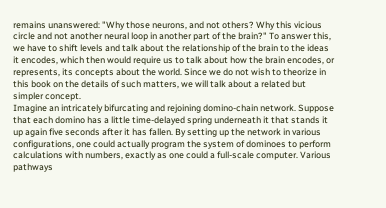remains unanswered: "Why those neurons, and not others? Why this vicious circle and not another neural loop in another part of the brain?" To answer this, we have to shift levels and talk about the relationship of the brain to the ideas it encodes, which then would require us to talk about how the brain encodes, or represents, its concepts about the world. Since we do not wish to theorize in this book on the details of such matters, we will talk about a related but simpler concept.
Imagine an intricately bifurcating and rejoining domino-chain network. Suppose that each domino has a little time-delayed spring underneath it that stands it up again five seconds after it has fallen. By setting up the network in various configurations, one could actually program the system of dominoes to perform calculations with numbers, exactly as one could a full-scale computer. Various pathways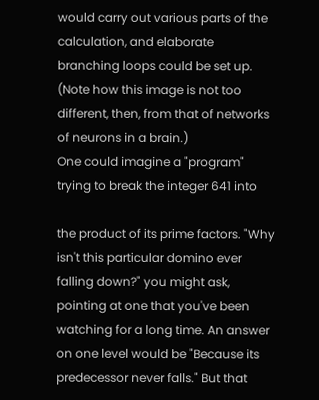would carry out various parts of the calculation, and elaborate branching loops could be set up. (Note how this image is not too different, then, from that of networks of neurons in a brain.)
One could imagine a "program" trying to break the integer 641 into

the product of its prime factors. "Why isn't this particular domino ever falling down?" you might ask, pointing at one that you've been watching for a long time. An answer on one level would be "Because its predecessor never falls." But that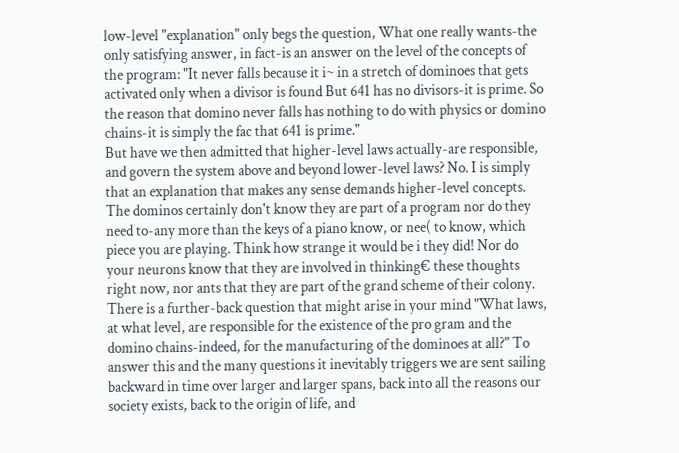low-level "explanation" only begs the question, What one really wants-the only satisfying answer, in fact-is an answer on the level of the concepts of the program: "It never falls because it i~ in a stretch of dominoes that gets activated only when a divisor is found But 641 has no divisors-it is prime. So the reason that domino never falls has nothing to do with physics or domino chains-it is simply the fac that 641 is prime."
But have we then admitted that higher-level laws actually-are responsible, and govern the system above and beyond lower-level laws? No. I is simply that an explanation that makes any sense demands higher-level concepts. The dominos certainly don't know they are part of a program nor do they need to-any more than the keys of a piano know, or nee( to know, which piece you are playing. Think how strange it would be i they did! Nor do your neurons know that they are involved in thinking€ these thoughts right now, nor ants that they are part of the grand scheme of their colony.
There is a further-back question that might arise in your mind "What laws, at what level, are responsible for the existence of the pro gram and the domino chains-indeed, for the manufacturing of the dominoes at all?" To answer this and the many questions it inevitably triggers we are sent sailing backward in time over larger and larger spans, back into all the reasons our society exists, back to the origin of life, and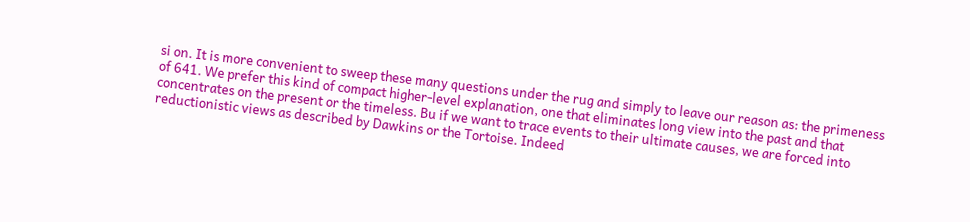si on. It is more convenient to sweep these many questions under the rug and simply to leave our reason as: the primeness of 641. We prefer this kind of compact higher-level explanation, one that eliminates long view into the past and that concentrates on the present or the timeless. Bu if we want to trace events to their ultimate causes, we are forced into reductionistic views as described by Dawkins or the Tortoise. Indeed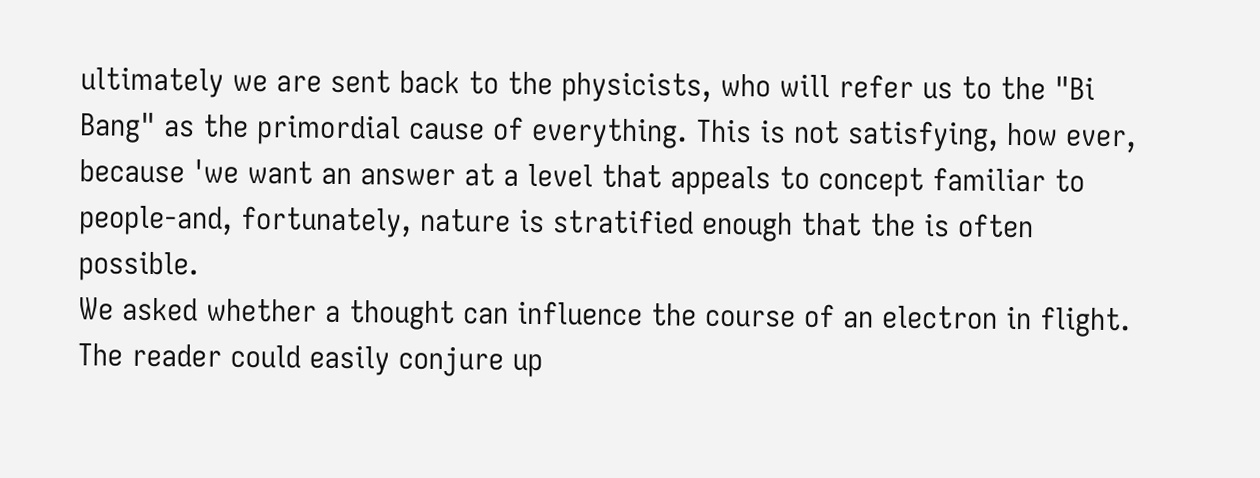ultimately we are sent back to the physicists, who will refer us to the "Bi Bang" as the primordial cause of everything. This is not satisfying, how ever, because 'we want an answer at a level that appeals to concept familiar to people-and, fortunately, nature is stratified enough that the is often possible.
We asked whether a thought can influence the course of an electron in flight. The reader could easily conjure up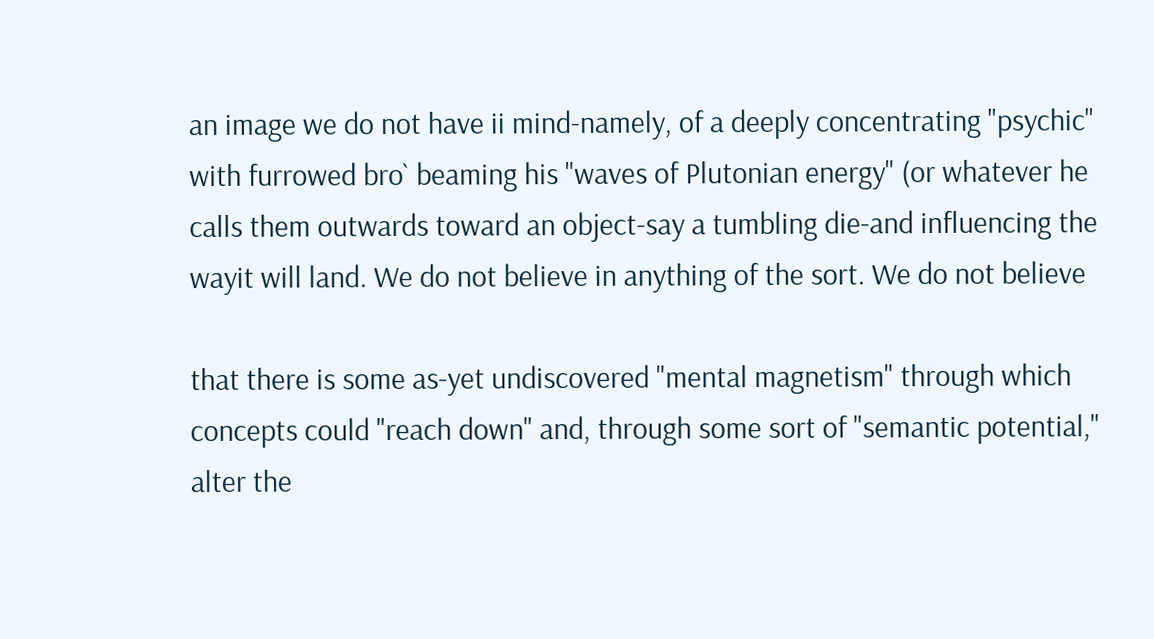an image we do not have ii mind-namely, of a deeply concentrating "psychic" with furrowed bro` beaming his "waves of Plutonian energy" (or whatever he calls them outwards toward an object-say a tumbling die-and influencing the wayit will land. We do not believe in anything of the sort. We do not believe

that there is some as-yet undiscovered "mental magnetism" through which concepts could "reach down" and, through some sort of "semantic potential," alter the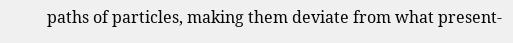paths of particles, making them deviate from what present-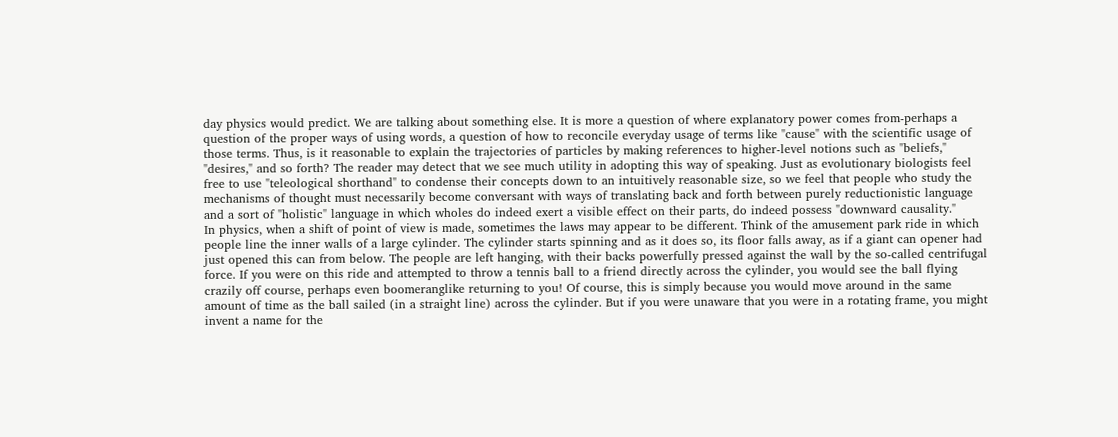day physics would predict. We are talking about something else. It is more a question of where explanatory power comes from-perhaps a question of the proper ways of using words, a question of how to reconcile everyday usage of terms like "cause" with the scientific usage of those terms. Thus, is it reasonable to explain the trajectories of particles by making references to higher-level notions such as "beliefs," "desires," and so forth? The reader may detect that we see much utility in adopting this way of speaking. Just as evolutionary biologists feel free to use "teleological shorthand" to condense their concepts down to an intuitively reasonable size, so we feel that people who study the mechanisms of thought must necessarily become conversant with ways of translating back and forth between purely reductionistic language and a sort of "holistic" language in which wholes do indeed exert a visible effect on their parts, do indeed possess "downward causality."
In physics, when a shift of point of view is made, sometimes the laws may appear to be different. Think of the amusement park ride in which people line the inner walls of a large cylinder. The cylinder starts spinning and as it does so, its floor falls away, as if a giant can opener had just opened this can from below. The people are left hanging, with their backs powerfully pressed against the wall by the so-called centrifugal force. If you were on this ride and attempted to throw a tennis ball to a friend directly across the cylinder, you would see the ball flying crazily off course, perhaps even boomeranglike returning to you! Of course, this is simply because you would move around in the same amount of time as the ball sailed (in a straight line) across the cylinder. But if you were unaware that you were in a rotating frame, you might invent a name for the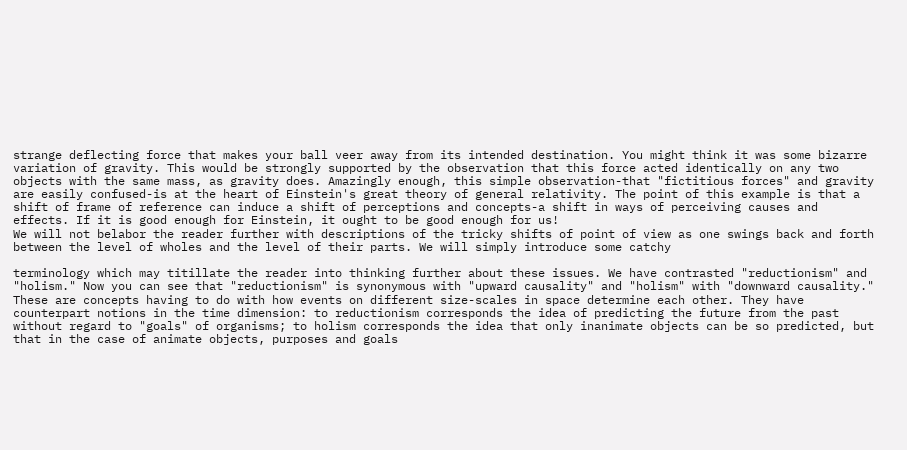strange deflecting force that makes your ball veer away from its intended destination. You might think it was some bizarre variation of gravity. This would be strongly supported by the observation that this force acted identically on any two objects with the same mass, as gravity does. Amazingly enough, this simple observation-that "fictitious forces" and gravity are easily confused-is at the heart of Einstein's great theory of general relativity. The point of this example is that a shift of frame of reference can induce a shift of perceptions and concepts-a shift in ways of perceiving causes and effects. If it is good enough for Einstein, it ought to be good enough for us!
We will not belabor the reader further with descriptions of the tricky shifts of point of view as one swings back and forth between the level of wholes and the level of their parts. We will simply introduce some catchy

terminology which may titillate the reader into thinking further about these issues. We have contrasted "reductionism" and "holism." Now you can see that "reductionism" is synonymous with "upward causality" and "holism" with "downward causality." These are concepts having to do with how events on different size-scales in space determine each other. They have counterpart notions in the time dimension: to reductionism corresponds the idea of predicting the future from the past without regard to "goals" of organisms; to holism corresponds the idea that only inanimate objects can be so predicted, but that in the case of animate objects, purposes and goals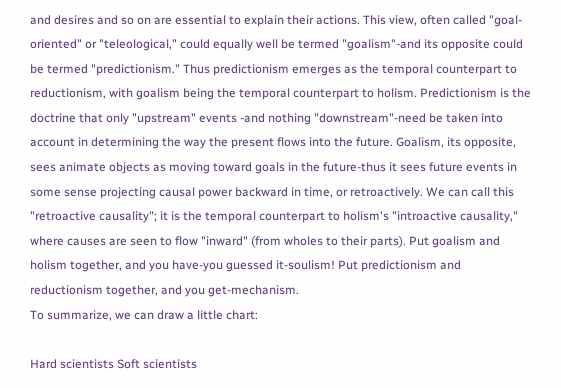and desires and so on are essential to explain their actions. This view, often called "goal-oriented" or "teleological," could equally well be termed "goalism"-and its opposite could be termed "predictionism." Thus predictionism emerges as the temporal counterpart to reductionism, with goalism being the temporal counterpart to holism. Predictionism is the doctrine that only "upstream" events -and nothing "downstream"-need be taken into account in determining the way the present flows into the future. Goalism, its opposite, sees animate objects as moving toward goals in the future-thus it sees future events in some sense projecting causal power backward in time, or retroactively. We can call this "retroactive causality"; it is the temporal counterpart to holism's "introactive causality," where causes are seen to flow "inward" (from wholes to their parts). Put goalism and holism together, and you have-you guessed it-soulism! Put predictionism and reductionism together, and you get-mechanism.
To summarize, we can draw a little chart:

Hard scientists Soft scientists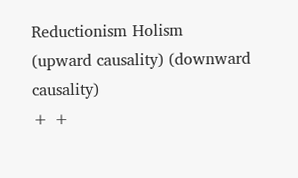Reductionism Holism
(upward causality) (downward causality)
+ +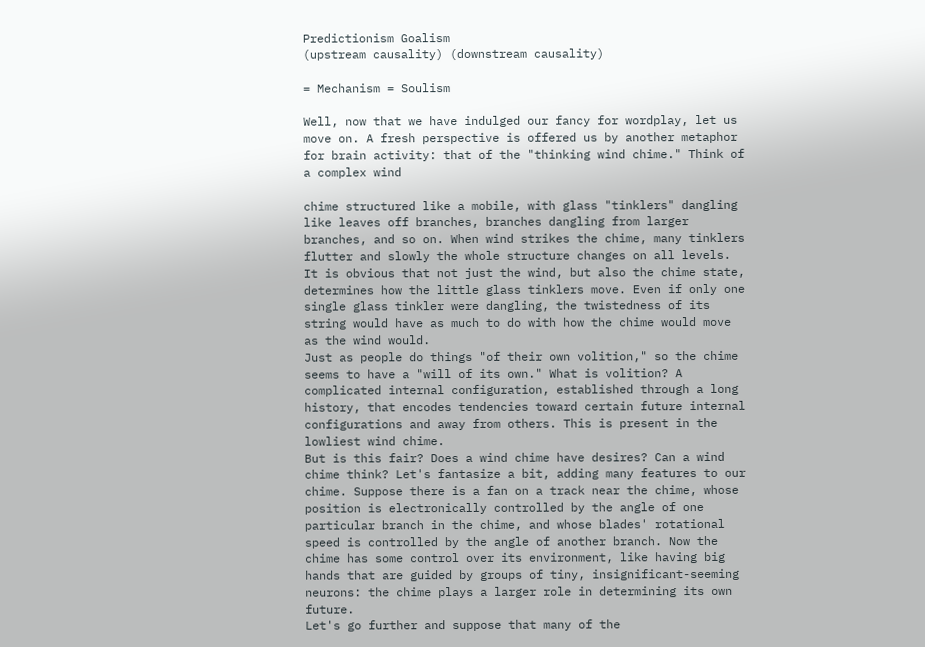Predictionism Goalism
(upstream causality) (downstream causality)

= Mechanism = Soulism

Well, now that we have indulged our fancy for wordplay, let us move on. A fresh perspective is offered us by another metaphor for brain activity: that of the "thinking wind chime." Think of a complex wind

chime structured like a mobile, with glass "tinklers" dangling like leaves off branches, branches dangling from larger branches, and so on. When wind strikes the chime, many tinklers flutter and slowly the whole structure changes on all levels. It is obvious that not just the wind, but also the chime state, determines how the little glass tinklers move. Even if only one single glass tinkler were dangling, the twistedness of its string would have as much to do with how the chime would move as the wind would.
Just as people do things "of their own volition," so the chime seems to have a "will of its own." What is volition? A complicated internal configuration, established through a long history, that encodes tendencies toward certain future internal configurations and away from others. This is present in the lowliest wind chime.
But is this fair? Does a wind chime have desires? Can a wind chime think? Let's fantasize a bit, adding many features to our chime. Suppose there is a fan on a track near the chime, whose position is electronically controlled by the angle of one particular branch in the chime, and whose blades' rotational speed is controlled by the angle of another branch. Now the chime has some control over its environment, like having big hands that are guided by groups of tiny, insignificant-seeming neurons: the chime plays a larger role in determining its own future.
Let's go further and suppose that many of the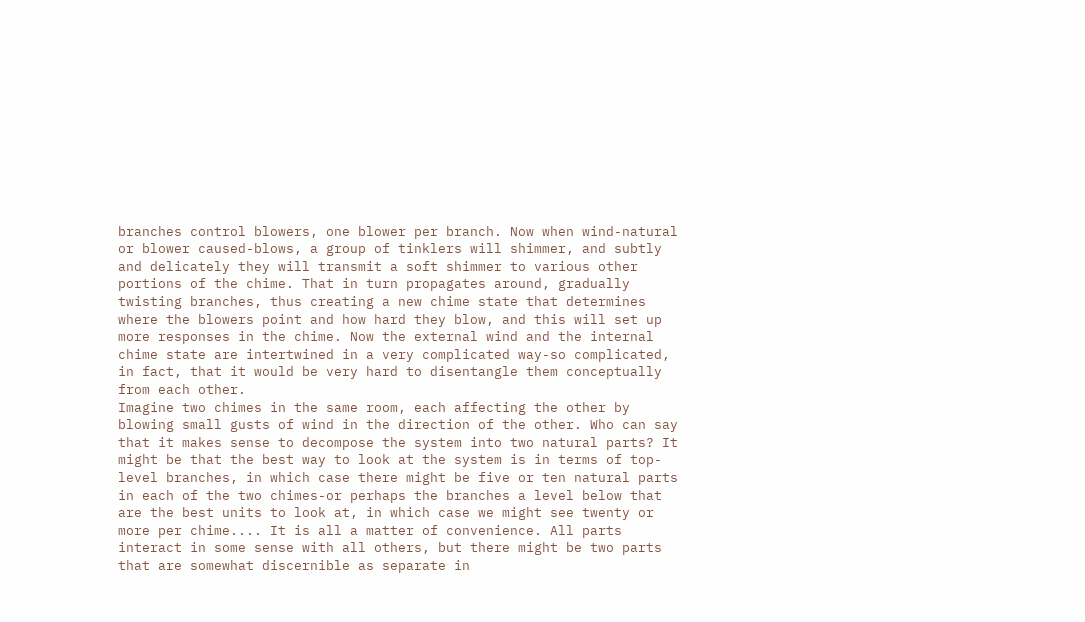branches control blowers, one blower per branch. Now when wind-natural or blower caused-blows, a group of tinklers will shimmer, and subtly and delicately they will transmit a soft shimmer to various other portions of the chime. That in turn propagates around, gradually twisting branches, thus creating a new chime state that determines where the blowers point and how hard they blow, and this will set up more responses in the chime. Now the external wind and the internal chime state are intertwined in a very complicated way-so complicated, in fact, that it would be very hard to disentangle them conceptually from each other.
Imagine two chimes in the same room, each affecting the other by blowing small gusts of wind in the direction of the other. Who can say that it makes sense to decompose the system into two natural parts? It might be that the best way to look at the system is in terms of top-level branches, in which case there might be five or ten natural parts in each of the two chimes-or perhaps the branches a level below that are the best units to look at, in which case we might see twenty or more per chime.... It is all a matter of convenience. All parts interact in some sense with all others, but there might be two parts that are somewhat discernible as separate in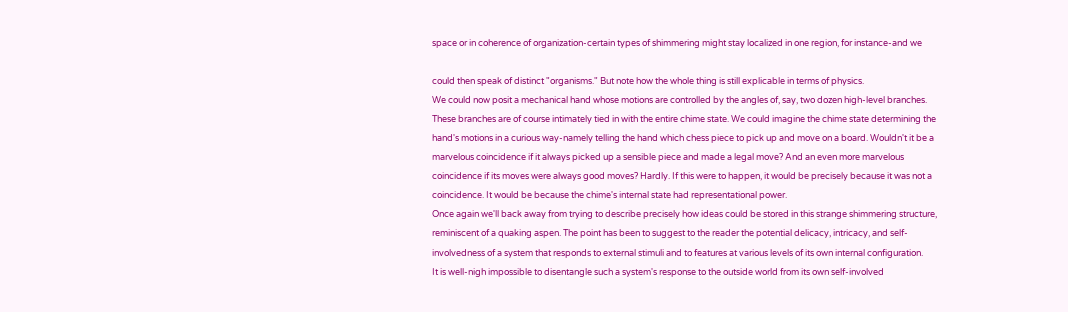space or in coherence of organization-certain types of shimmering might stay localized in one region, for instance-and we

could then speak of distinct "organisms." But note how the whole thing is still explicable in terms of physics.
We could now posit a mechanical hand whose motions are controlled by the angles of, say, two dozen high-level branches. These branches are of course intimately tied in with the entire chime state. We could imagine the chime state determining the hand's motions in a curious way-namely telling the hand which chess piece to pick up and move on a board. Wouldn't it be a marvelous coincidence if it always picked up a sensible piece and made a legal move? And an even more marvelous coincidence if its moves were always good moves? Hardly. If this were to happen, it would be precisely because it was not a coincidence. It would be because the chime's internal state had representational power.
Once again we'll back away from trying to describe precisely how ideas could be stored in this strange shimmering structure, reminiscent of a quaking aspen. The point has been to suggest to the reader the potential delicacy, intricacy, and self-involvedness of a system that responds to external stimuli and to features at various levels of its own internal configuration.
It is well-nigh impossible to disentangle such a system's response to the outside world from its own self-involved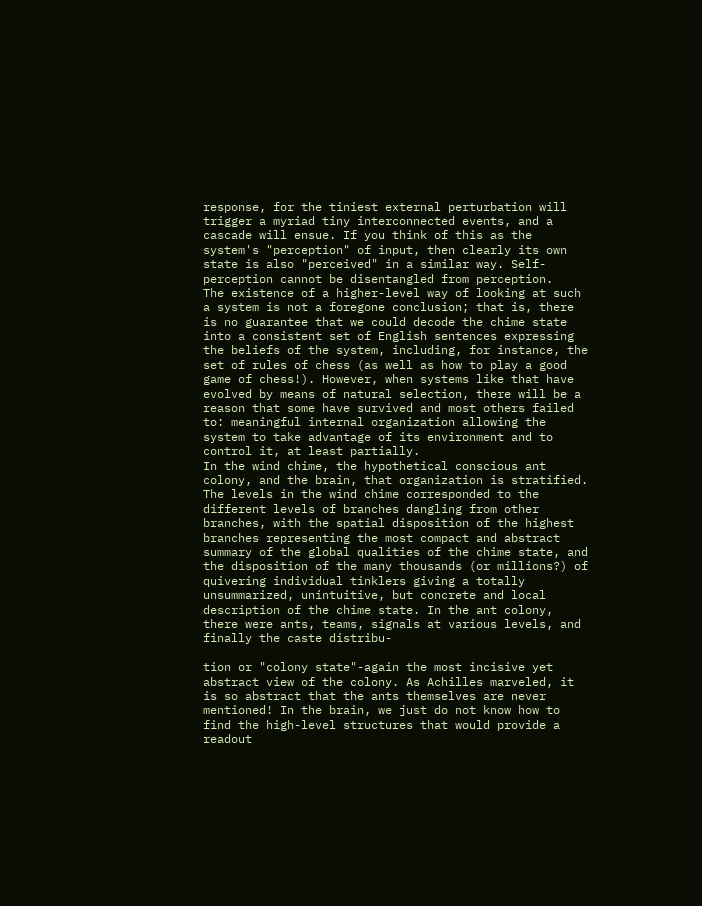response, for the tiniest external perturbation will trigger a myriad tiny interconnected events, and a cascade will ensue. If you think of this as the system's "perception" of input, then clearly its own state is also "perceived" in a similar way. Self-perception cannot be disentangled from perception.
The existence of a higher-level way of looking at such a system is not a foregone conclusion; that is, there is no guarantee that we could decode the chime state into a consistent set of English sentences expressing the beliefs of the system, including, for instance, the set of rules of chess (as well as how to play a good game of chess!). However, when systems like that have evolved by means of natural selection, there will be a reason that some have survived and most others failed to: meaningful internal organization allowing the system to take advantage of its environment and to control it, at least partially.
In the wind chime, the hypothetical conscious ant colony, and the brain, that organization is stratified. The levels in the wind chime corresponded to the different levels of branches dangling from other branches, with the spatial disposition of the highest branches representing the most compact and abstract summary of the global qualities of the chime state, and the disposition of the many thousands (or millions?) of quivering individual tinklers giving a totally unsummarized, unintuitive, but concrete and local description of the chime state. In the ant colony, there were ants, teams, signals at various levels, and finally the caste distribu-

tion or "colony state"-again the most incisive yet abstract view of the colony. As Achilles marveled, it is so abstract that the ants themselves are never mentioned! In the brain, we just do not know how to find the high-level structures that would provide a readout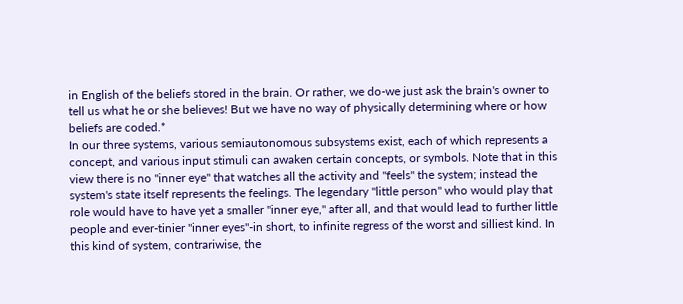in English of the beliefs stored in the brain. Or rather, we do-we just ask the brain's owner to tell us what he or she believes! But we have no way of physically determining where or how beliefs are coded.*
In our three systems, various semiautonomous subsystems exist, each of which represents a concept, and various input stimuli can awaken certain concepts, or symbols. Note that in this view there is no "inner eye" that watches all the activity and "feels" the system; instead the system's state itself represents the feelings. The legendary "little person" who would play that role would have to have yet a smaller "inner eye," after all, and that would lead to further little people and ever-tinier "inner eyes"-in short, to infinite regress of the worst and silliest kind. In this kind of system, contrariwise, the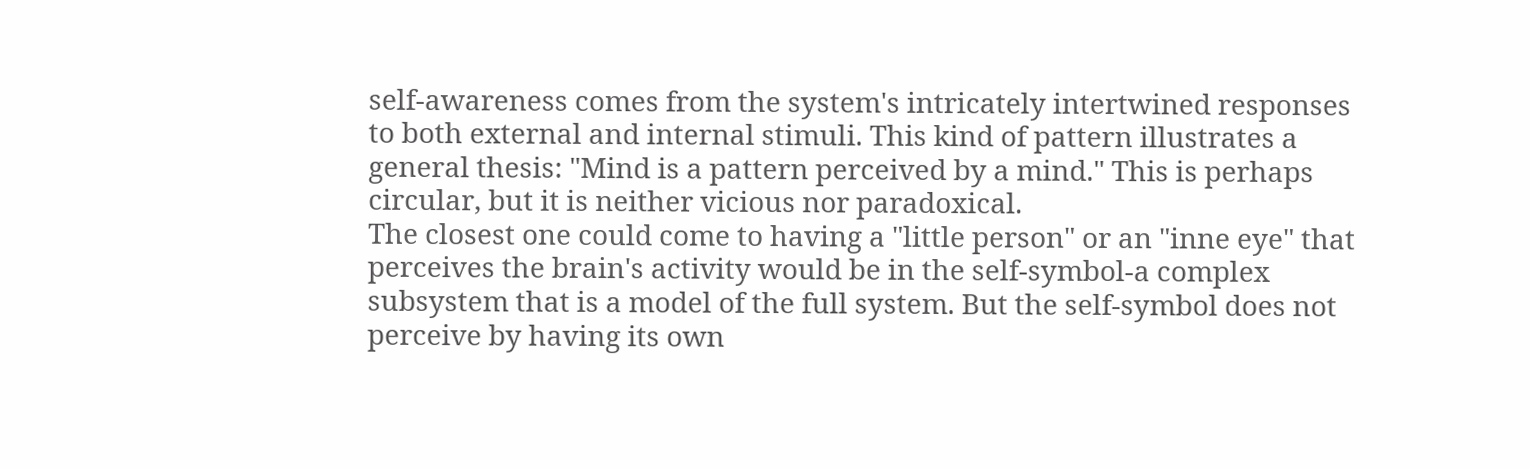self-awareness comes from the system's intricately intertwined responses to both external and internal stimuli. This kind of pattern illustrates a general thesis: "Mind is a pattern perceived by a mind." This is perhaps circular, but it is neither vicious nor paradoxical.
The closest one could come to having a "little person" or an "inne eye" that perceives the brain's activity would be in the self-symbol-a complex subsystem that is a model of the full system. But the self-symbol does not perceive by having its own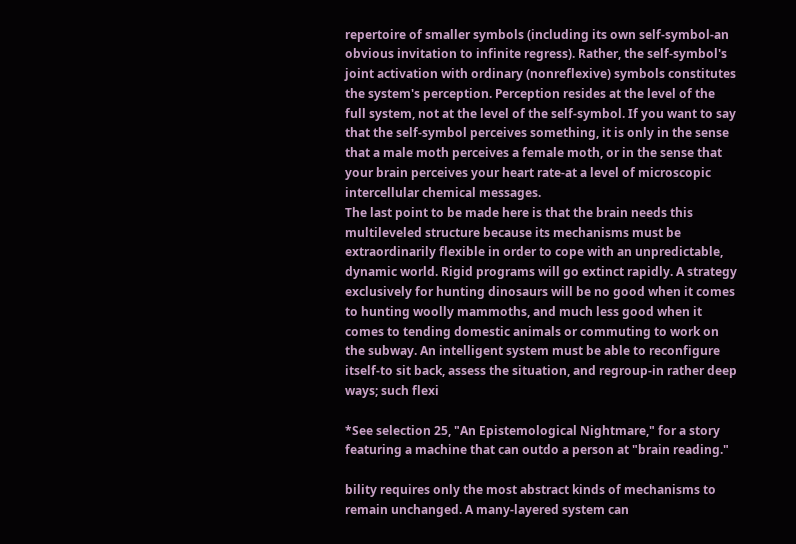repertoire of smaller symbols (including its own self-symbol-an obvious invitation to infinite regress). Rather, the self-symbol's joint activation with ordinary (nonreflexive) symbols constitutes the system's perception. Perception resides at the level of the full system, not at the level of the self-symbol. If you want to say that the self-symbol perceives something, it is only in the sense that a male moth perceives a female moth, or in the sense that your brain perceives your heart rate-at a level of microscopic intercellular chemical messages.
The last point to be made here is that the brain needs this multileveled structure because its mechanisms must be extraordinarily flexible in order to cope with an unpredictable, dynamic world. Rigid programs will go extinct rapidly. A strategy exclusively for hunting dinosaurs will be no good when it comes to hunting woolly mammoths, and much less good when it comes to tending domestic animals or commuting to work on the subway. An intelligent system must be able to reconfigure itself-to sit back, assess the situation, and regroup-in rather deep ways; such flexi

*See selection 25, "An Epistemological Nightmare," for a story featuring a machine that can outdo a person at "brain reading."

bility requires only the most abstract kinds of mechanisms to remain unchanged. A many-layered system can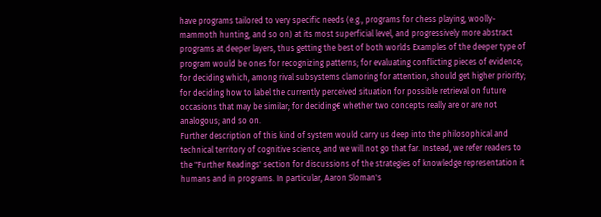have programs tailored to very specific needs (e.g., programs for chess playing, woolly-mammoth hunting, and so on) at its most superficial level, and progressively more abstract programs at deeper layers, thus getting the best of both worlds Examples of the deeper type of program would be ones for recognizing patterns; for evaluating conflicting pieces of evidence; for deciding which, among rival subsystems clamoring for attention, should get higher priority; for deciding how to label the currently perceived situation for possible retrieval on future occasions that may be similar; for deciding€ whether two concepts really are or are not analogous; and so on.
Further description of this kind of system would carry us deep into the philosophical and technical territory of cognitive science, and we will not go that far. Instead, we refer readers to the "Further Readings' section for discussions of the strategies of knowledge representation it humans and in programs. In particular, Aaron Sloman's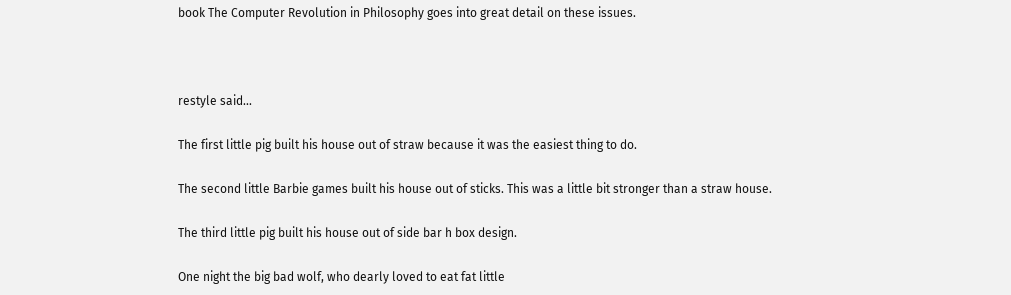book The Computer Revolution in Philosophy goes into great detail on these issues.



restyle said...

The first little pig built his house out of straw because it was the easiest thing to do.

The second little Barbie games built his house out of sticks. This was a little bit stronger than a straw house.

The third little pig built his house out of side bar h box design.

One night the big bad wolf, who dearly loved to eat fat little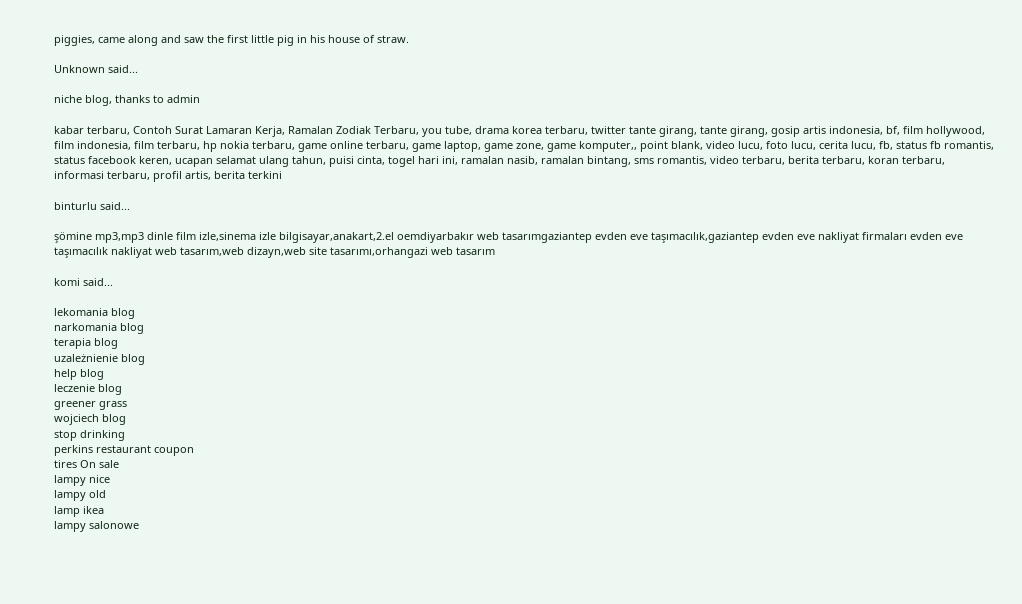piggies, came along and saw the first little pig in his house of straw.

Unknown said...

niche blog, thanks to admin

kabar terbaru, Contoh Surat Lamaran Kerja, Ramalan Zodiak Terbaru, you tube, drama korea terbaru, twitter tante girang, tante girang, gosip artis indonesia, bf, film hollywood, film indonesia, film terbaru, hp nokia terbaru, game online terbaru, game laptop, game zone, game komputer,, point blank, video lucu, foto lucu, cerita lucu, fb, status fb romantis, status facebook keren, ucapan selamat ulang tahun, puisi cinta, togel hari ini, ramalan nasib, ramalan bintang, sms romantis, video terbaru, berita terbaru, koran terbaru, informasi terbaru, profil artis, berita terkini

binturlu said...

şömine mp3,mp3 dinle film izle,sinema izle bilgisayar,anakart,2.el oemdiyarbakır web tasarımgaziantep evden eve taşımacılık,gaziantep evden eve nakliyat firmaları evden eve taşımacılık nakliyat web tasarım,web dizayn,web site tasarımı,orhangazi web tasarım

komi said...

lekomania blog
narkomania blog
terapia blog
uzależnienie blog
help blog
leczenie blog
greener grass
wojciech blog
stop drinking
perkins restaurant coupon
tires On sale
lampy nice
lampy old
lamp ikea
lampy salonowe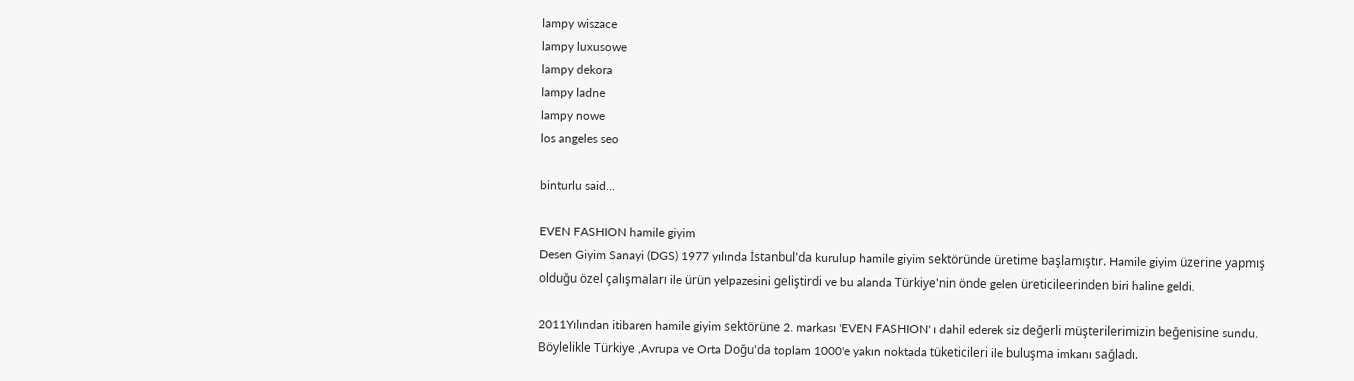lampy wiszace
lampy luxusowe
lampy dekora
lampy ladne
lampy nowe
los angeles seo

binturlu said...

EVEN FASHION hamile giyim
Desen Giyim Sanayi (DGS) 1977 yılında İstanbul'da kurulup hamile giyim sektöründe üretime başlamıştır. Hamile giyim üzerine yapmış olduğu özel çalışmaları ile ürün yelpazesini geliştirdi ve bu alanda Türkiye'nin önde gelen üreticileerinden biri haline geldi.

2011Yılından itibaren hamile giyim sektörüne 2. markası 'EVEN FASHION' ı dahil ederek siz değerli müşterilerimizin beğenisine sundu. Böylelikle Türkiye ,Avrupa ve Orta Doğu'da toplam 1000'e yakın noktada tüketicileri ile buluşma imkanı sağladı.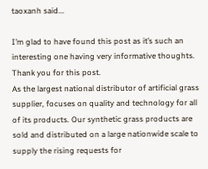taoxanh said...

I’m glad to have found this post as it’s such an interesting one having very informative thoughts. Thank you for this post.
As the largest national distributor of artificial grass supplier, focuses on quality and technology for all of its products. Our synthetic grass products are sold and distributed on a large nationwide scale to supply the rising requests for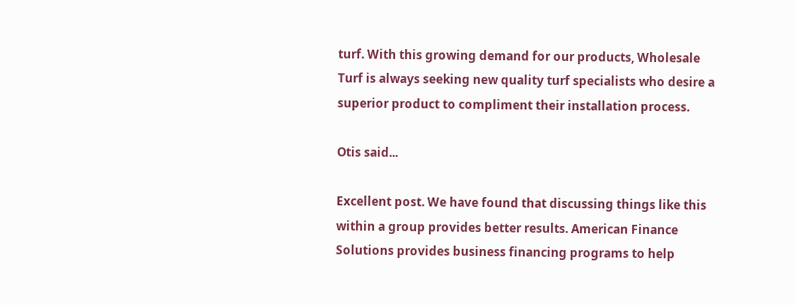turf. With this growing demand for our products, Wholesale Turf is always seeking new quality turf specialists who desire a superior product to compliment their installation process.

Otis said...

Excellent post. We have found that discussing things like this within a group provides better results. American Finance Solutions provides business financing programs to help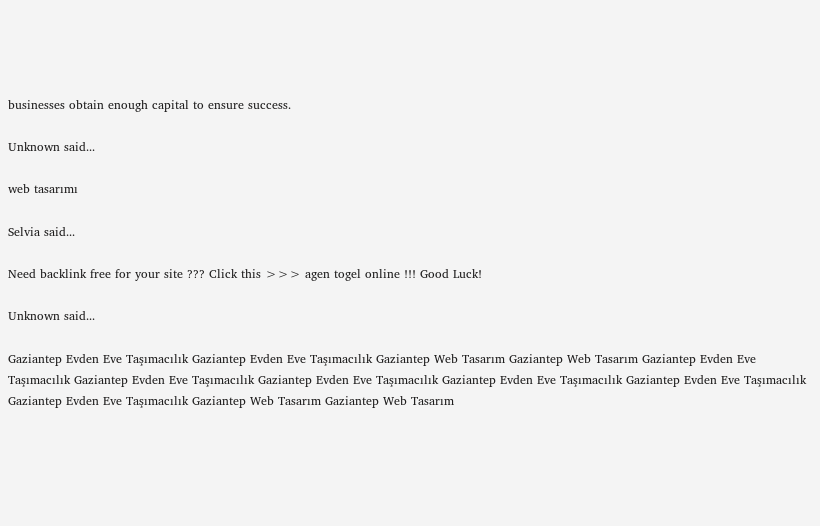businesses obtain enough capital to ensure success.

Unknown said...

web tasarımı

Selvia said...

Need backlink free for your site ??? Click this >>> agen togel online !!! Good Luck!

Unknown said...

Gaziantep Evden Eve Taşımacılık Gaziantep Evden Eve Taşımacılık Gaziantep Web Tasarım Gaziantep Web Tasarım Gaziantep Evden Eve Taşımacılık Gaziantep Evden Eve Taşımacılık Gaziantep Evden Eve Taşımacılık Gaziantep Evden Eve Taşımacılık Gaziantep Evden Eve Taşımacılık Gaziantep Evden Eve Taşımacılık Gaziantep Web Tasarım Gaziantep Web Tasarım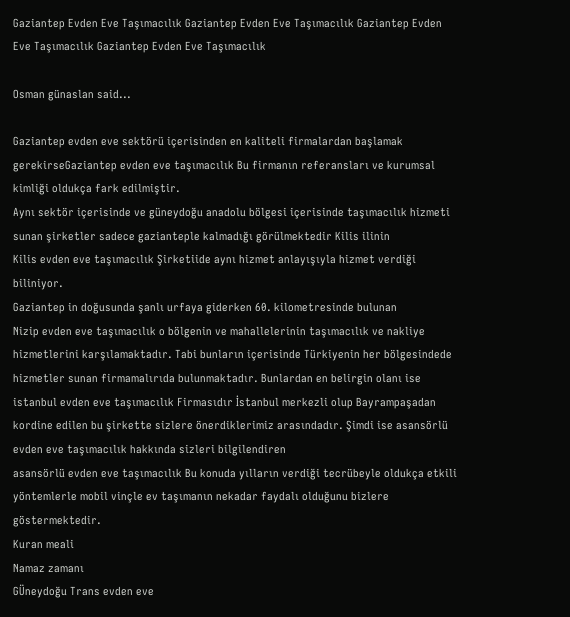Gaziantep Evden Eve Taşımacılık Gaziantep Evden Eve Taşımacılık Gaziantep Evden Eve Taşımacılık Gaziantep Evden Eve Taşımacılık

Osman günaslan said...

Gaziantep evden eve sektörü içerisinden en kaliteli firmalardan başlamak gerekirseGaziantep evden eve taşımacılık Bu firmanın referansları ve kurumsal kimliği oldukça fark edilmiştir.
Aynı sektör içerisinde ve güneydoğu anadolu bölgesi içerisinde taşımacılık hizmeti sunan şirketler sadece gazianteple kalmadığı görülmektedir Kilis ilinin
Kilis evden eve taşımacılık Şirketiide aynı hizmet anlayışıyla hizmet verdiği biliniyor.
Gaziantep in doğusunda şanlı urfaya giderken 60. kilometresinde bulunan
Nizip evden eve taşımacılık o bölgenin ve mahallelerinin taşımacılık ve nakliye hizmetlerini karşılamaktadır. Tabi bunların içerisinde Türkiyenin her bölgesindede hizmetler sunan firmamalırıda bulunmaktadır. Bunlardan en belirgin olanı ise
istanbul evden eve taşımacılık Firmasıdır İstanbul merkezli olup Bayrampaşadan kordine edilen bu şirkette sizlere önerdiklerimiz arasındadır. Şimdi ise asansörlü evden eve taşımacılık hakkında sizleri bilgilendiren
asansörlü evden eve taşımacılık Bu konuda yılların verdiği tecrübeyle oldukça etkili yöntemlerle mobil vinçle ev taşımanın nekadar faydalı olduğunu bizlere göstermektedir.
Kuran meali
Namaz zamanı
GÜneydoğu Trans evden eve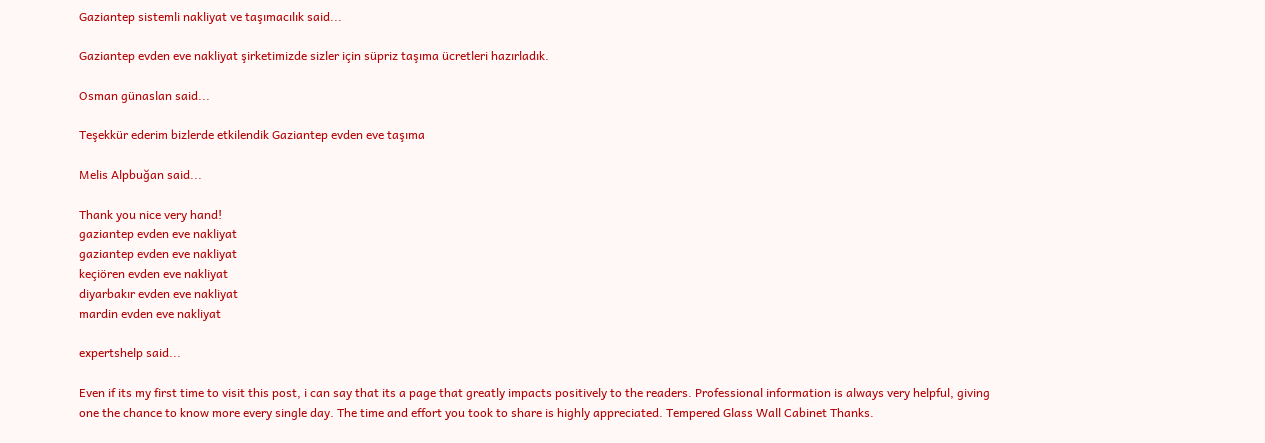Gaziantep sistemli nakliyat ve taşımacılık said...

Gaziantep evden eve nakliyat şirketimizde sizler için süpriz taşıma ücretleri hazırladık.

Osman günaslan said...

Teşekkür ederim bizlerde etkilendik Gaziantep evden eve taşıma

Melis Alpbuğan said...

Thank you nice very hand!
gaziantep evden eve nakliyat
gaziantep evden eve nakliyat
keçiören evden eve nakliyat
diyarbakır evden eve nakliyat
mardin evden eve nakliyat

expertshelp said...

Even if its my first time to visit this post, i can say that its a page that greatly impacts positively to the readers. Professional information is always very helpful, giving one the chance to know more every single day. The time and effort you took to share is highly appreciated. Tempered Glass Wall Cabinet Thanks.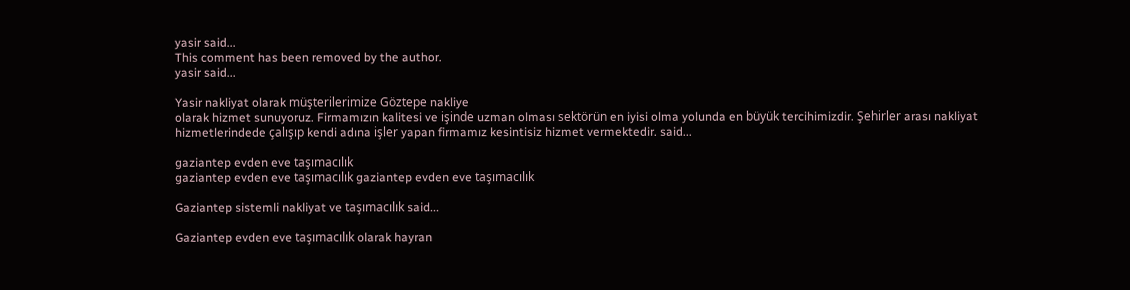yasir said...
This comment has been removed by the author.
yasir said...

Yasir nakliyat olarak müşterilerimize Göztepe nakliye
olarak hizmet sunuyoruz. Firmamızın kalitesi ve işinde uzman olması sektörün en iyisi olma yolunda en büyük tercihimizdir. Şehirler arası nakliyat hizmetlerindede çalışıp kendi adına işler yapan firmamız kesintisiz hizmet vermektedir. said...

gaziantep evden eve taşımacılık
gaziantep evden eve taşımacılık gaziantep evden eve taşımacılık

Gaziantep sistemli nakliyat ve taşımacılık said...

Gaziantep evden eve taşımacılık olarak hayran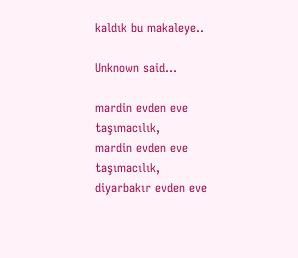kaldık bu makaleye..

Unknown said...

mardin evden eve taşımacılık,
mardin evden eve taşımacılık,
diyarbakır evden eve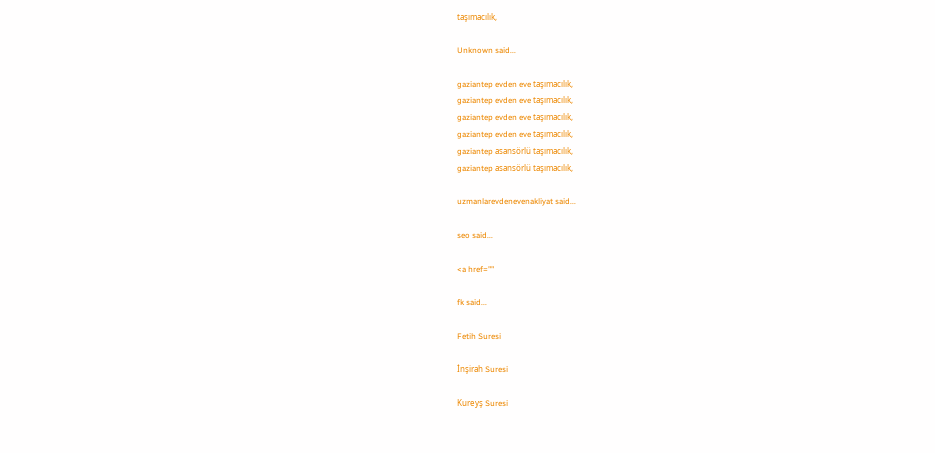taşımacılık,

Unknown said...

gaziantep evden eve taşımacılık,
gaziantep evden eve taşımacılık,
gaziantep evden eve taşımacılık,
gaziantep evden eve taşımacılık,
gaziantep asansörlü taşımacılık,
gaziantep asansörlü taşımacılık,

uzmanlarevdenevenakliyat said...

seo said...

<a href=""

fk said...

Fetih Suresi

İnşirah Suresi

Kureyş Suresi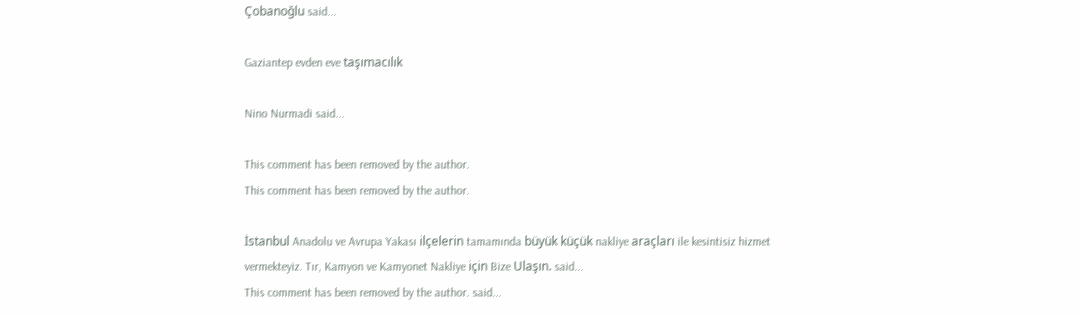Çobanoğlu said...

Gaziantep evden eve taşımacılık

Nino Nurmadi said...

This comment has been removed by the author.
This comment has been removed by the author.

İstanbul Anadolu ve Avrupa Yakası ilçelerin tamamında büyük küçük nakliye araçları ile kesintisiz hizmet vermekteyiz. Tır, Kamyon ve Kamyonet Nakliye için Bize Ulaşın. said...
This comment has been removed by the author. said...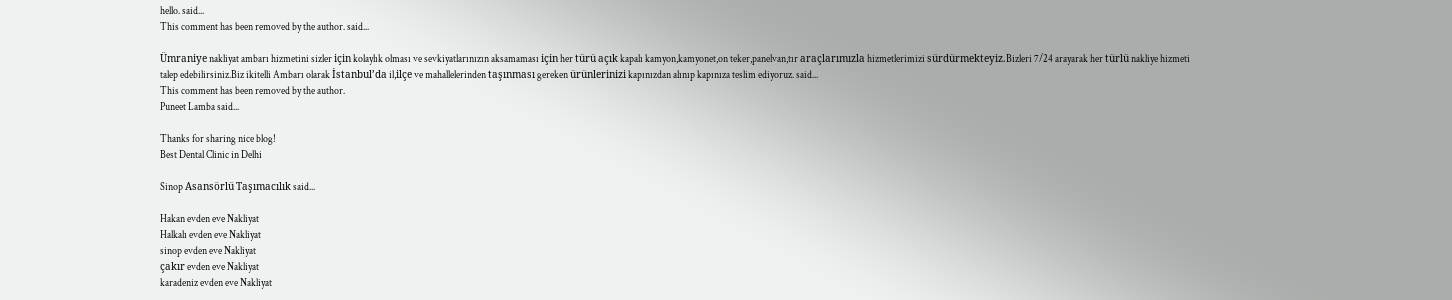hello. said...
This comment has been removed by the author. said...

Ümraniye nakliyat ambarı hizmetini sizler için kolaylık olması ve sevkiyatlarınızın aksamaması için her türü açık kapalı kamyon,kamyonet,on teker,panelvan,tır araçlarımızla hizmetlerimizi sürdürmekteyiz.Bizleri 7/24 arayarak her türlü nakliye hizmeti talep edebilirsiniz.Biz ikitelli Ambarı olarak İstanbul’da il,ilçe ve mahallelerinden taşınması gereken ürünlerinizi kapınızdan alınıp kapınıza teslim ediyoruz. said...
This comment has been removed by the author.
Puneet Lamba said...

Thanks for sharing nice blog!
Best Dental Clinic in Delhi

Sinop Asansörlü Taşımacılık said...

Hakan evden eve Nakliyat
Halkalı evden eve Nakliyat
sinop evden eve Nakliyat
çakır evden eve Nakliyat
karadeniz evden eve Nakliyat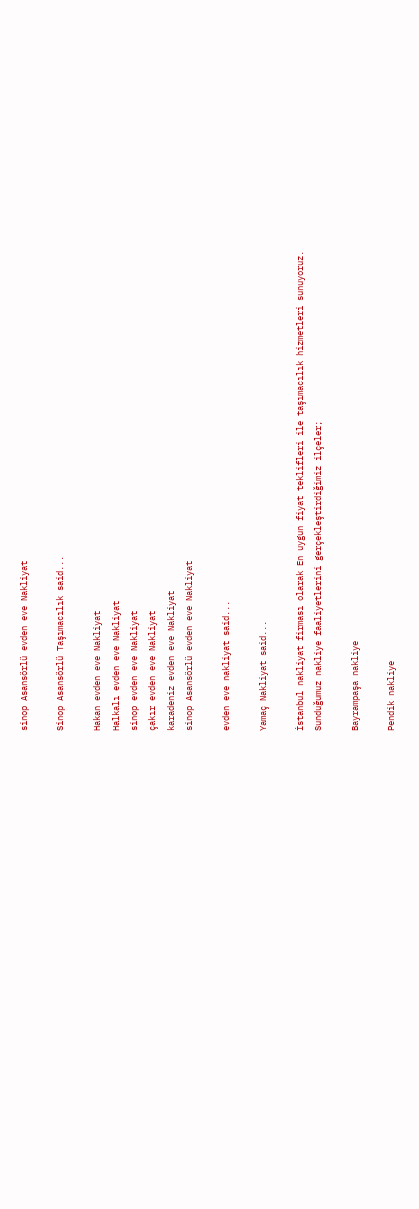sinop Asansörlü evden eve Nakliyat

Sinop Asansörlü Taşımacılık said...

Hakan evden eve Nakliyat
Halkalı evden eve Nakliyat
sinop evden eve Nakliyat
çakır evden eve Nakliyat
karadeniz evden eve Nakliyat
sinop Asansörlü evden eve Nakliyat

evden eve nakliyat said...

Yamaç Nakliyat said...

İstanbul nakliyat firması olarak En uygun fiyat teklifleri ile taşımacılık hizmetleri sunuyoruz. Sunduğumuz nakliye faaliyetlerini gerçekleştirdiğimiz ilçeler;

Bayrampaşa nakliye

Pendik nakliye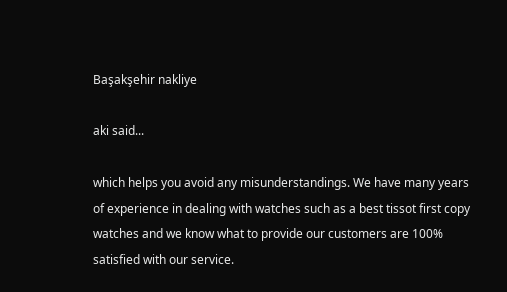Başakşehir nakliye

aki said...

which helps you avoid any misunderstandings. We have many years of experience in dealing with watches such as a best tissot first copy watches and we know what to provide our customers are 100% satisfied with our service.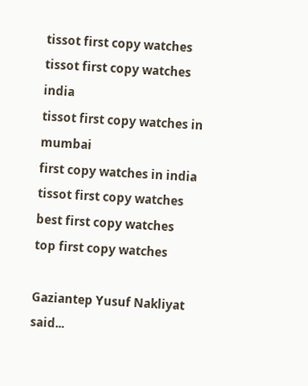tissot first copy watches
tissot first copy watches india
tissot first copy watches in mumbai
first copy watches in india
tissot first copy watches
best first copy watches
top first copy watches

Gaziantep Yusuf Nakliyat said...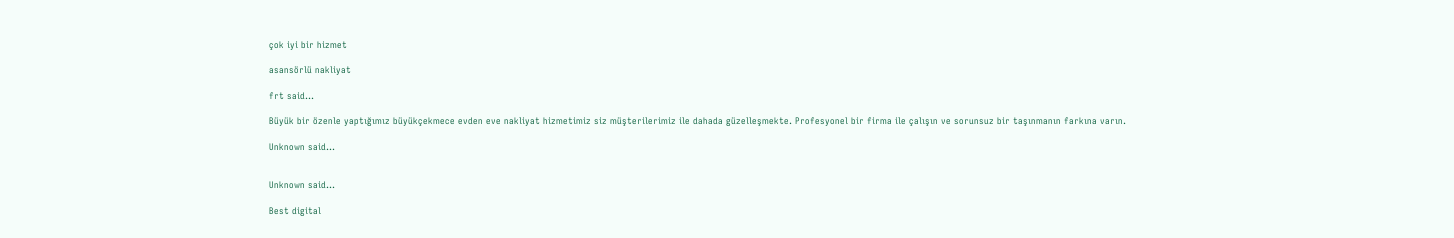çok iyi bir hizmet

asansörlü nakliyat

frt said...

Büyük bir özenle yaptığımız büyükçekmece evden eve nakliyat hizmetimiz siz müşterilerimiz ile dahada güzelleşmekte. Profesyonel bir firma ile çalışın ve sorunsuz bir taşınmanın farkına varın.

Unknown said...


Unknown said...

Best digital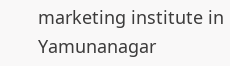marketing institute in Yamunanagar